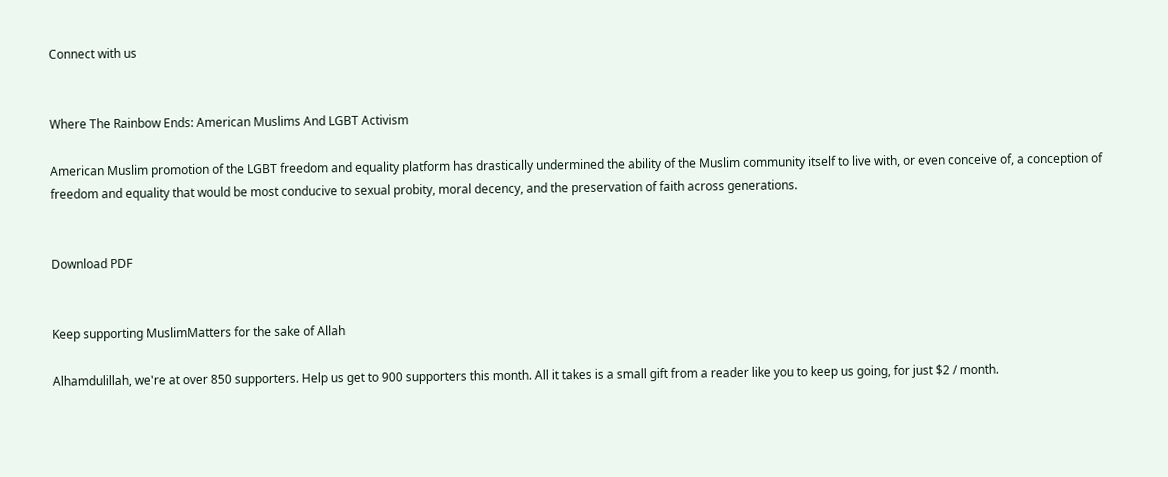Connect with us


Where The Rainbow Ends: American Muslims And LGBT Activism

American Muslim promotion of the LGBT freedom and equality platform has drastically undermined the ability of the Muslim community itself to live with, or even conceive of, a conception of freedom and equality that would be most conducive to sexual probity, moral decency, and the preservation of faith across generations.


Download PDF


Keep supporting MuslimMatters for the sake of Allah

Alhamdulillah, we're at over 850 supporters. Help us get to 900 supporters this month. All it takes is a small gift from a reader like you to keep us going, for just $2 / month.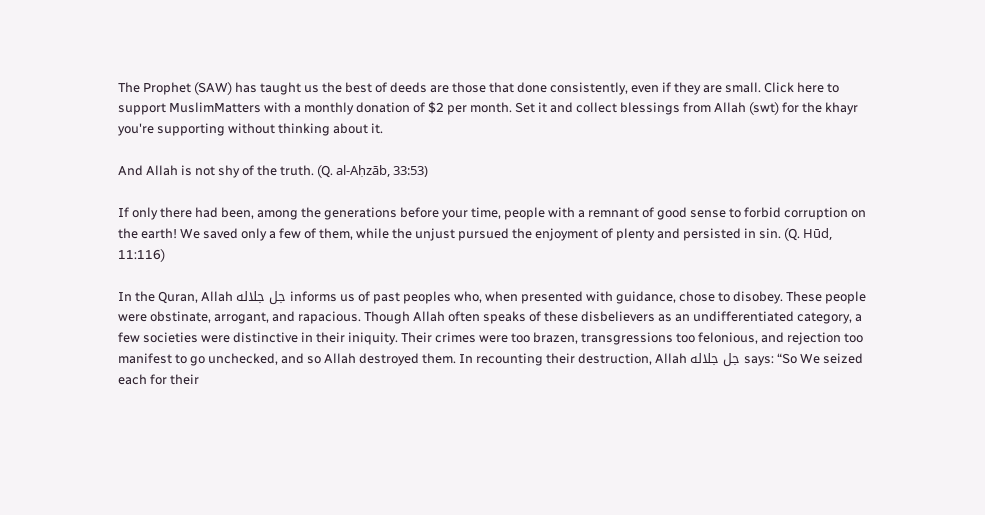The Prophet (SAW) has taught us the best of deeds are those that done consistently, even if they are small. Click here to support MuslimMatters with a monthly donation of $2 per month. Set it and collect blessings from Allah (swt) for the khayr you're supporting without thinking about it.

And Allah is not shy of the truth. (Q. al-Aḥzāb, 33:53)

If only there had been, among the generations before your time, people with a remnant of good sense to forbid corruption on the earth! We saved only a few of them, while the unjust pursued the enjoyment of plenty and persisted in sin. (Q. Hūd, 11:116)

In the Quran, Allah جل جلاله informs us of past peoples who, when presented with guidance, chose to disobey. These people were obstinate, arrogant, and rapacious. Though Allah often speaks of these disbelievers as an undifferentiated category, a few societies were distinctive in their iniquity. Their crimes were too brazen, transgressions too felonious, and rejection too manifest to go unchecked, and so Allah destroyed them. In recounting their destruction, Allah جل جلاله says: “So We seized each for their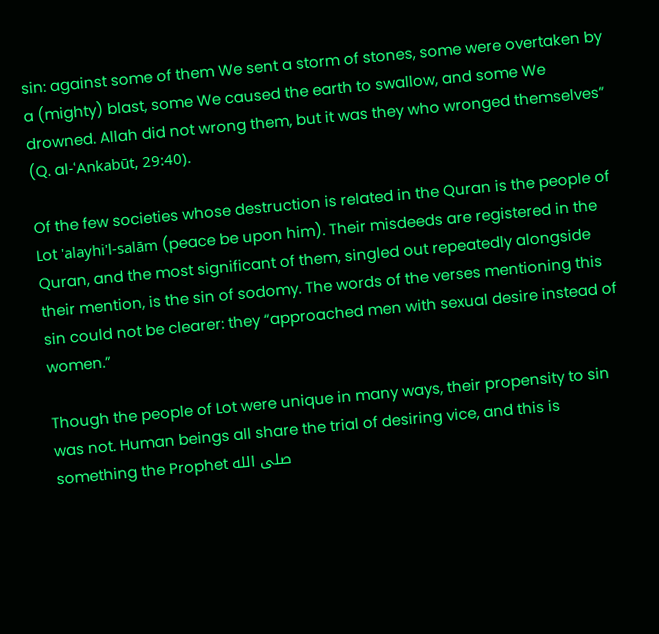sin: against some of them We sent a storm of stones, some were overtaken by a (mighty) blast, some We caused the earth to swallow, and some We drowned. Allah did not wrong them, but it was they who wronged themselves” (Q. al-ʿAnkabūt, 29:40).

Of the few societies whose destruction is related in the Quran is the people of Lot 'alayhi'l-salām (peace be upon him). Their misdeeds are registered in the Quran, and the most significant of them, singled out repeatedly alongside their mention, is the sin of sodomy. The words of the verses mentioning this sin could not be clearer: they “approached men with sexual desire instead of women.”

Though the people of Lot were unique in many ways, their propensity to sin was not. Human beings all share the trial of desiring vice, and this is something the Prophet صلى الله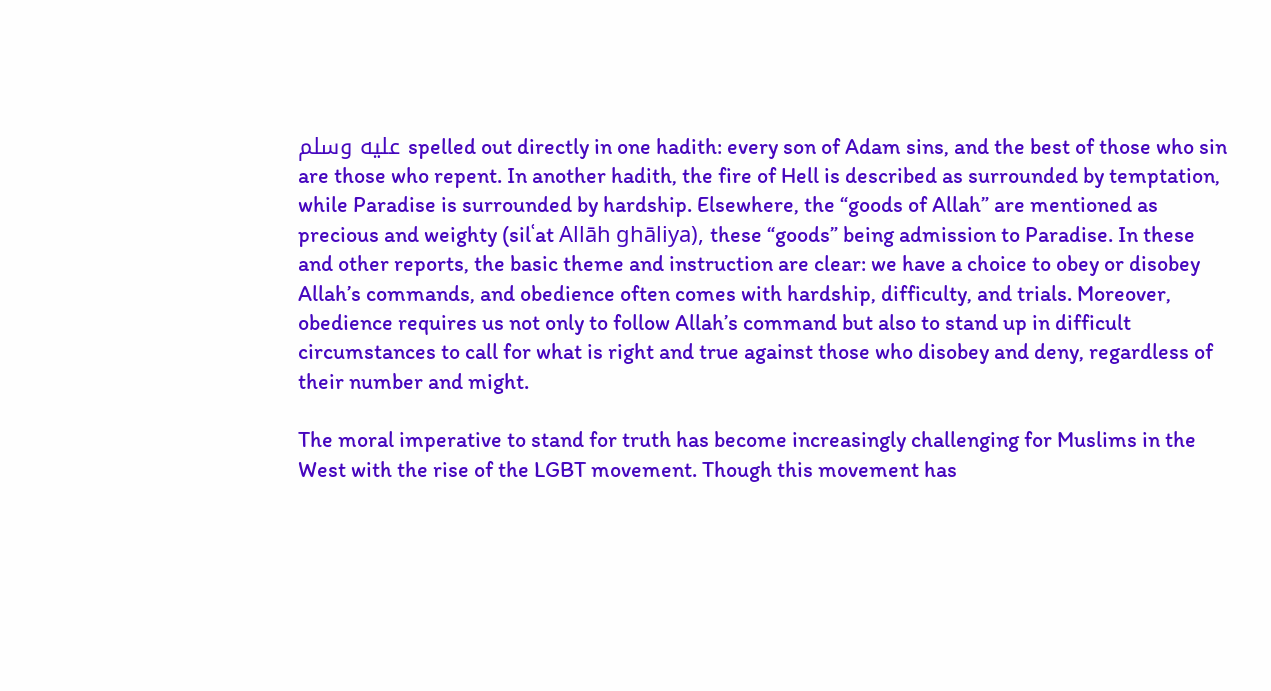عليه وسلم spelled out directly in one hadith: every son of Adam sins, and the best of those who sin are those who repent. In another hadith, the fire of Hell is described as surrounded by temptation, while Paradise is surrounded by hardship. Elsewhere, the “goods of Allah” are mentioned as precious and weighty (silʿat Allāh ghāliya), these “goods” being admission to Paradise. In these and other reports, the basic theme and instruction are clear: we have a choice to obey or disobey Allah’s commands, and obedience often comes with hardship, difficulty, and trials. Moreover, obedience requires us not only to follow Allah’s command but also to stand up in difficult circumstances to call for what is right and true against those who disobey and deny, regardless of their number and might.

The moral imperative to stand for truth has become increasingly challenging for Muslims in the West with the rise of the LGBT movement. Though this movement has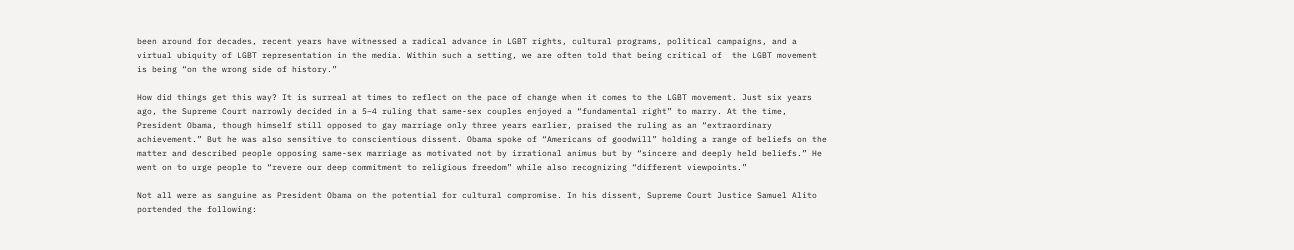been around for decades, recent years have witnessed a radical advance in LGBT rights, cultural programs, political campaigns, and a virtual ubiquity of LGBT representation in the media. Within such a setting, we are often told that being critical of  the LGBT movement is being “on the wrong side of history.”

How did things get this way? It is surreal at times to reflect on the pace of change when it comes to the LGBT movement. Just six years ago, the Supreme Court narrowly decided in a 5–4 ruling that same-sex couples enjoyed a “fundamental right” to marry. At the time, President Obama, though himself still opposed to gay marriage only three years earlier, praised the ruling as an “extraordinary achievement.” But he was also sensitive to conscientious dissent. Obama spoke of “Americans of goodwill” holding a range of beliefs on the matter and described people opposing same-sex marriage as motivated not by irrational animus but by “sincere and deeply held beliefs.” He went on to urge people to “revere our deep commitment to religious freedom” while also recognizing “different viewpoints.”

Not all were as sanguine as President Obama on the potential for cultural compromise. In his dissent, Supreme Court Justice Samuel Alito portended the following: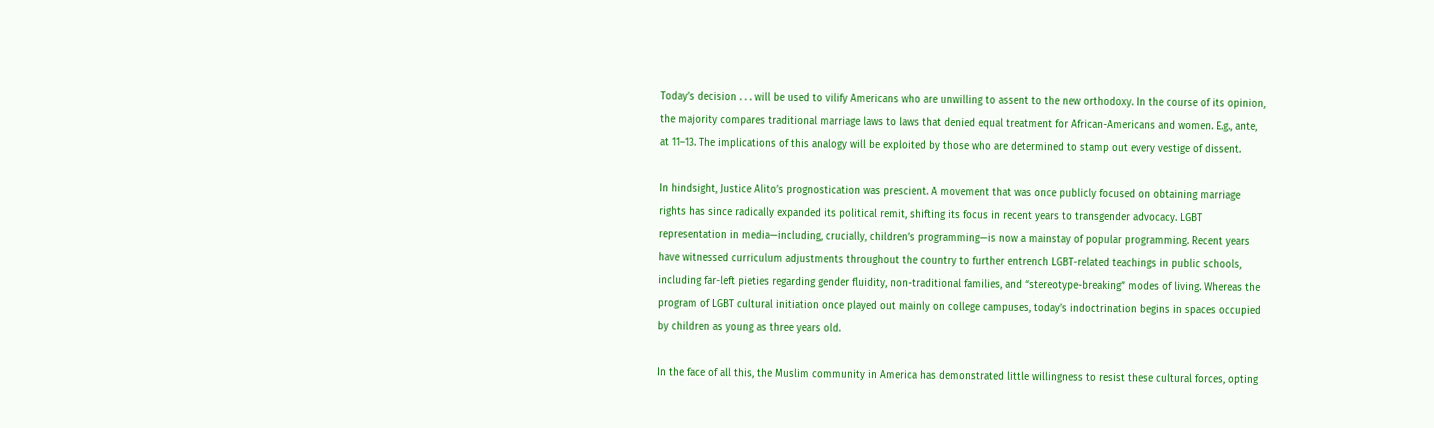Today’s decision . . . will be used to vilify Americans who are unwilling to assent to the new orthodoxy. In the course of its opinion, the majority compares traditional marriage laws to laws that denied equal treatment for African-Americans and women. E.g., ante, at 11–13. The implications of this analogy will be exploited by those who are determined to stamp out every vestige of dissent.

In hindsight, Justice Alito’s prognostication was prescient. A movement that was once publicly focused on obtaining marriage rights has since radically expanded its political remit, shifting its focus in recent years to transgender advocacy. LGBT representation in media—including, crucially, children’s programming—is now a mainstay of popular programming. Recent years have witnessed curriculum adjustments throughout the country to further entrench LGBT-related teachings in public schools, including far-left pieties regarding gender fluidity, non-traditional families, and “stereotype-breaking” modes of living. Whereas the program of LGBT cultural initiation once played out mainly on college campuses, today’s indoctrination begins in spaces occupied by children as young as three years old.

In the face of all this, the Muslim community in America has demonstrated little willingness to resist these cultural forces, opting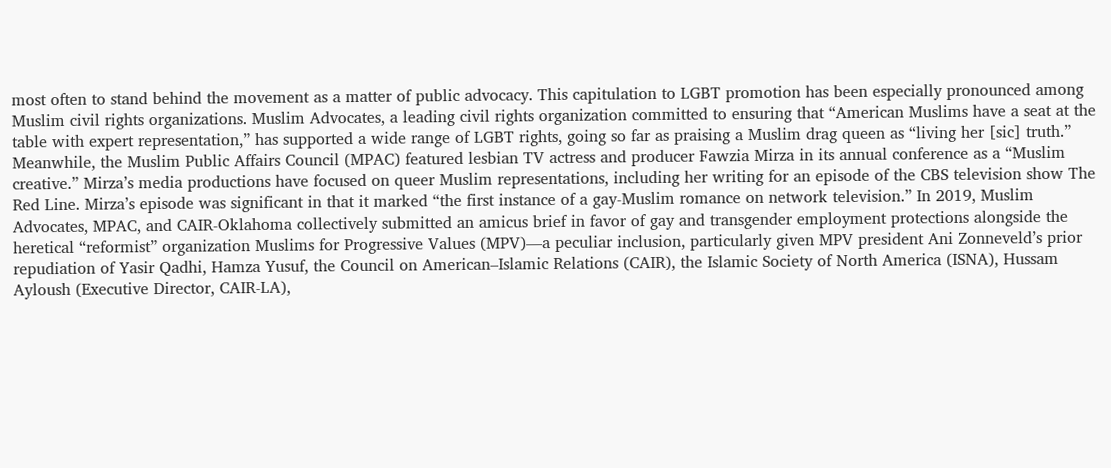most often to stand behind the movement as a matter of public advocacy. This capitulation to LGBT promotion has been especially pronounced among Muslim civil rights organizations. Muslim Advocates, a leading civil rights organization committed to ensuring that “American Muslims have a seat at the table with expert representation,” has supported a wide range of LGBT rights, going so far as praising a Muslim drag queen as “living her [sic] truth.” Meanwhile, the Muslim Public Affairs Council (MPAC) featured lesbian TV actress and producer Fawzia Mirza in its annual conference as a “Muslim creative.” Mirza’s media productions have focused on queer Muslim representations, including her writing for an episode of the CBS television show The Red Line. Mirza’s episode was significant in that it marked “the first instance of a gay-Muslim romance on network television.” In 2019, Muslim Advocates, MPAC, and CAIR-Oklahoma collectively submitted an amicus brief in favor of gay and transgender employment protections alongside the heretical “reformist” organization Muslims for Progressive Values (MPV)—a peculiar inclusion, particularly given MPV president Ani Zonneveld’s prior repudiation of Yasir Qadhi, Hamza Yusuf, the Council on American–Islamic Relations (CAIR), the Islamic Society of North America (ISNA), Hussam Ayloush (Executive Director, CAIR-LA),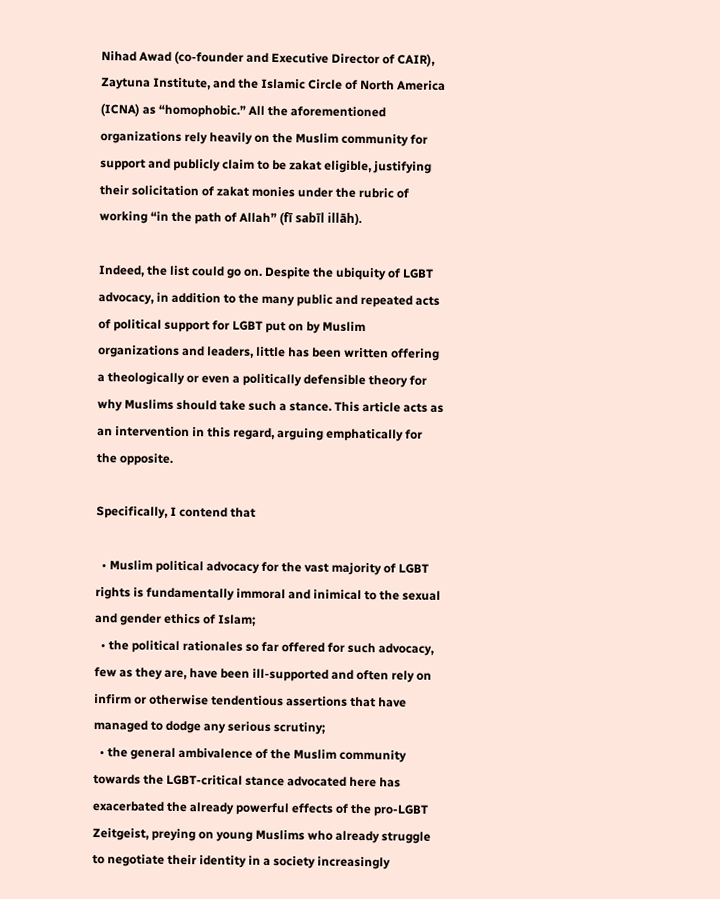Nihad Awad (co-founder and Executive Director of CAIR), Zaytuna Institute, and the Islamic Circle of North America (ICNA) as “homophobic.” All the aforementioned organizations rely heavily on the Muslim community for support and publicly claim to be zakat eligible, justifying their solicitation of zakat monies under the rubric of working “in the path of Allah” (fī sabīl illāh).

Indeed, the list could go on. Despite the ubiquity of LGBT advocacy, in addition to the many public and repeated acts of political support for LGBT put on by Muslim organizations and leaders, little has been written offering a theologically or even a politically defensible theory for why Muslims should take such a stance. This article acts as an intervention in this regard, arguing emphatically for the opposite.

Specifically, I contend that

  • Muslim political advocacy for the vast majority of LGBT rights is fundamentally immoral and inimical to the sexual and gender ethics of Islam;
  • the political rationales so far offered for such advocacy, few as they are, have been ill-supported and often rely on infirm or otherwise tendentious assertions that have managed to dodge any serious scrutiny;
  • the general ambivalence of the Muslim community towards the LGBT-critical stance advocated here has exacerbated the already powerful effects of the pro-LGBT Zeitgeist, preying on young Muslims who already struggle to negotiate their identity in a society increasingly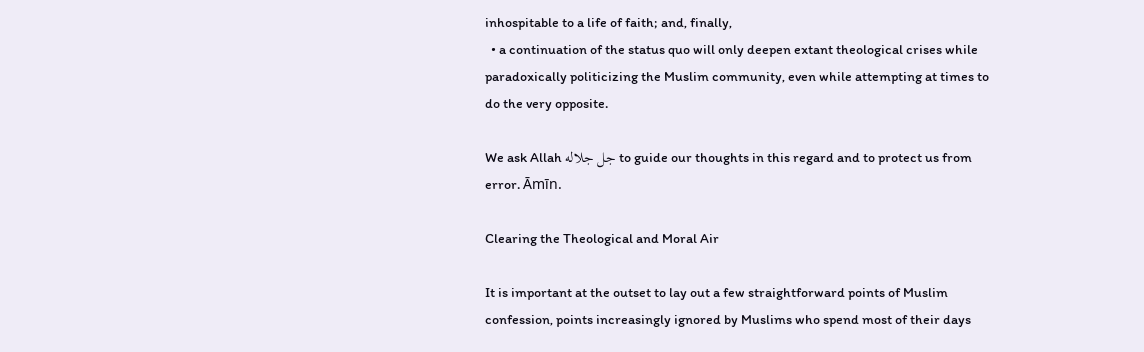inhospitable to a life of faith; and, finally,
  • a continuation of the status quo will only deepen extant theological crises while paradoxically politicizing the Muslim community, even while attempting at times to do the very opposite.

We ask Allah جل جلاله to guide our thoughts in this regard and to protect us from error. Āmīn.

Clearing the Theological and Moral Air

It is important at the outset to lay out a few straightforward points of Muslim confession, points increasingly ignored by Muslims who spend most of their days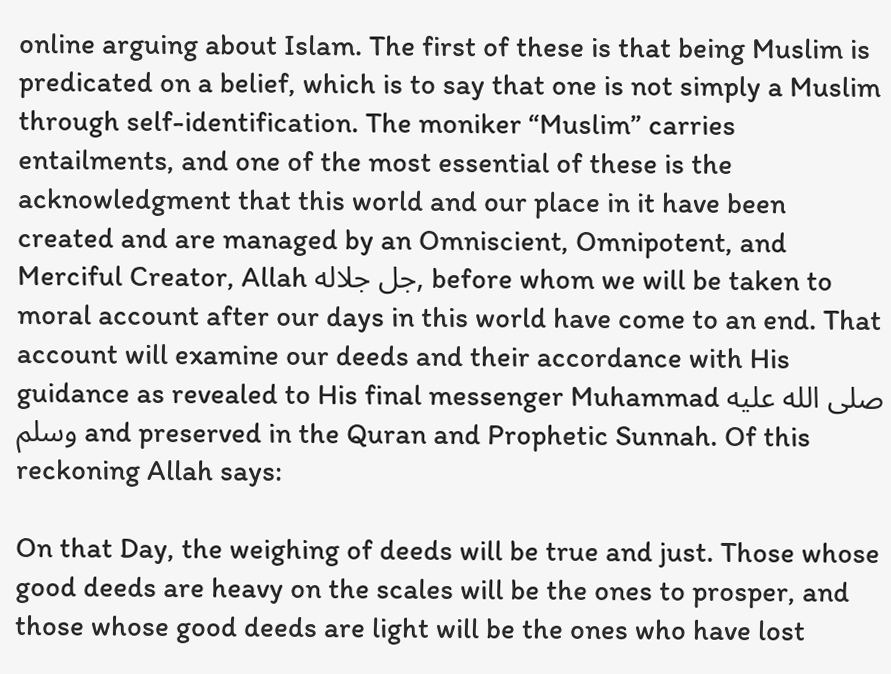online arguing about Islam. The first of these is that being Muslim is predicated on a belief, which is to say that one is not simply a Muslim through self-identification. The moniker “Muslim” carries entailments, and one of the most essential of these is the acknowledgment that this world and our place in it have been created and are managed by an Omniscient, Omnipotent, and Merciful Creator, Allah جل جلاله, before whom we will be taken to moral account after our days in this world have come to an end. That account will examine our deeds and their accordance with His guidance as revealed to His final messenger Muhammad صلى الله عليه وسلم and preserved in the Quran and Prophetic Sunnah. Of this reckoning Allah says:

On that Day, the weighing of deeds will be true and just. Those whose good deeds are heavy on the scales will be the ones to prosper, and those whose good deeds are light will be the ones who have lost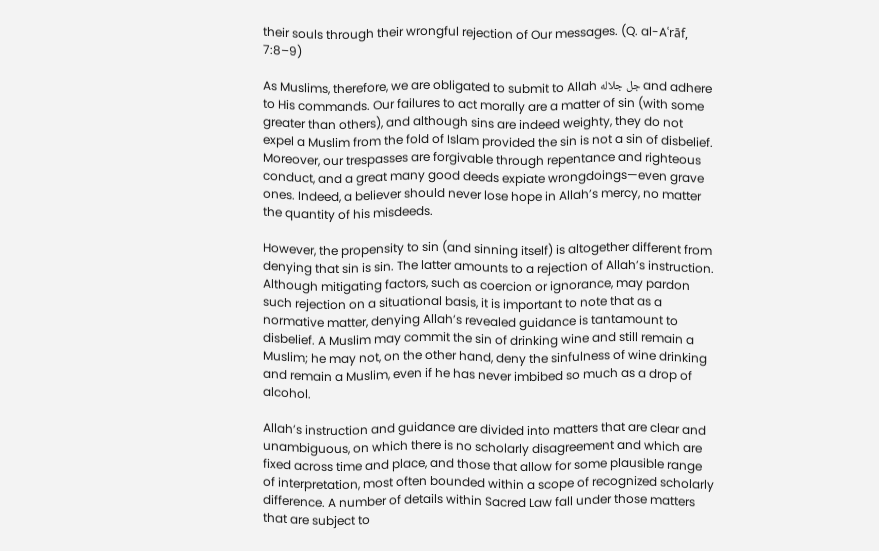their souls through their wrongful rejection of Our messages. (Q. al-Aʿrāf, 7:8–9)

As Muslims, therefore, we are obligated to submit to Allah جل جلاله and adhere to His commands. Our failures to act morally are a matter of sin (with some greater than others), and although sins are indeed weighty, they do not expel a Muslim from the fold of Islam provided the sin is not a sin of disbelief. Moreover, our trespasses are forgivable through repentance and righteous conduct, and a great many good deeds expiate wrongdoings—even grave ones. Indeed, a believer should never lose hope in Allah’s mercy, no matter the quantity of his misdeeds.

However, the propensity to sin (and sinning itself) is altogether different from denying that sin is sin. The latter amounts to a rejection of Allah’s instruction. Although mitigating factors, such as coercion or ignorance, may pardon such rejection on a situational basis, it is important to note that as a normative matter, denying Allah’s revealed guidance is tantamount to disbelief. A Muslim may commit the sin of drinking wine and still remain a Muslim; he may not, on the other hand, deny the sinfulness of wine drinking and remain a Muslim, even if he has never imbibed so much as a drop of alcohol.

Allah’s instruction and guidance are divided into matters that are clear and unambiguous, on which there is no scholarly disagreement and which are fixed across time and place, and those that allow for some plausible range of interpretation, most often bounded within a scope of recognized scholarly difference. A number of details within Sacred Law fall under those matters that are subject to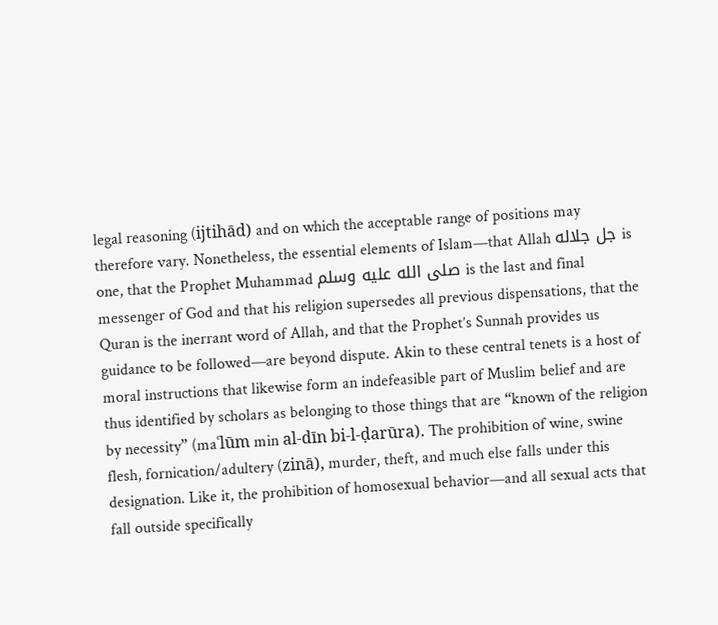legal reasoning (ijtihād) and on which the acceptable range of positions may therefore vary. Nonetheless, the essential elements of Islam—that Allah جل جلاله is one, that the Prophet Muhammad صلى الله عليه وسلم is the last and final messenger of God and that his religion supersedes all previous dispensations, that the Quran is the inerrant word of Allah, and that the Prophet’s Sunnah provides us guidance to be followed—are beyond dispute. Akin to these central tenets is a host of moral instructions that likewise form an indefeasible part of Muslim belief and are thus identified by scholars as belonging to those things that are “known of the religion by necessity” (maʿlūm min al-dīn bi-l-ḍarūra). The prohibition of wine, swine flesh, fornication/adultery (zinā), murder, theft, and much else falls under this designation. Like it, the prohibition of homosexual behavior—and all sexual acts that fall outside specifically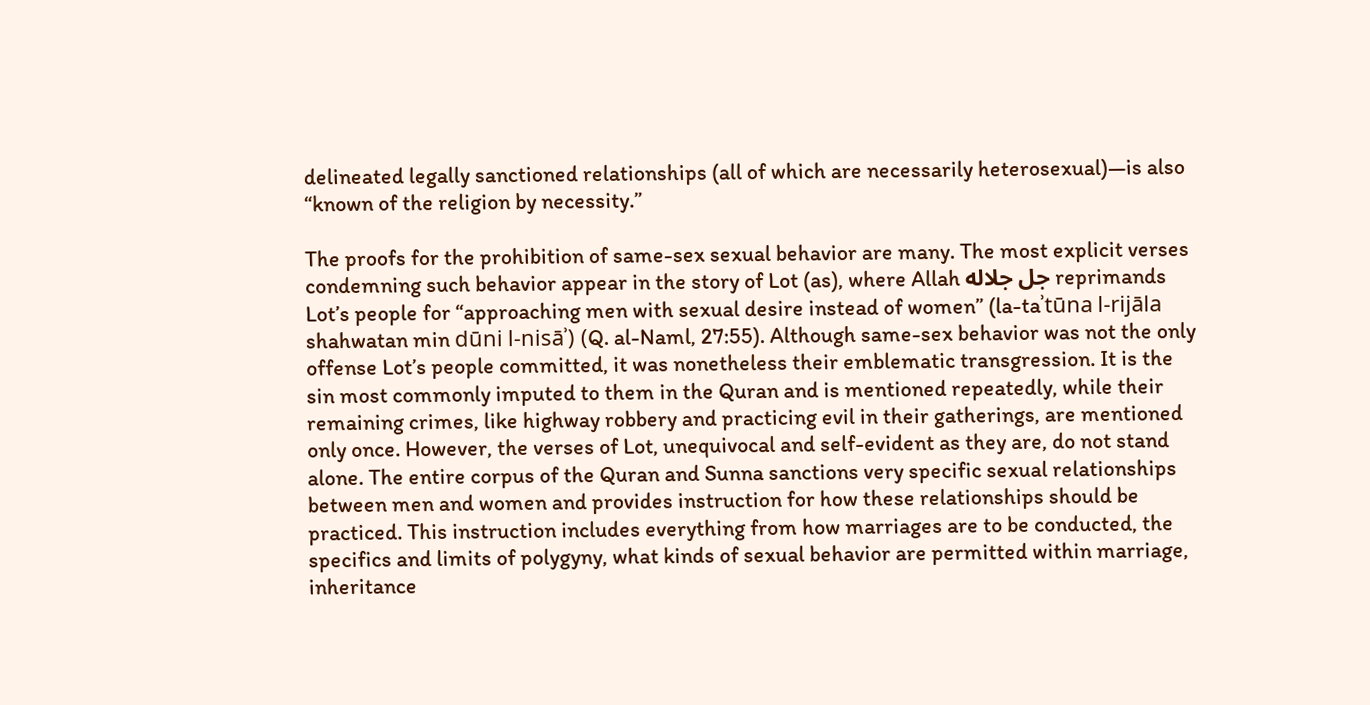delineated legally sanctioned relationships (all of which are necessarily heterosexual)—is also “known of the religion by necessity.”

The proofs for the prohibition of same-sex sexual behavior are many. The most explicit verses condemning such behavior appear in the story of Lot (as), where Allah جل جلاله reprimands Lot’s people for “approaching men with sexual desire instead of women” (la-taʾtūna l-rijāla shahwatan min dūni l-nisāʾ) (Q. al-Naml, 27:55). Although same-sex behavior was not the only offense Lot’s people committed, it was nonetheless their emblematic transgression. It is the sin most commonly imputed to them in the Quran and is mentioned repeatedly, while their remaining crimes, like highway robbery and practicing evil in their gatherings, are mentioned only once. However, the verses of Lot, unequivocal and self-evident as they are, do not stand alone. The entire corpus of the Quran and Sunna sanctions very specific sexual relationships between men and women and provides instruction for how these relationships should be practiced. This instruction includes everything from how marriages are to be conducted, the specifics and limits of polygyny, what kinds of sexual behavior are permitted within marriage, inheritance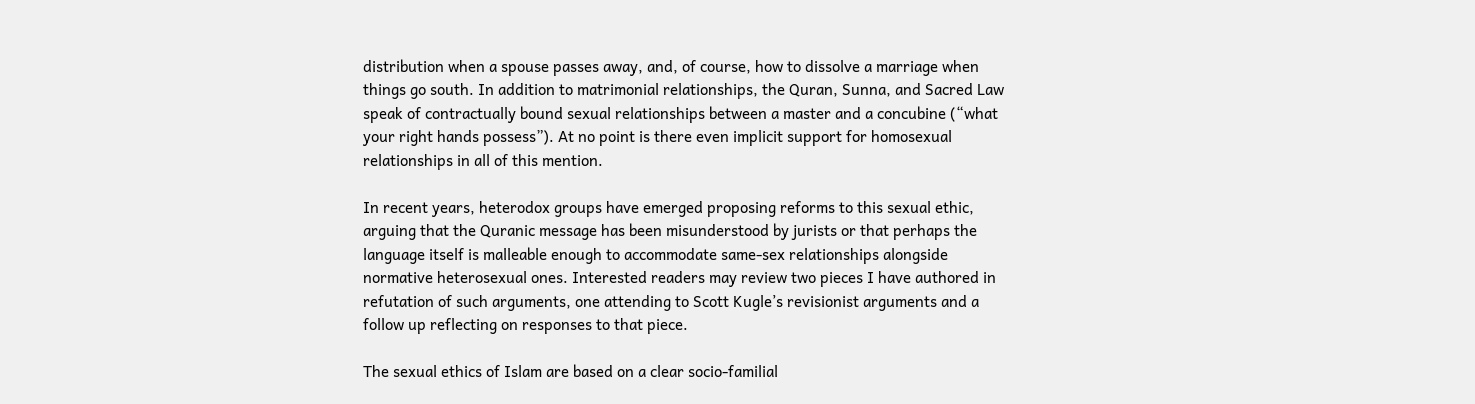distribution when a spouse passes away, and, of course, how to dissolve a marriage when things go south. In addition to matrimonial relationships, the Quran, Sunna, and Sacred Law speak of contractually bound sexual relationships between a master and a concubine (“what your right hands possess”). At no point is there even implicit support for homosexual relationships in all of this mention.

In recent years, heterodox groups have emerged proposing reforms to this sexual ethic, arguing that the Quranic message has been misunderstood by jurists or that perhaps the language itself is malleable enough to accommodate same-sex relationships alongside normative heterosexual ones. Interested readers may review two pieces I have authored in refutation of such arguments, one attending to Scott Kugle’s revisionist arguments and a follow up reflecting on responses to that piece.

The sexual ethics of Islam are based on a clear socio-familial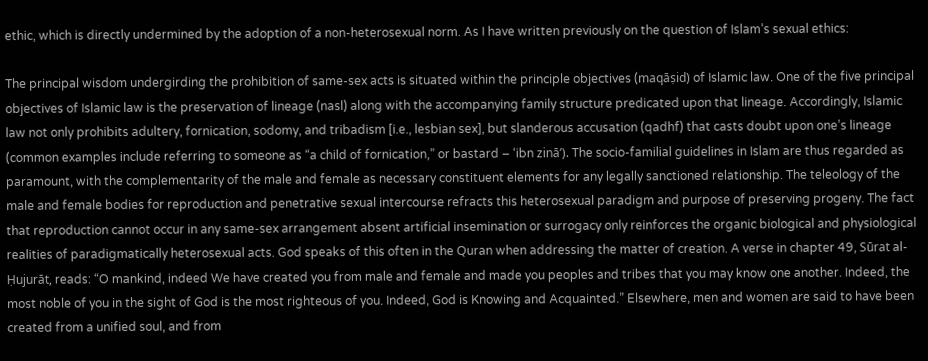ethic, which is directly undermined by the adoption of a non-heterosexual norm. As I have written previously on the question of Islam’s sexual ethics:

The principal wisdom undergirding the prohibition of same-sex acts is situated within the principle objectives (maqāṣid) of Islamic law. One of the five principal objectives of Islamic law is the preservation of lineage (nasl) along with the accompanying family structure predicated upon that lineage. Accordingly, Islamic law not only prohibits adultery, fornication, sodomy, and tribadism [i.e., lesbian sex], but slanderous accusation (qadhf) that casts doubt upon one’s lineage (common examples include referring to someone as “a child of fornication,” or bastard – ‘ibn zinā’). The socio-familial guidelines in Islam are thus regarded as paramount, with the complementarity of the male and female as necessary constituent elements for any legally sanctioned relationship. The teleology of the male and female bodies for reproduction and penetrative sexual intercourse refracts this heterosexual paradigm and purpose of preserving progeny. The fact that reproduction cannot occur in any same-sex arrangement absent artificial insemination or surrogacy only reinforces the organic biological and physiological realities of paradigmatically heterosexual acts. God speaks of this often in the Quran when addressing the matter of creation. A verse in chapter 49, Sūrat al-Ḥujurāt, reads: “O mankind, indeed We have created you from male and female and made you peoples and tribes that you may know one another. Indeed, the most noble of you in the sight of God is the most righteous of you. Indeed, God is Knowing and Acquainted.” Elsewhere, men and women are said to have been created from a unified soul, and from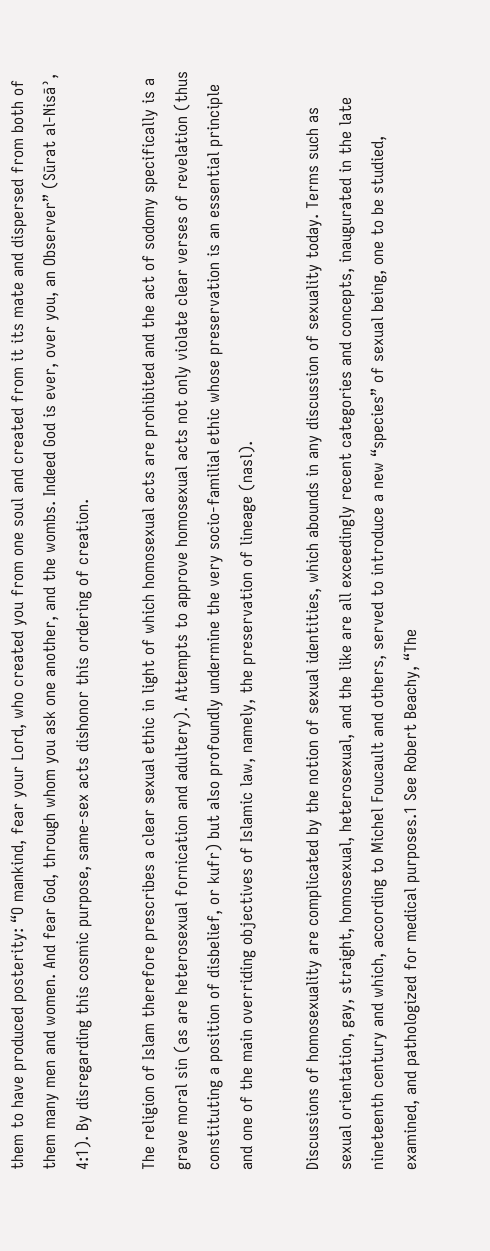them to have produced posterity: “O mankind, fear your Lord, who created you from one soul and created from it its mate and dispersed from both of them many men and women. And fear God, through whom you ask one another, and the wombs. Indeed God is ever, over you, an Observer” (Sūrat al-Nisāʾ, 4:1). By disregarding this cosmic purpose, same-sex acts dishonor this ordering of creation.

The religion of Islam therefore prescribes a clear sexual ethic in light of which homosexual acts are prohibited and the act of sodomy specifically is a grave moral sin (as are heterosexual fornication and adultery). Attempts to approve homosexual acts not only violate clear verses of revelation (thus constituting a position of disbelief, or kufr) but also profoundly undermine the very socio-familial ethic whose preservation is an essential principle and one of the main overriding objectives of Islamic law, namely, the preservation of lineage (nasl).

Discussions of homosexuality are complicated by the notion of sexual identities, which abounds in any discussion of sexuality today. Terms such as sexual orientation, gay, straight, homosexual, heterosexual, and the like are all exceedingly recent categories and concepts, inaugurated in the late nineteenth century and which, according to Michel Foucault and others, served to introduce a new “species” of sexual being, one to be studied, examined, and pathologized for medical purposes.1 See Robert Beachy, “The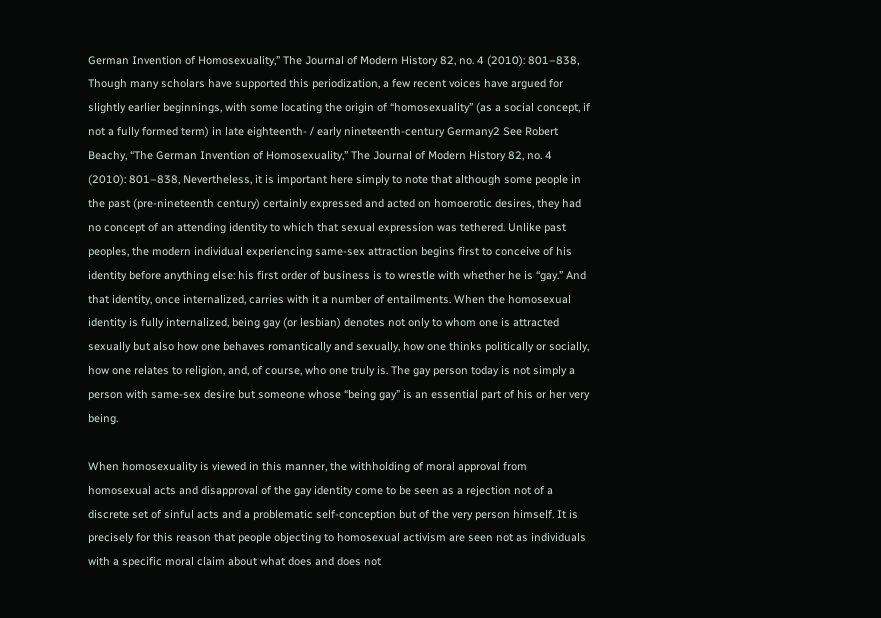German Invention of Homosexuality,” The Journal of Modern History 82, no. 4 (2010): 801–838, Though many scholars have supported this periodization, a few recent voices have argued for slightly earlier beginnings, with some locating the origin of “homosexuality” (as a social concept, if not a fully formed term) in late eighteenth- / early nineteenth-century Germany2 See Robert Beachy, “The German Invention of Homosexuality,” The Journal of Modern History 82, no. 4 (2010): 801–838, Nevertheless, it is important here simply to note that although some people in the past (pre-nineteenth century) certainly expressed and acted on homoerotic desires, they had no concept of an attending identity to which that sexual expression was tethered. Unlike past peoples, the modern individual experiencing same-sex attraction begins first to conceive of his identity before anything else: his first order of business is to wrestle with whether he is “gay.” And that identity, once internalized, carries with it a number of entailments. When the homosexual identity is fully internalized, being gay (or lesbian) denotes not only to whom one is attracted sexually but also how one behaves romantically and sexually, how one thinks politically or socially, how one relates to religion, and, of course, who one truly is. The gay person today is not simply a person with same-sex desire but someone whose “being gay” is an essential part of his or her very being.

When homosexuality is viewed in this manner, the withholding of moral approval from homosexual acts and disapproval of the gay identity come to be seen as a rejection not of a discrete set of sinful acts and a problematic self-conception but of the very person himself. It is precisely for this reason that people objecting to homosexual activism are seen not as individuals with a specific moral claim about what does and does not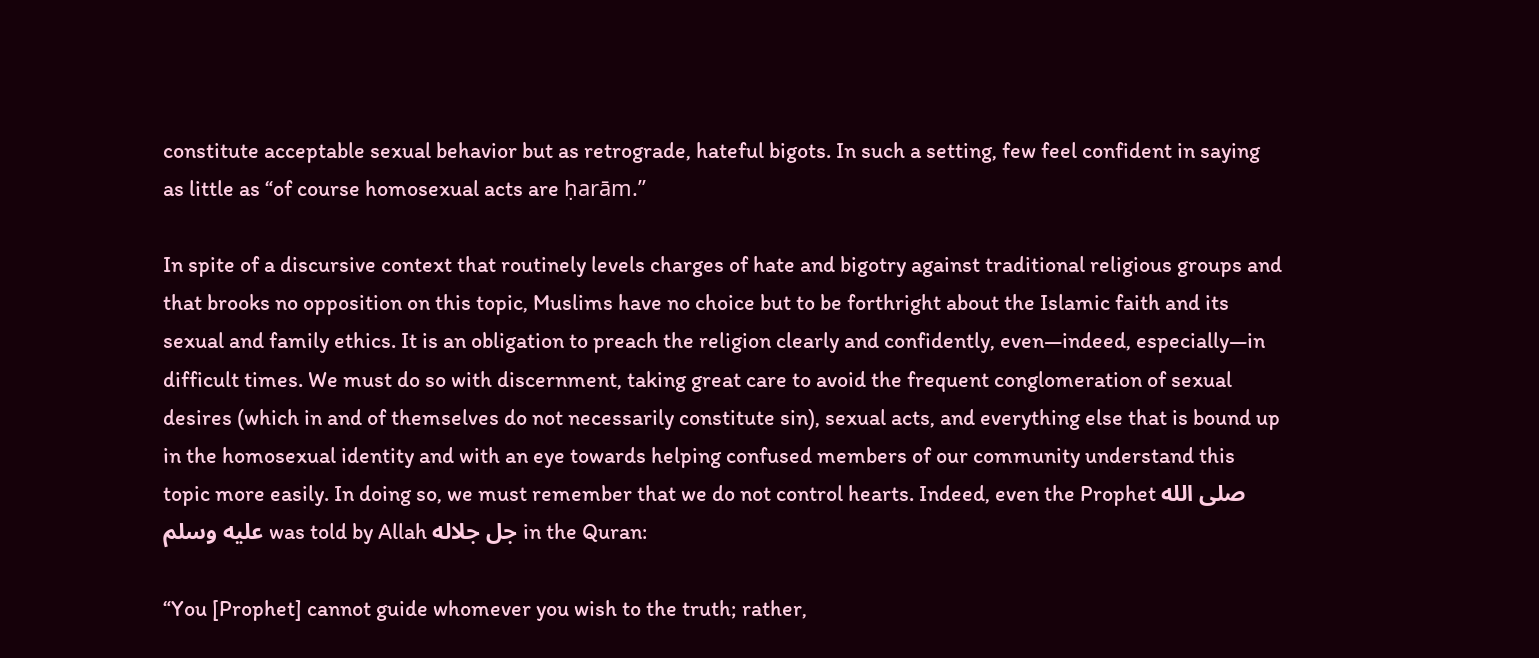constitute acceptable sexual behavior but as retrograde, hateful bigots. In such a setting, few feel confident in saying as little as “of course homosexual acts are ḥarām.”

In spite of a discursive context that routinely levels charges of hate and bigotry against traditional religious groups and that brooks no opposition on this topic, Muslims have no choice but to be forthright about the Islamic faith and its sexual and family ethics. It is an obligation to preach the religion clearly and confidently, even—indeed, especially—in difficult times. We must do so with discernment, taking great care to avoid the frequent conglomeration of sexual desires (which in and of themselves do not necessarily constitute sin), sexual acts, and everything else that is bound up in the homosexual identity and with an eye towards helping confused members of our community understand this topic more easily. In doing so, we must remember that we do not control hearts. Indeed, even the Prophet صلى الله عليه وسلم was told by Allah جل جلاله in the Quran:

“You [Prophet] cannot guide whomever you wish to the truth; rather,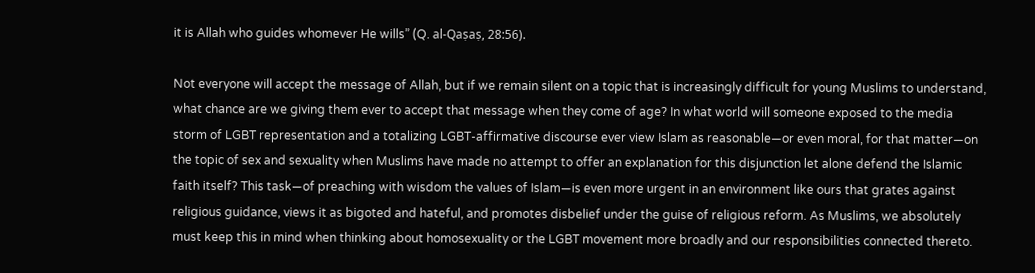it is Allah who guides whomever He wills” (Q. al-Qaṣaṣ, 28:56).

Not everyone will accept the message of Allah, but if we remain silent on a topic that is increasingly difficult for young Muslims to understand, what chance are we giving them ever to accept that message when they come of age? In what world will someone exposed to the media storm of LGBT representation and a totalizing LGBT-affirmative discourse ever view Islam as reasonable—or even moral, for that matter—on the topic of sex and sexuality when Muslims have made no attempt to offer an explanation for this disjunction let alone defend the Islamic faith itself? This task—of preaching with wisdom the values of Islam—is even more urgent in an environment like ours that grates against religious guidance, views it as bigoted and hateful, and promotes disbelief under the guise of religious reform. As Muslims, we absolutely must keep this in mind when thinking about homosexuality or the LGBT movement more broadly and our responsibilities connected thereto.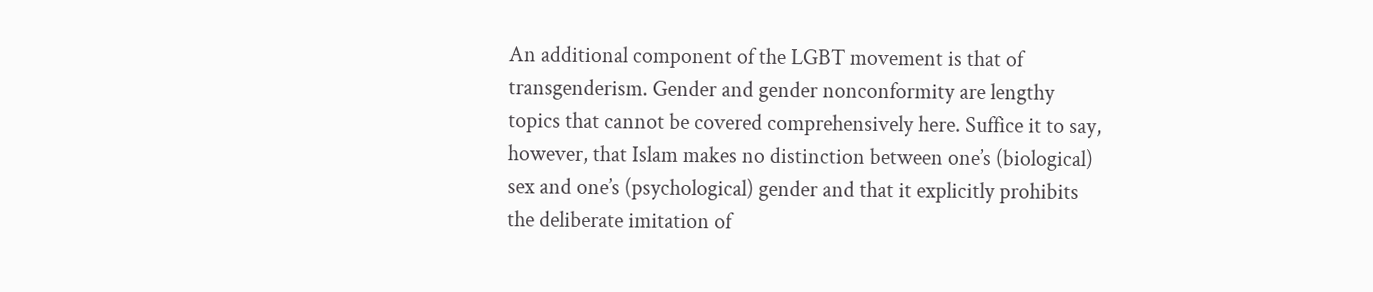An additional component of the LGBT movement is that of transgenderism. Gender and gender nonconformity are lengthy topics that cannot be covered comprehensively here. Suffice it to say, however, that Islam makes no distinction between one’s (biological) sex and one’s (psychological) gender and that it explicitly prohibits the deliberate imitation of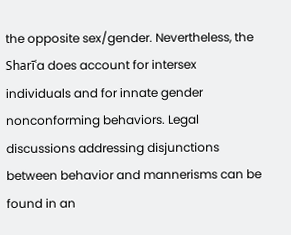the opposite sex/gender. Nevertheless, the Sharīʿa does account for intersex individuals and for innate gender nonconforming behaviors. Legal discussions addressing disjunctions between behavior and mannerisms can be found in an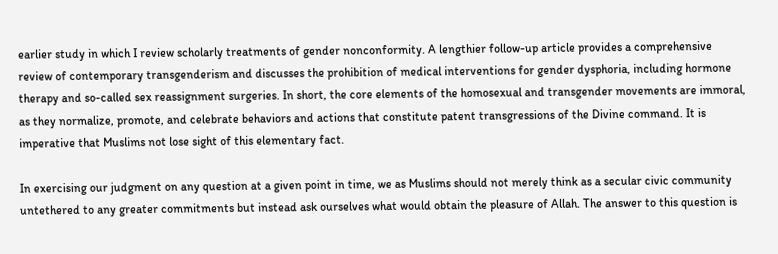earlier study in which I review scholarly treatments of gender nonconformity. A lengthier follow-up article provides a comprehensive review of contemporary transgenderism and discusses the prohibition of medical interventions for gender dysphoria, including hormone therapy and so-called sex reassignment surgeries. In short, the core elements of the homosexual and transgender movements are immoral, as they normalize, promote, and celebrate behaviors and actions that constitute patent transgressions of the Divine command. It is imperative that Muslims not lose sight of this elementary fact.

In exercising our judgment on any question at a given point in time, we as Muslims should not merely think as a secular civic community untethered to any greater commitments but instead ask ourselves what would obtain the pleasure of Allah. The answer to this question is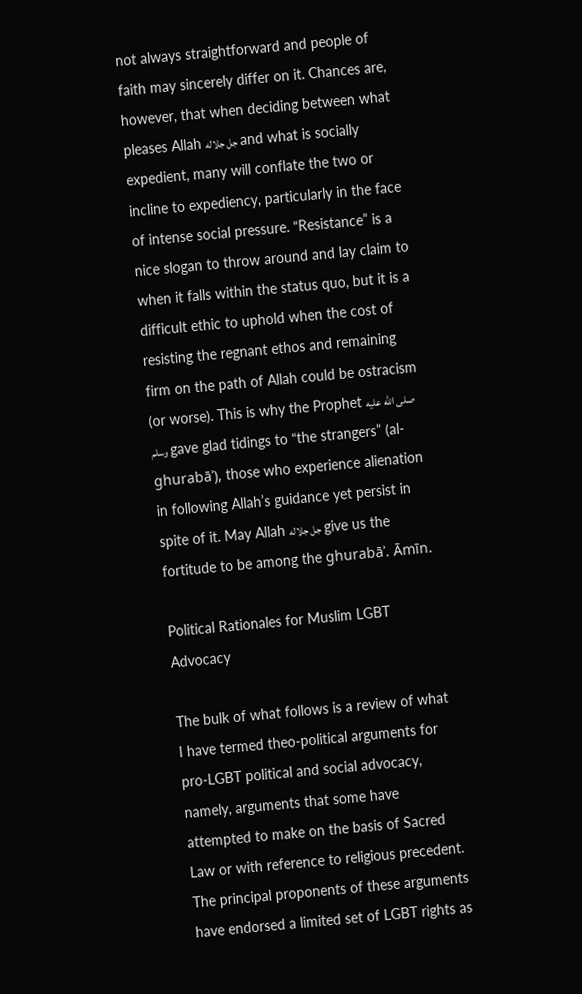not always straightforward and people of faith may sincerely differ on it. Chances are, however, that when deciding between what pleases Allah جل جلاله and what is socially expedient, many will conflate the two or incline to expediency, particularly in the face of intense social pressure. “Resistance” is a nice slogan to throw around and lay claim to when it falls within the status quo, but it is a difficult ethic to uphold when the cost of resisting the regnant ethos and remaining firm on the path of Allah could be ostracism (or worse). This is why the Prophet صلى الله عليه وسلم gave glad tidings to “the strangers” (al-ghurabāʾ), those who experience alienation in following Allah’s guidance yet persist in spite of it. May Allah جل جلاله give us the fortitude to be among the ghurabāʾ. Āmīn.

Political Rationales for Muslim LGBT Advocacy

The bulk of what follows is a review of what I have termed theo-political arguments for pro-LGBT political and social advocacy, namely, arguments that some have attempted to make on the basis of Sacred Law or with reference to religious precedent. The principal proponents of these arguments have endorsed a limited set of LGBT rights as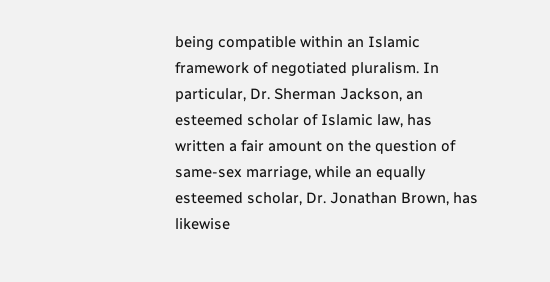being compatible within an Islamic framework of negotiated pluralism. In particular, Dr. Sherman Jackson, an esteemed scholar of Islamic law, has written a fair amount on the question of same-sex marriage, while an equally esteemed scholar, Dr. Jonathan Brown, has likewise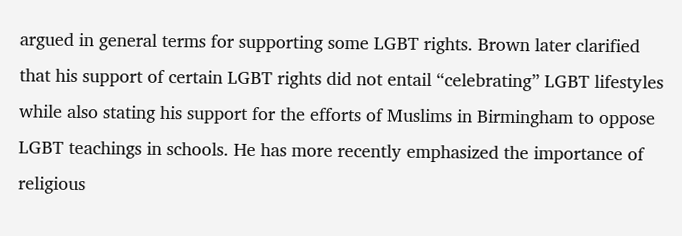argued in general terms for supporting some LGBT rights. Brown later clarified that his support of certain LGBT rights did not entail “celebrating” LGBT lifestyles while also stating his support for the efforts of Muslims in Birmingham to oppose LGBT teachings in schools. He has more recently emphasized the importance of religious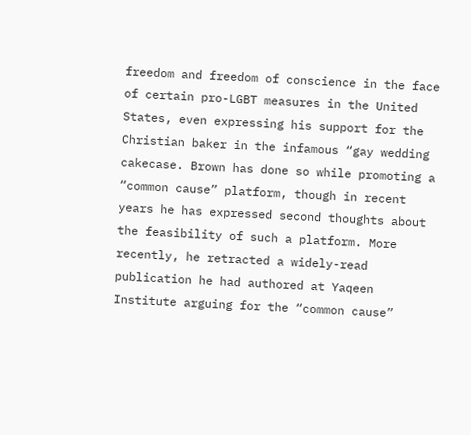freedom and freedom of conscience in the face of certain pro-LGBT measures in the United States, even expressing his support for the Christian baker in the infamous “gay wedding cakecase. Brown has done so while promoting a “common cause” platform, though in recent years he has expressed second thoughts about the feasibility of such a platform. More recently, he retracted a widely-read publication he had authored at Yaqeen Institute arguing for the “common cause”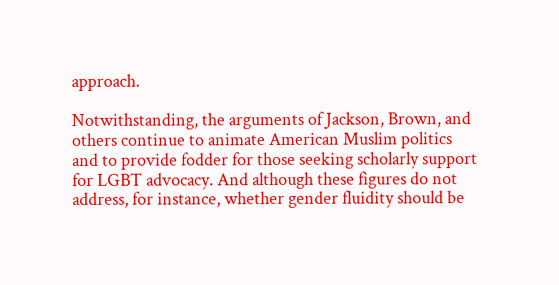approach.

Notwithstanding, the arguments of Jackson, Brown, and others continue to animate American Muslim politics and to provide fodder for those seeking scholarly support for LGBT advocacy. And although these figures do not address, for instance, whether gender fluidity should be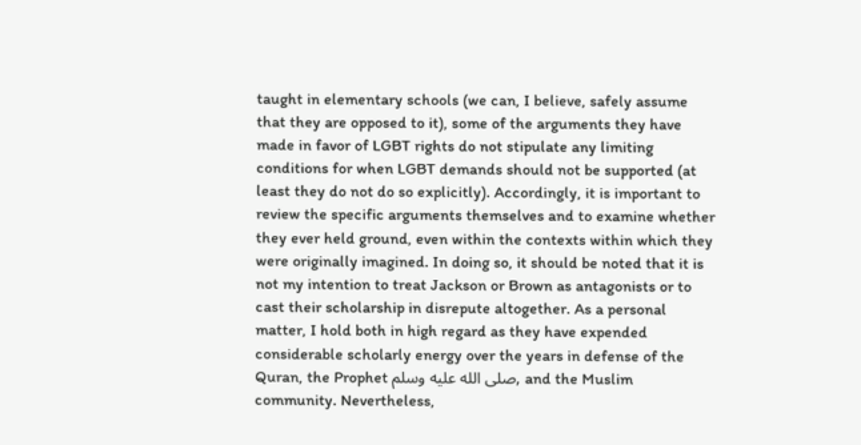taught in elementary schools (we can, I believe, safely assume that they are opposed to it), some of the arguments they have made in favor of LGBT rights do not stipulate any limiting conditions for when LGBT demands should not be supported (at least they do not do so explicitly). Accordingly, it is important to review the specific arguments themselves and to examine whether they ever held ground, even within the contexts within which they were originally imagined. In doing so, it should be noted that it is not my intention to treat Jackson or Brown as antagonists or to cast their scholarship in disrepute altogether. As a personal matter, I hold both in high regard as they have expended considerable scholarly energy over the years in defense of the Quran, the Prophet صلى الله عليه وسلم, and the Muslim community. Nevertheless,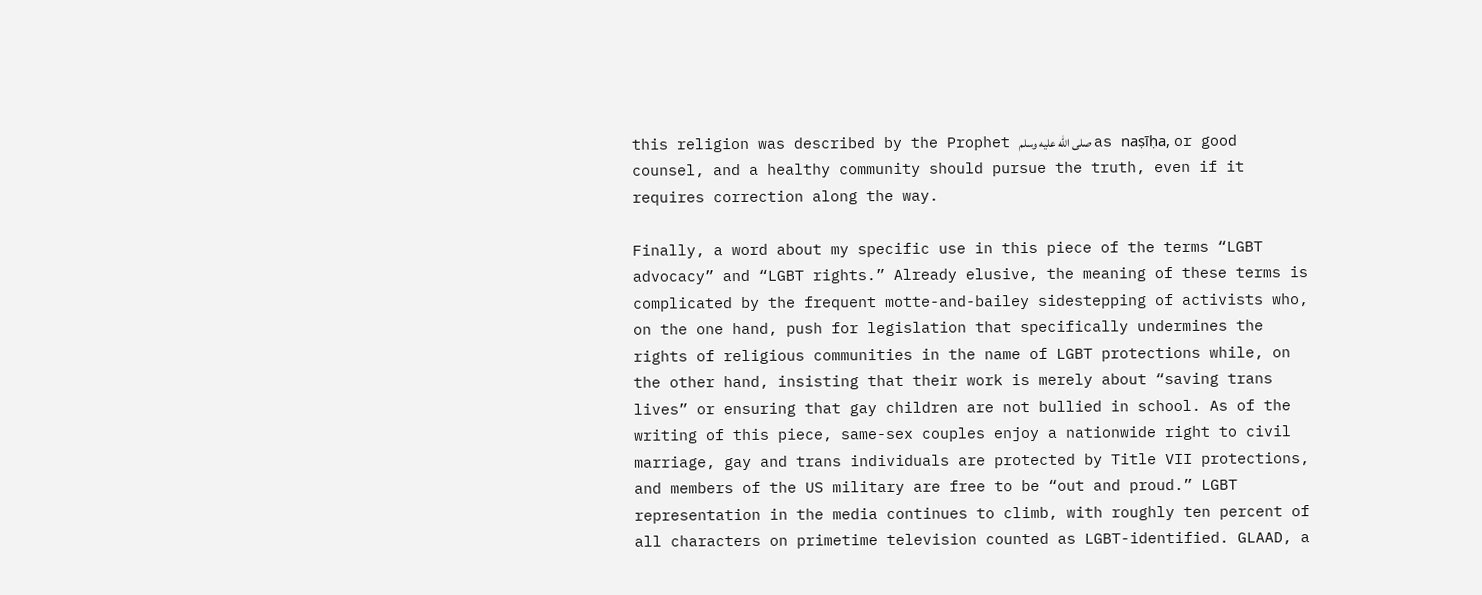this religion was described by the Prophet صلى الله عليه وسلم as naṣīḥa, or good counsel, and a healthy community should pursue the truth, even if it requires correction along the way.

Finally, a word about my specific use in this piece of the terms “LGBT advocacy” and “LGBT rights.” Already elusive, the meaning of these terms is complicated by the frequent motte-and-bailey sidestepping of activists who, on the one hand, push for legislation that specifically undermines the rights of religious communities in the name of LGBT protections while, on the other hand, insisting that their work is merely about “saving trans lives” or ensuring that gay children are not bullied in school. As of the writing of this piece, same-sex couples enjoy a nationwide right to civil marriage, gay and trans individuals are protected by Title VII protections, and members of the US military are free to be “out and proud.” LGBT representation in the media continues to climb, with roughly ten percent of all characters on primetime television counted as LGBT-identified. GLAAD, a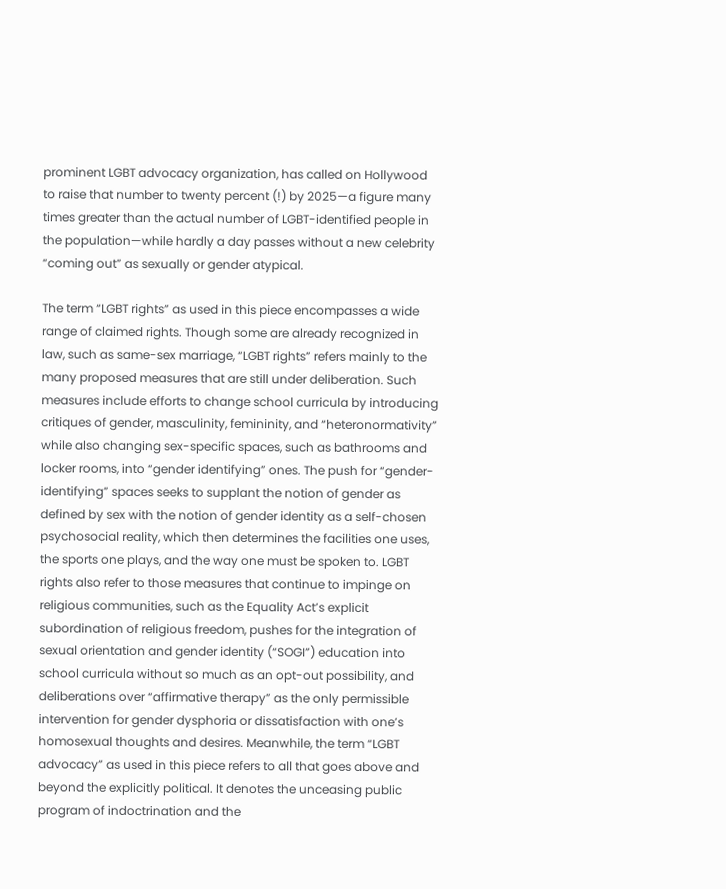prominent LGBT advocacy organization, has called on Hollywood to raise that number to twenty percent (!) by 2025—a figure many times greater than the actual number of LGBT-identified people in the population—while hardly a day passes without a new celebrity “coming out” as sexually or gender atypical.

The term “LGBT rights” as used in this piece encompasses a wide range of claimed rights. Though some are already recognized in law, such as same-sex marriage, “LGBT rights” refers mainly to the many proposed measures that are still under deliberation. Such measures include efforts to change school curricula by introducing critiques of gender, masculinity, femininity, and “heteronormativity” while also changing sex-specific spaces, such as bathrooms and locker rooms, into “gender identifying” ones. The push for “gender-identifying” spaces seeks to supplant the notion of gender as defined by sex with the notion of gender identity as a self-chosen psychosocial reality, which then determines the facilities one uses, the sports one plays, and the way one must be spoken to. LGBT rights also refer to those measures that continue to impinge on religious communities, such as the Equality Act’s explicit subordination of religious freedom, pushes for the integration of sexual orientation and gender identity (“SOGI”) education into school curricula without so much as an opt-out possibility, and deliberations over “affirmative therapy” as the only permissible intervention for gender dysphoria or dissatisfaction with one’s homosexual thoughts and desires. Meanwhile, the term “LGBT advocacy” as used in this piece refers to all that goes above and beyond the explicitly political. It denotes the unceasing public program of indoctrination and the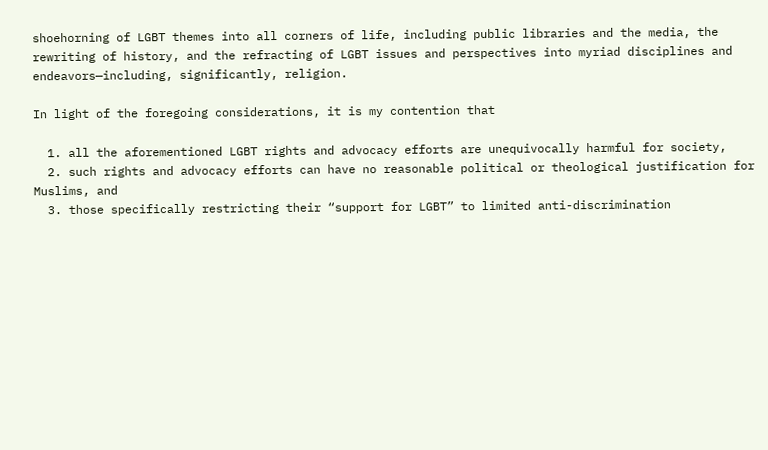shoehorning of LGBT themes into all corners of life, including public libraries and the media, the rewriting of history, and the refracting of LGBT issues and perspectives into myriad disciplines and endeavors—including, significantly, religion.

In light of the foregoing considerations, it is my contention that

  1. all the aforementioned LGBT rights and advocacy efforts are unequivocally harmful for society,
  2. such rights and advocacy efforts can have no reasonable political or theological justification for Muslims, and
  3. those specifically restricting their “support for LGBT” to limited anti-discrimination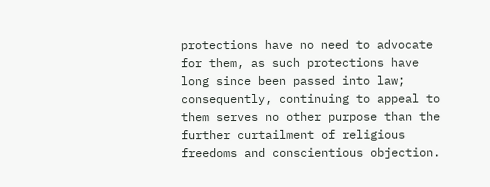protections have no need to advocate for them, as such protections have long since been passed into law; consequently, continuing to appeal to them serves no other purpose than the further curtailment of religious freedoms and conscientious objection.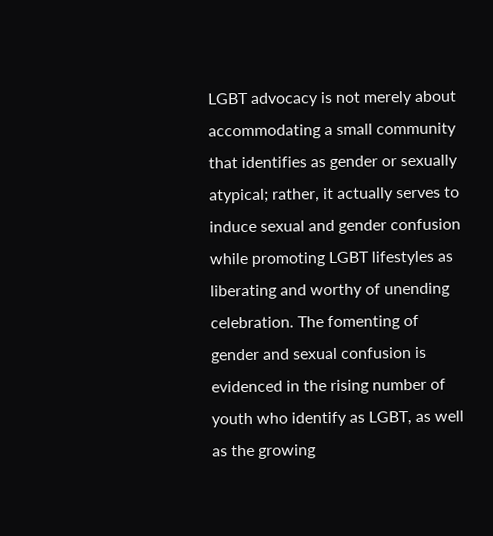LGBT advocacy is not merely about accommodating a small community that identifies as gender or sexually atypical; rather, it actually serves to induce sexual and gender confusion while promoting LGBT lifestyles as liberating and worthy of unending celebration. The fomenting of gender and sexual confusion is evidenced in the rising number of youth who identify as LGBT, as well as the growing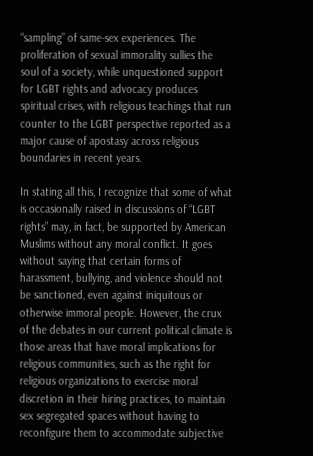“sampling” of same-sex experiences. The proliferation of sexual immorality sullies the soul of a society, while unquestioned support for LGBT rights and advocacy produces spiritual crises, with religious teachings that run counter to the LGBT perspective reported as a major cause of apostasy across religious boundaries in recent years.

In stating all this, I recognize that some of what is occasionally raised in discussions of “LGBT rights” may, in fact, be supported by American Muslims without any moral conflict. It goes without saying that certain forms of harassment, bullying, and violence should not be sanctioned, even against iniquitous or otherwise immoral people. However, the crux of the debates in our current political climate is those areas that have moral implications for religious communities, such as the right for religious organizations to exercise moral discretion in their hiring practices, to maintain sex segregated spaces without having to reconfigure them to accommodate subjective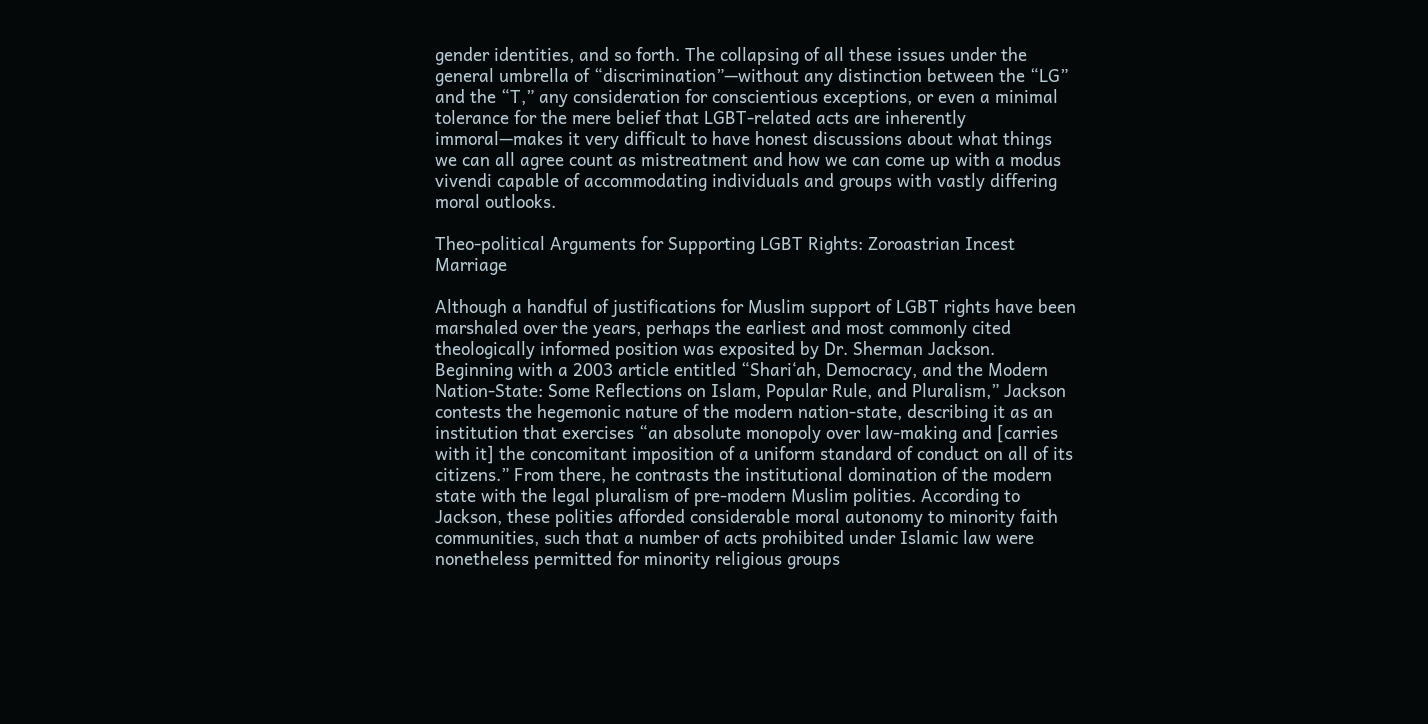gender identities, and so forth. The collapsing of all these issues under the general umbrella of “discrimination”—without any distinction between the “LG” and the “T,” any consideration for conscientious exceptions, or even a minimal tolerance for the mere belief that LGBT-related acts are inherently immoral—makes it very difficult to have honest discussions about what things we can all agree count as mistreatment and how we can come up with a modus vivendi capable of accommodating individuals and groups with vastly differing moral outlooks.

Theo-political Arguments for Supporting LGBT Rights: Zoroastrian Incest Marriage

Although a handful of justifications for Muslim support of LGBT rights have been marshaled over the years, perhaps the earliest and most commonly cited theologically informed position was exposited by Dr. Sherman Jackson. Beginning with a 2003 article entitled “Shari‘ah, Democracy, and the Modern Nation-State: Some Reflections on Islam, Popular Rule, and Pluralism,” Jackson contests the hegemonic nature of the modern nation-state, describing it as an institution that exercises “an absolute monopoly over law-making and [carries with it] the concomitant imposition of a uniform standard of conduct on all of its citizens.” From there, he contrasts the institutional domination of the modern state with the legal pluralism of pre-modern Muslim polities. According to Jackson, these polities afforded considerable moral autonomy to minority faith communities, such that a number of acts prohibited under Islamic law were nonetheless permitted for minority religious groups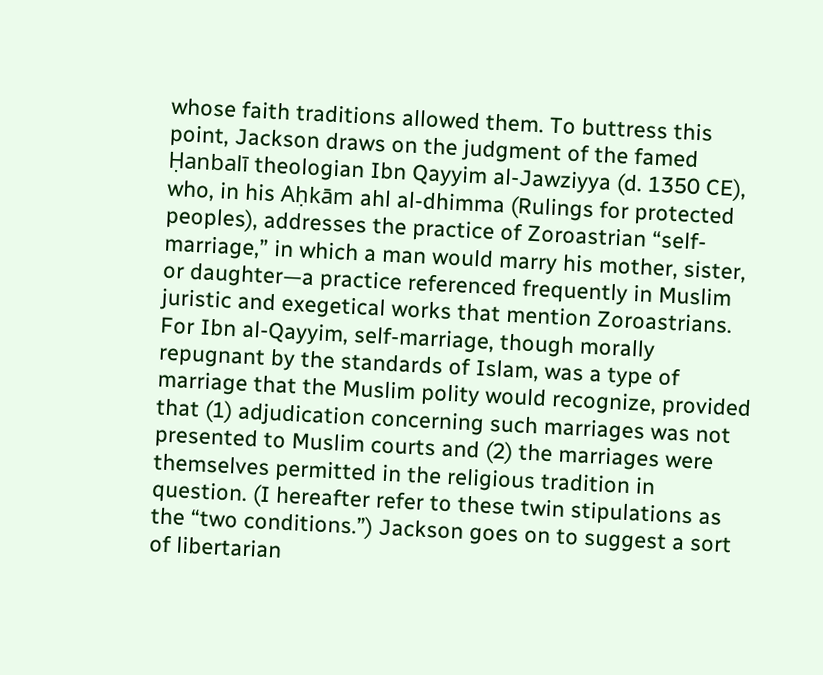whose faith traditions allowed them. To buttress this point, Jackson draws on the judgment of the famed Ḥanbalī theologian Ibn Qayyim al-Jawziyya (d. 1350 CE), who, in his Aḥkām ahl al-dhimma (Rulings for protected peoples), addresses the practice of Zoroastrian “self-marriage,” in which a man would marry his mother, sister, or daughter—a practice referenced frequently in Muslim juristic and exegetical works that mention Zoroastrians. For Ibn al-Qayyim, self-marriage, though morally repugnant by the standards of Islam, was a type of marriage that the Muslim polity would recognize, provided that (1) adjudication concerning such marriages was not presented to Muslim courts and (2) the marriages were themselves permitted in the religious tradition in question. (I hereafter refer to these twin stipulations as the “two conditions.”) Jackson goes on to suggest a sort of libertarian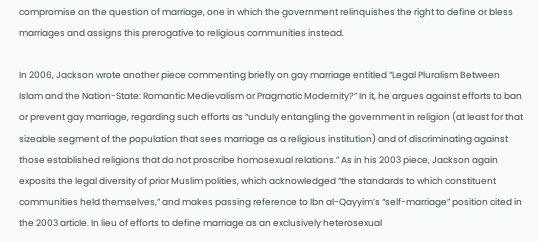compromise on the question of marriage, one in which the government relinquishes the right to define or bless marriages and assigns this prerogative to religious communities instead.

In 2006, Jackson wrote another piece commenting briefly on gay marriage entitled “Legal Pluralism Between Islam and the Nation-State: Romantic Medievalism or Pragmatic Modernity?” In it, he argues against efforts to ban or prevent gay marriage, regarding such efforts as “unduly entangling the government in religion (at least for that sizeable segment of the population that sees marriage as a religious institution) and of discriminating against those established religions that do not proscribe homosexual relations.” As in his 2003 piece, Jackson again exposits the legal diversity of prior Muslim polities, which acknowledged “the standards to which constituent communities held themselves,” and makes passing reference to Ibn al-Qayyim’s “self-marriage” position cited in the 2003 article. In lieu of efforts to define marriage as an exclusively heterosexual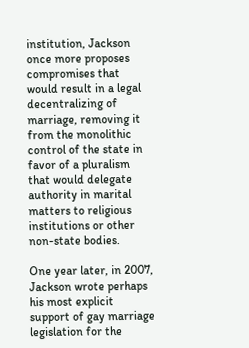institution, Jackson once more proposes compromises that would result in a legal decentralizing of marriage, removing it from the monolithic control of the state in favor of a pluralism that would delegate authority in marital matters to religious institutions or other non-state bodies.

One year later, in 2007, Jackson wrote perhaps his most explicit support of gay marriage legislation for the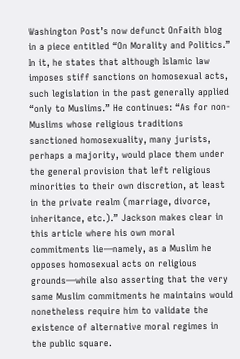Washington Post’s now defunct OnFaith blog in a piece entitled “On Morality and Politics.” In it, he states that although Islamic law imposes stiff sanctions on homosexual acts, such legislation in the past generally applied “only to Muslims.” He continues: “As for non-Muslims whose religious traditions sanctioned homosexuality, many jurists, perhaps a majority, would place them under the general provision that left religious minorities to their own discretion, at least in the private realm (marriage, divorce, inheritance, etc.).” Jackson makes clear in this article where his own moral commitments lie—namely, as a Muslim he opposes homosexual acts on religious grounds—while also asserting that the very same Muslim commitments he maintains would nonetheless require him to validate the existence of alternative moral regimes in the public square.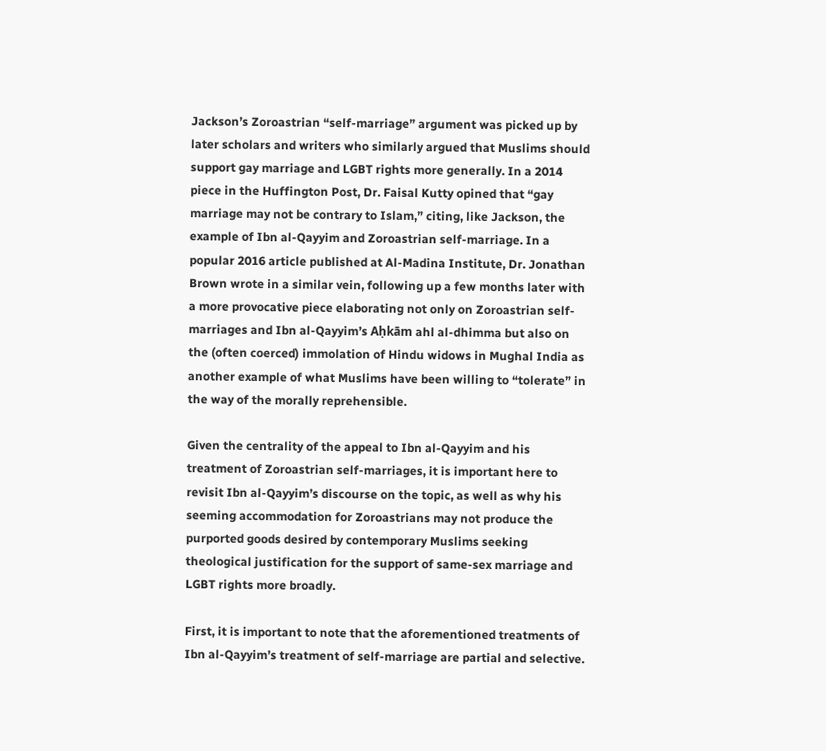Jackson’s Zoroastrian “self-marriage” argument was picked up by later scholars and writers who similarly argued that Muslims should support gay marriage and LGBT rights more generally. In a 2014 piece in the Huffington Post, Dr. Faisal Kutty opined that “gay marriage may not be contrary to Islam,” citing, like Jackson, the example of Ibn al-Qayyim and Zoroastrian self-marriage. In a popular 2016 article published at Al-Madina Institute, Dr. Jonathan Brown wrote in a similar vein, following up a few months later with a more provocative piece elaborating not only on Zoroastrian self-marriages and Ibn al-Qayyim’s Aḥkām ahl al-dhimma but also on the (often coerced) immolation of Hindu widows in Mughal India as another example of what Muslims have been willing to “tolerate” in the way of the morally reprehensible.

Given the centrality of the appeal to Ibn al-Qayyim and his treatment of Zoroastrian self-marriages, it is important here to revisit Ibn al-Qayyim’s discourse on the topic, as well as why his seeming accommodation for Zoroastrians may not produce the purported goods desired by contemporary Muslims seeking theological justification for the support of same-sex marriage and LGBT rights more broadly.

First, it is important to note that the aforementioned treatments of Ibn al-Qayyim’s treatment of self-marriage are partial and selective.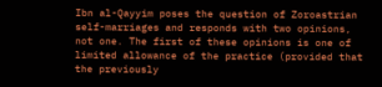Ibn al-Qayyim poses the question of Zoroastrian self-marriages and responds with two opinions, not one. The first of these opinions is one of limited allowance of the practice (provided that the previously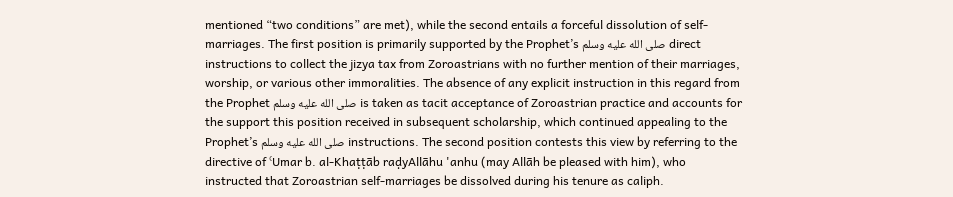mentioned “two conditions” are met), while the second entails a forceful dissolution of self-marriages. The first position is primarily supported by the Prophet’s صلى الله عليه وسلم direct instructions to collect the jizya tax from Zoroastrians with no further mention of their marriages, worship, or various other immoralities. The absence of any explicit instruction in this regard from the Prophet صلى الله عليه وسلم is taken as tacit acceptance of Zoroastrian practice and accounts for the support this position received in subsequent scholarship, which continued appealing to the Prophet’s صلى الله عليه وسلم instructions. The second position contests this view by referring to the directive of ʿUmar b. al-Khaṭṭāb raḍyAllāhu 'anhu (may Allāh be pleased with him), who instructed that Zoroastrian self-marriages be dissolved during his tenure as caliph.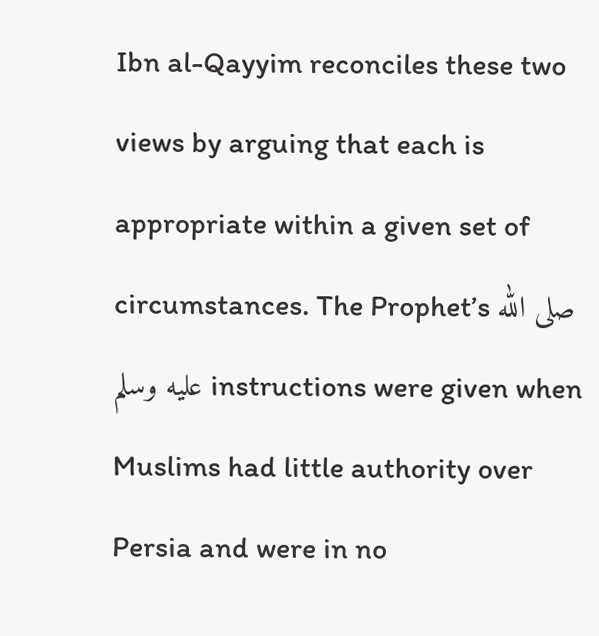Ibn al-Qayyim reconciles these two views by arguing that each is appropriate within a given set of circumstances. The Prophet’s صلى الله عليه وسلم instructions were given when Muslims had little authority over Persia and were in no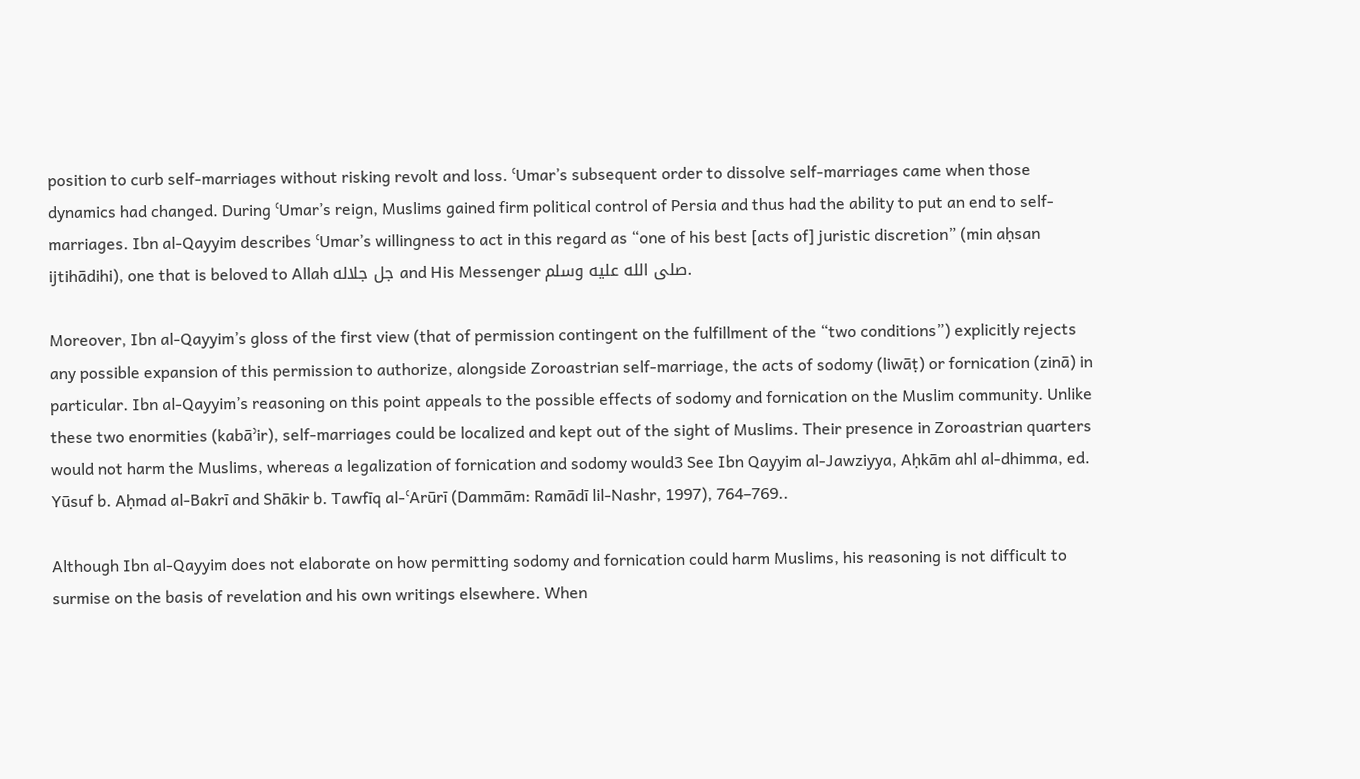position to curb self-marriages without risking revolt and loss. ʿUmar’s subsequent order to dissolve self-marriages came when those dynamics had changed. During ʿUmar’s reign, Muslims gained firm political control of Persia and thus had the ability to put an end to self-marriages. Ibn al-Qayyim describes ʿUmar’s willingness to act in this regard as “one of his best [acts of] juristic discretion” (min aḥsan ijtihādihi), one that is beloved to Allah جل جلاله and His Messenger صلى الله عليه وسلم.

Moreover, Ibn al-Qayyim’s gloss of the first view (that of permission contingent on the fulfillment of the “two conditions”) explicitly rejects any possible expansion of this permission to authorize, alongside Zoroastrian self-marriage, the acts of sodomy (liwāṭ) or fornication (zinā) in particular. Ibn al-Qayyim’s reasoning on this point appeals to the possible effects of sodomy and fornication on the Muslim community. Unlike these two enormities (kabāʾir), self-marriages could be localized and kept out of the sight of Muslims. Their presence in Zoroastrian quarters would not harm the Muslims, whereas a legalization of fornication and sodomy would3 See Ibn Qayyim al-Jawziyya, Aḥkām ahl al-dhimma, ed. Yūsuf b. Aḥmad al-Bakrī and Shākir b. Tawfīq al-ʿArūrī (Dammām: Ramādī lil-Nashr, 1997), 764–769..

Although Ibn al-Qayyim does not elaborate on how permitting sodomy and fornication could harm Muslims, his reasoning is not difficult to surmise on the basis of revelation and his own writings elsewhere. When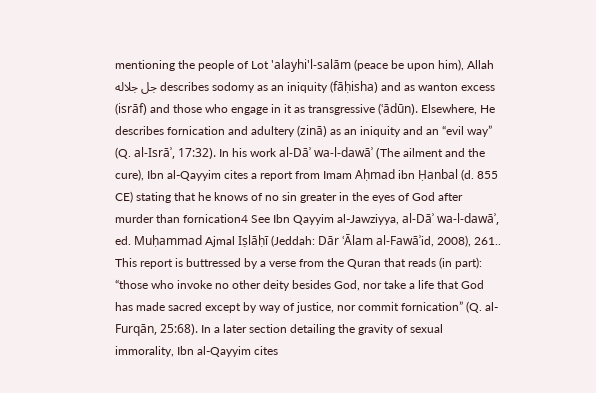mentioning the people of Lot 'alayhi'l-salām (peace be upon him), Allah جل جلاله describes sodomy as an iniquity (fāḥisha) and as wanton excess (isrāf) and those who engage in it as transgressive (ʿādūn). Elsewhere, He describes fornication and adultery (zinā) as an iniquity and an “evil way” (Q. al-Isrāʾ, 17:32). In his work al-Dāʾ wa-l-dawāʾ (The ailment and the cure), Ibn al-Qayyim cites a report from Imam Aḥmad ibn Ḥanbal (d. 855 CE) stating that he knows of no sin greater in the eyes of God after murder than fornication4 See Ibn Qayyim al-Jawziyya, al-Dāʾ wa-l-dawāʾ, ed. Muḥammad Ajmal Iṣlāḥī (Jeddah: Dār ʿĀlam al-Fawāʾid, 2008), 261.. This report is buttressed by a verse from the Quran that reads (in part): “those who invoke no other deity besides God, nor take a life that God has made sacred except by way of justice, nor commit fornication” (Q. al-Furqān, 25:68). In a later section detailing the gravity of sexual immorality, Ibn al-Qayyim cites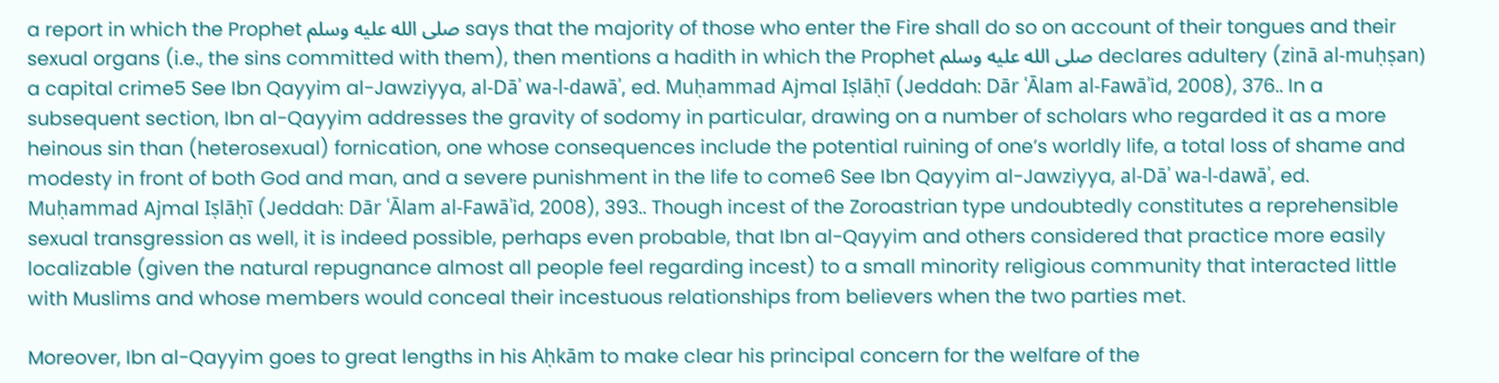a report in which the Prophet صلى الله عليه وسلم says that the majority of those who enter the Fire shall do so on account of their tongues and their sexual organs (i.e., the sins committed with them), then mentions a hadith in which the Prophet صلى الله عليه وسلم declares adultery (zinā al-muḥṣan) a capital crime5 See Ibn Qayyim al-Jawziyya, al-Dāʾ wa-l-dawāʾ, ed. Muḥammad Ajmal Iṣlāḥī (Jeddah: Dār ʿĀlam al-Fawāʾid, 2008), 376.. In a subsequent section, Ibn al-Qayyim addresses the gravity of sodomy in particular, drawing on a number of scholars who regarded it as a more heinous sin than (heterosexual) fornication, one whose consequences include the potential ruining of one’s worldly life, a total loss of shame and modesty in front of both God and man, and a severe punishment in the life to come6 See Ibn Qayyim al-Jawziyya, al-Dāʾ wa-l-dawāʾ, ed. Muḥammad Ajmal Iṣlāḥī (Jeddah: Dār ʿĀlam al-Fawāʾid, 2008), 393.. Though incest of the Zoroastrian type undoubtedly constitutes a reprehensible sexual transgression as well, it is indeed possible, perhaps even probable, that Ibn al-Qayyim and others considered that practice more easily localizable (given the natural repugnance almost all people feel regarding incest) to a small minority religious community that interacted little with Muslims and whose members would conceal their incestuous relationships from believers when the two parties met.

Moreover, Ibn al-Qayyim goes to great lengths in his Aḥkām to make clear his principal concern for the welfare of the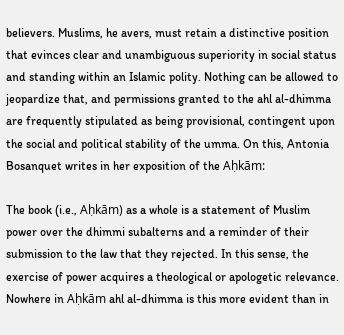believers. Muslims, he avers, must retain a distinctive position that evinces clear and unambiguous superiority in social status and standing within an Islamic polity. Nothing can be allowed to jeopardize that, and permissions granted to the ahl al-dhimma are frequently stipulated as being provisional, contingent upon the social and political stability of the umma. On this, Antonia Bosanquet writes in her exposition of the Aḥkām:

The book (i.e., Aḥkām) as a whole is a statement of Muslim power over the dhimmi subalterns and a reminder of their submission to the law that they rejected. In this sense, the exercise of power acquires a theological or apologetic relevance. Nowhere in Aḥkām ahl al-dhimma is this more evident than in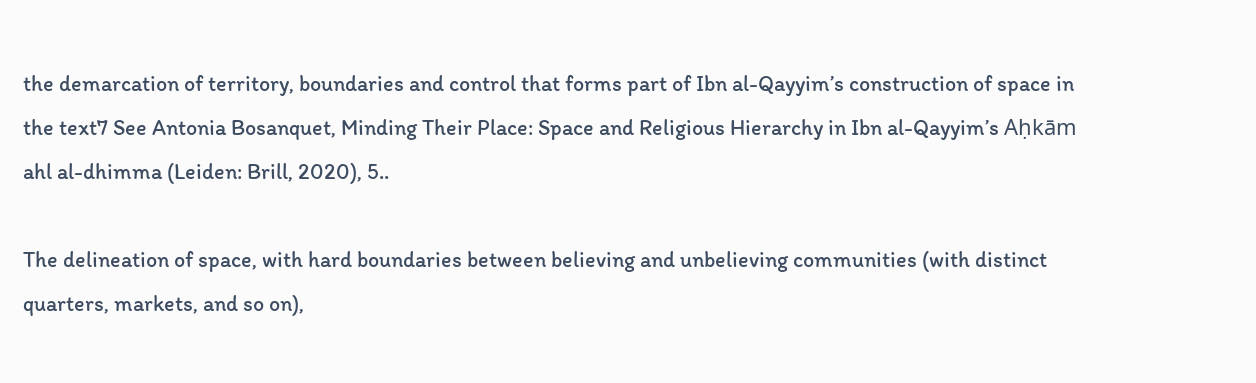the demarcation of territory, boundaries and control that forms part of Ibn al-Qayyim’s construction of space in the text7 See Antonia Bosanquet, Minding Their Place: Space and Religious Hierarchy in Ibn al-Qayyim’s Aḥkām ahl al-dhimma (Leiden: Brill, 2020), 5..

The delineation of space, with hard boundaries between believing and unbelieving communities (with distinct quarters, markets, and so on),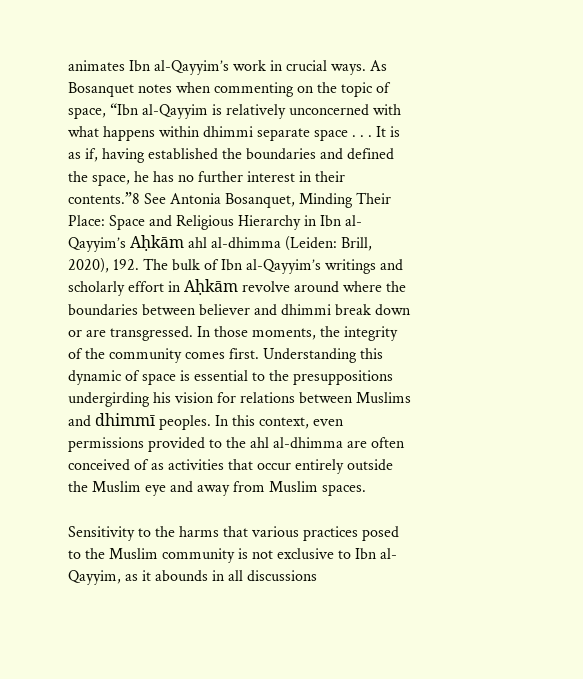animates Ibn al-Qayyim’s work in crucial ways. As Bosanquet notes when commenting on the topic of space, “Ibn al-Qayyim is relatively unconcerned with what happens within dhimmi separate space . . . It is as if, having established the boundaries and defined the space, he has no further interest in their contents.”8 See Antonia Bosanquet, Minding Their Place: Space and Religious Hierarchy in Ibn al-Qayyim’s Aḥkām ahl al-dhimma (Leiden: Brill, 2020), 192. The bulk of Ibn al-Qayyim’s writings and scholarly effort in Aḥkām revolve around where the boundaries between believer and dhimmi break down or are transgressed. In those moments, the integrity of the community comes first. Understanding this dynamic of space is essential to the presuppositions undergirding his vision for relations between Muslims and dhimmī peoples. In this context, even permissions provided to the ahl al-dhimma are often conceived of as activities that occur entirely outside the Muslim eye and away from Muslim spaces.

Sensitivity to the harms that various practices posed to the Muslim community is not exclusive to Ibn al-Qayyim, as it abounds in all discussions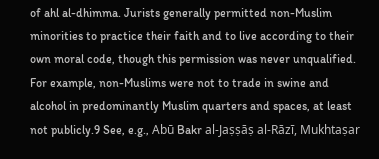of ahl al-dhimma. Jurists generally permitted non-Muslim minorities to practice their faith and to live according to their own moral code, though this permission was never unqualified. For example, non-Muslims were not to trade in swine and alcohol in predominantly Muslim quarters and spaces, at least not publicly.9 See, e.g., Abū Bakr al-Jaṣṣāṣ al-Rāzī, Mukhtaṣar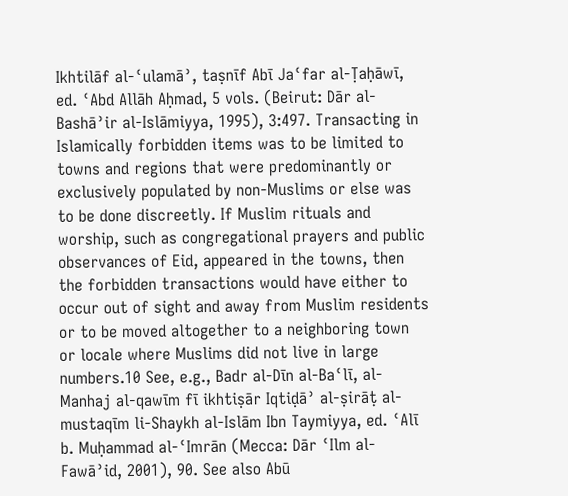Ikhtilāf al-ʿulamāʾ, taṣnīf Abī Jaʿfar al-Ṭaḥāwī, ed. ʿAbd Allāh Aḥmad, 5 vols. (Beirut: Dār al-Bashāʾir al-Islāmiyya, 1995), 3:497. Transacting in Islamically forbidden items was to be limited to towns and regions that were predominantly or exclusively populated by non-Muslims or else was to be done discreetly. If Muslim rituals and worship, such as congregational prayers and public observances of Eid, appeared in the towns, then the forbidden transactions would have either to occur out of sight and away from Muslim residents or to be moved altogether to a neighboring town or locale where Muslims did not live in large numbers.10 See, e.g., Badr al-Dīn al-Baʿlī, al-Manhaj al-qawīm fī ikhtiṣār Iqtiḍāʾ al-ṣirāṭ al-mustaqīm li-Shaykh al-Islām Ibn Taymiyya, ed. ʿAlī b. Muḥammad al-ʿImrān (Mecca: Dār ʿIlm al-Fawāʾid, 2001), 90. See also Abū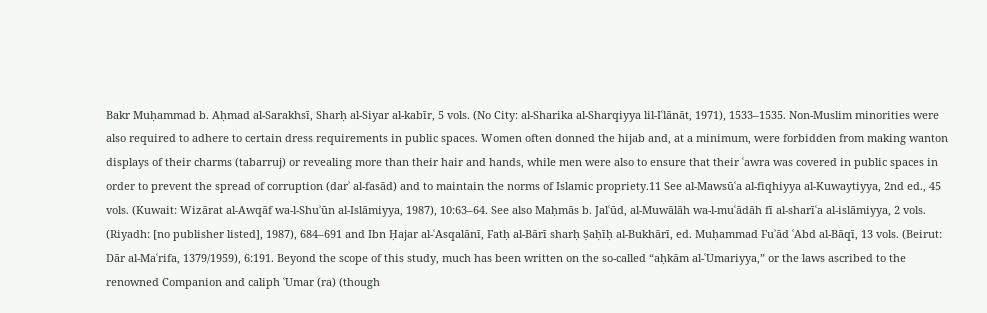Bakr Muḥammad b. Aḥmad al-Sarakhsī, Sharḥ al-Siyar al-kabīr, 5 vols. (No City: al-Sharika al-Sharqiyya lil-Iʿlānāt, 1971), 1533–1535. Non-Muslim minorities were also required to adhere to certain dress requirements in public spaces. Women often donned the hijab and, at a minimum, were forbidden from making wanton displays of their charms (tabarruj) or revealing more than their hair and hands, while men were also to ensure that their ʿawra was covered in public spaces in order to prevent the spread of corruption (darʾ al-fasād) and to maintain the norms of Islamic propriety.11 See al-Mawsūʿa al-fiqhiyya al-Kuwaytiyya, 2nd ed., 45 vols. (Kuwait: Wizārat al-Awqāf wa-l-Shuʾūn al-Islāmiyya, 1987), 10:63–64. See also Maḥmās b. Jalʿūd, al-Muwālāh wa-l-muʿādāh fī al-sharīʿa al-islāmiyya, 2 vols. (Riyadh: [no publisher listed], 1987), 684–691 and Ibn Ḥajar al-ʿAsqalānī, Fatḥ al-Bārī sharḥ Ṣaḥīḥ al-Bukhārī, ed. Muḥammad Fuʾād ʿAbd al-Bāqī, 13 vols. (Beirut: Dār al-Maʿrifa, 1379/1959), 6:191. Beyond the scope of this study, much has been written on the so-called “aḥkām al-ʿUmariyya,” or the laws ascribed to the renowned Companion and caliph ʿUmar (ra) (though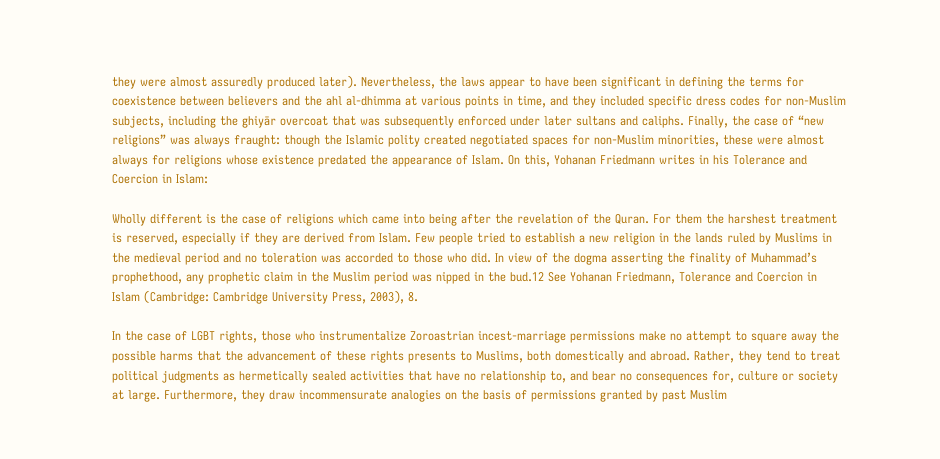they were almost assuredly produced later). Nevertheless, the laws appear to have been significant in defining the terms for coexistence between believers and the ahl al-dhimma at various points in time, and they included specific dress codes for non-Muslim subjects, including the ghiyār overcoat that was subsequently enforced under later sultans and caliphs. Finally, the case of “new religions” was always fraught: though the Islamic polity created negotiated spaces for non-Muslim minorities, these were almost always for religions whose existence predated the appearance of Islam. On this, Yohanan Friedmann writes in his Tolerance and Coercion in Islam:

Wholly different is the case of religions which came into being after the revelation of the Quran. For them the harshest treatment is reserved, especially if they are derived from Islam. Few people tried to establish a new religion in the lands ruled by Muslims in the medieval period and no toleration was accorded to those who did. In view of the dogma asserting the finality of Muhammad’s prophethood, any prophetic claim in the Muslim period was nipped in the bud.12 See Yohanan Friedmann, Tolerance and Coercion in Islam (Cambridge: Cambridge University Press, 2003), 8.

In the case of LGBT rights, those who instrumentalize Zoroastrian incest-marriage permissions make no attempt to square away the possible harms that the advancement of these rights presents to Muslims, both domestically and abroad. Rather, they tend to treat political judgments as hermetically sealed activities that have no relationship to, and bear no consequences for, culture or society at large. Furthermore, they draw incommensurate analogies on the basis of permissions granted by past Muslim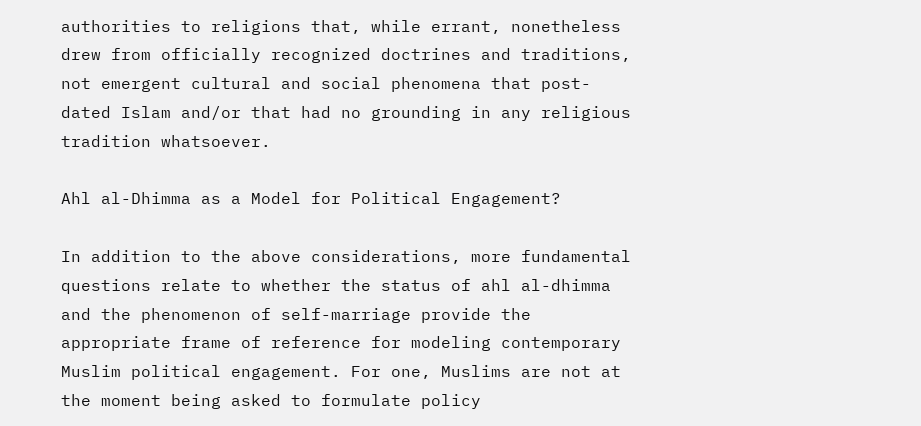authorities to religions that, while errant, nonetheless drew from officially recognized doctrines and traditions, not emergent cultural and social phenomena that post-dated Islam and/or that had no grounding in any religious tradition whatsoever.

Ahl al-Dhimma as a Model for Political Engagement?

In addition to the above considerations, more fundamental questions relate to whether the status of ahl al-dhimma and the phenomenon of self-marriage provide the appropriate frame of reference for modeling contemporary Muslim political engagement. For one, Muslims are not at the moment being asked to formulate policy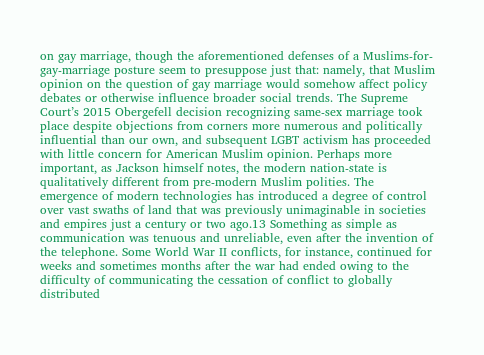on gay marriage, though the aforementioned defenses of a Muslims-for-gay-marriage posture seem to presuppose just that: namely, that Muslim opinion on the question of gay marriage would somehow affect policy debates or otherwise influence broader social trends. The Supreme Court’s 2015 Obergefell decision recognizing same-sex marriage took place despite objections from corners more numerous and politically influential than our own, and subsequent LGBT activism has proceeded with little concern for American Muslim opinion. Perhaps more important, as Jackson himself notes, the modern nation-state is qualitatively different from pre-modern Muslim polities. The emergence of modern technologies has introduced a degree of control over vast swaths of land that was previously unimaginable in societies and empires just a century or two ago.13 Something as simple as communication was tenuous and unreliable, even after the invention of the telephone. Some World War II conflicts, for instance, continued for weeks and sometimes months after the war had ended owing to the difficulty of communicating the cessation of conflict to globally distributed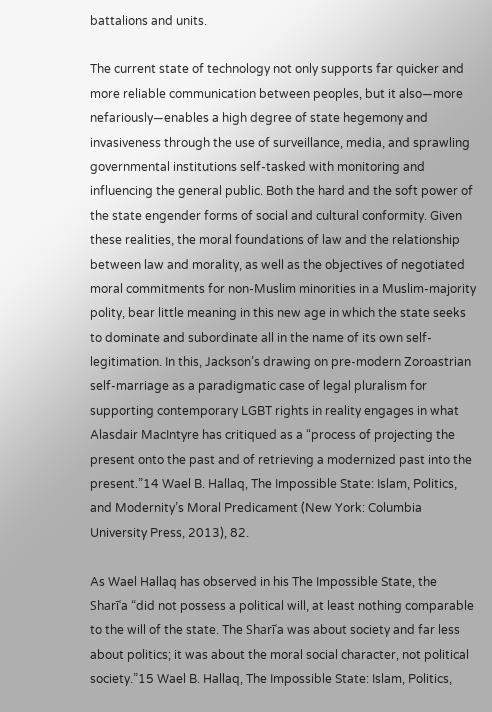battalions and units.

The current state of technology not only supports far quicker and more reliable communication between peoples, but it also—more nefariously—enables a high degree of state hegemony and invasiveness through the use of surveillance, media, and sprawling governmental institutions self-tasked with monitoring and influencing the general public. Both the hard and the soft power of the state engender forms of social and cultural conformity. Given these realities, the moral foundations of law and the relationship between law and morality, as well as the objectives of negotiated moral commitments for non-Muslim minorities in a Muslim-majority polity, bear little meaning in this new age in which the state seeks to dominate and subordinate all in the name of its own self-legitimation. In this, Jackson’s drawing on pre-modern Zoroastrian self-marriage as a paradigmatic case of legal pluralism for supporting contemporary LGBT rights in reality engages in what Alasdair MacIntyre has critiqued as a “process of projecting the present onto the past and of retrieving a modernized past into the present.”14 Wael B. Hallaq, The Impossible State: Islam, Politics, and Modernity’s Moral Predicament (New York: Columbia University Press, 2013), 82.

As Wael Hallaq has observed in his The Impossible State, the Sharīʿa “did not possess a political will, at least nothing comparable to the will of the state. The Sharīʿa was about society and far less about politics; it was about the moral social character, not political society.”15 Wael B. Hallaq, The Impossible State: Islam, Politics,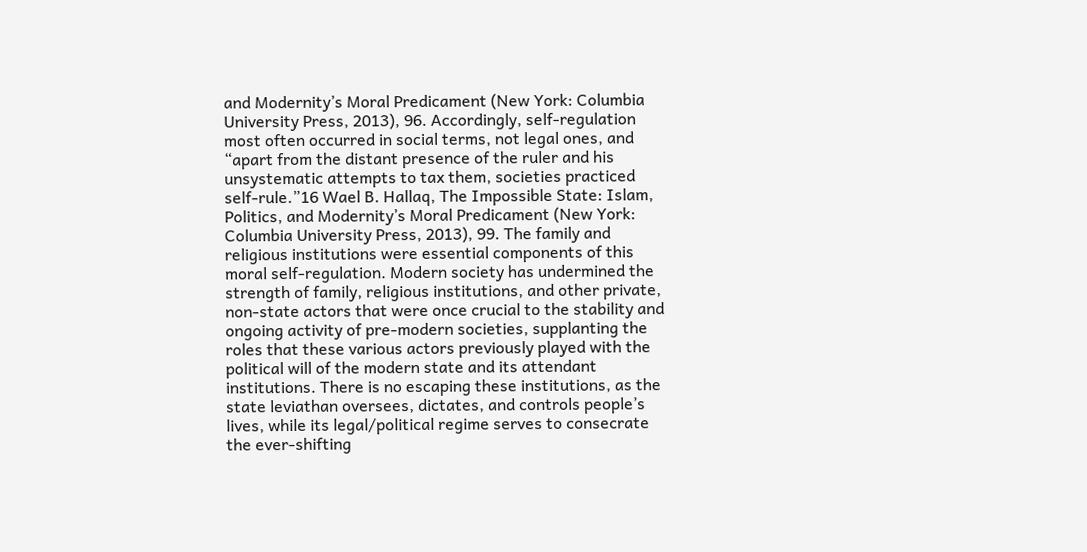and Modernity’s Moral Predicament (New York: Columbia University Press, 2013), 96. Accordingly, self-regulation most often occurred in social terms, not legal ones, and “apart from the distant presence of the ruler and his unsystematic attempts to tax them, societies practiced self-rule.”16 Wael B. Hallaq, The Impossible State: Islam, Politics, and Modernity’s Moral Predicament (New York: Columbia University Press, 2013), 99. The family and religious institutions were essential components of this moral self-regulation. Modern society has undermined the strength of family, religious institutions, and other private, non-state actors that were once crucial to the stability and ongoing activity of pre-modern societies, supplanting the roles that these various actors previously played with the political will of the modern state and its attendant institutions. There is no escaping these institutions, as the state leviathan oversees, dictates, and controls people’s lives, while its legal/political regime serves to consecrate the ever-shifting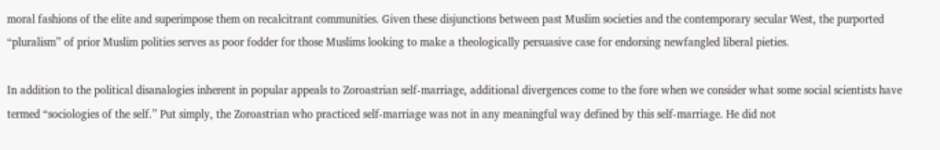moral fashions of the elite and superimpose them on recalcitrant communities. Given these disjunctions between past Muslim societies and the contemporary secular West, the purported “pluralism” of prior Muslim polities serves as poor fodder for those Muslims looking to make a theologically persuasive case for endorsing newfangled liberal pieties.

In addition to the political disanalogies inherent in popular appeals to Zoroastrian self-marriage, additional divergences come to the fore when we consider what some social scientists have termed “sociologies of the self.” Put simply, the Zoroastrian who practiced self-marriage was not in any meaningful way defined by this self-marriage. He did not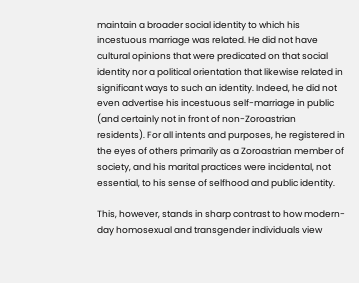maintain a broader social identity to which his incestuous marriage was related. He did not have cultural opinions that were predicated on that social identity nor a political orientation that likewise related in significant ways to such an identity. Indeed, he did not even advertise his incestuous self-marriage in public (and certainly not in front of non-Zoroastrian residents). For all intents and purposes, he registered in the eyes of others primarily as a Zoroastrian member of society, and his marital practices were incidental, not essential, to his sense of selfhood and public identity.

This, however, stands in sharp contrast to how modern-day homosexual and transgender individuals view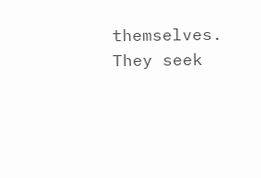themselves. They seek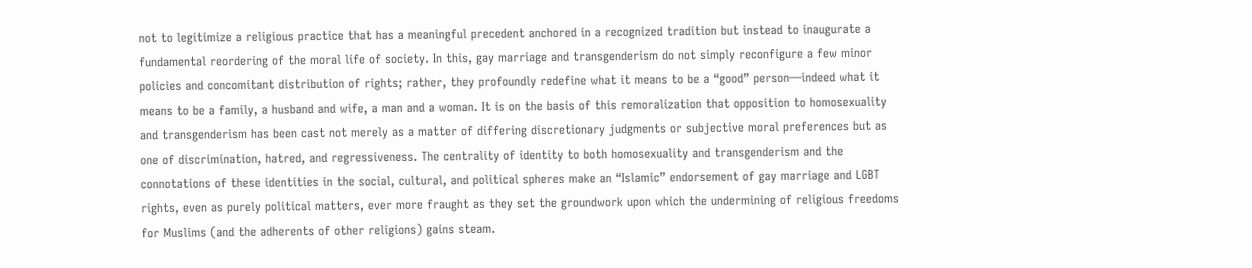not to legitimize a religious practice that has a meaningful precedent anchored in a recognized tradition but instead to inaugurate a fundamental reordering of the moral life of society. In this, gay marriage and transgenderism do not simply reconfigure a few minor policies and concomitant distribution of rights; rather, they profoundly redefine what it means to be a “good” person—indeed what it means to be a family, a husband and wife, a man and a woman. It is on the basis of this remoralization that opposition to homosexuality and transgenderism has been cast not merely as a matter of differing discretionary judgments or subjective moral preferences but as one of discrimination, hatred, and regressiveness. The centrality of identity to both homosexuality and transgenderism and the connotations of these identities in the social, cultural, and political spheres make an “Islamic” endorsement of gay marriage and LGBT rights, even as purely political matters, ever more fraught as they set the groundwork upon which the undermining of religious freedoms for Muslims (and the adherents of other religions) gains steam.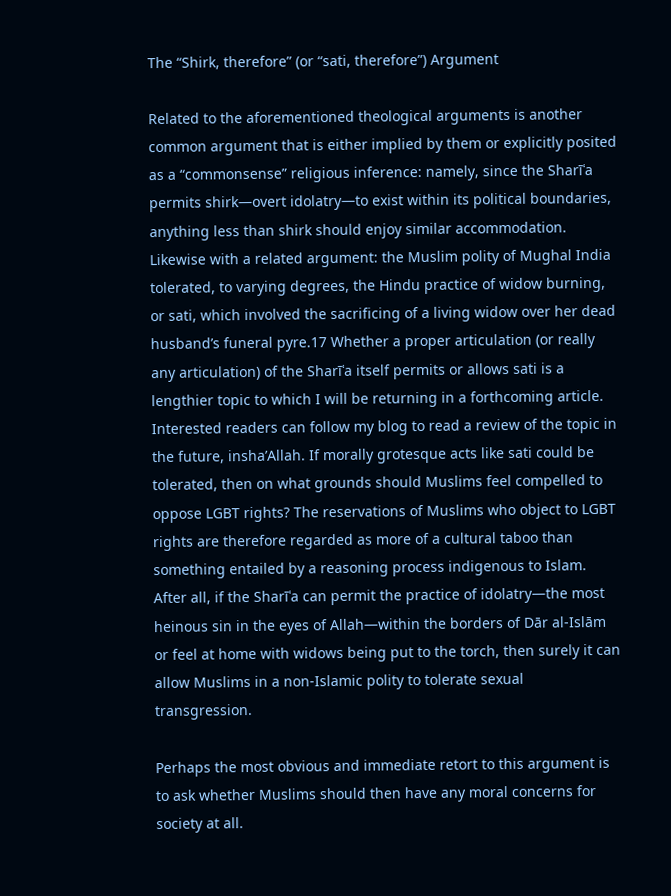The “Shirk, therefore” (or “sati, therefore”) Argument

Related to the aforementioned theological arguments is another common argument that is either implied by them or explicitly posited as a “commonsense” religious inference: namely, since the Sharīʿa permits shirk—overt idolatry—to exist within its political boundaries, anything less than shirk should enjoy similar accommodation. Likewise with a related argument: the Muslim polity of Mughal India tolerated, to varying degrees, the Hindu practice of widow burning, or sati, which involved the sacrificing of a living widow over her dead husband’s funeral pyre.17 Whether a proper articulation (or really any articulation) of the Sharīʿa itself permits or allows sati is a lengthier topic to which I will be returning in a forthcoming article. Interested readers can follow my blog to read a review of the topic in the future, insha’Allah. If morally grotesque acts like sati could be tolerated, then on what grounds should Muslims feel compelled to oppose LGBT rights? The reservations of Muslims who object to LGBT rights are therefore regarded as more of a cultural taboo than something entailed by a reasoning process indigenous to Islam. After all, if the Sharīʿa can permit the practice of idolatry—the most heinous sin in the eyes of Allah—within the borders of Dār al-Islām or feel at home with widows being put to the torch, then surely it can allow Muslims in a non-Islamic polity to tolerate sexual transgression.

Perhaps the most obvious and immediate retort to this argument is to ask whether Muslims should then have any moral concerns for society at all.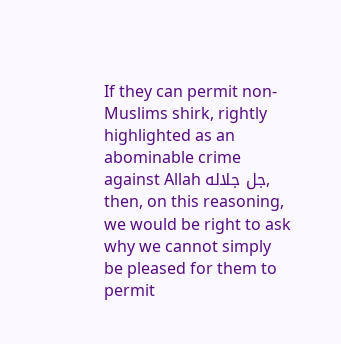If they can permit non-Muslims shirk, rightly highlighted as an abominable crime against Allah جل جلاله, then, on this reasoning, we would be right to ask why we cannot simply be pleased for them to permit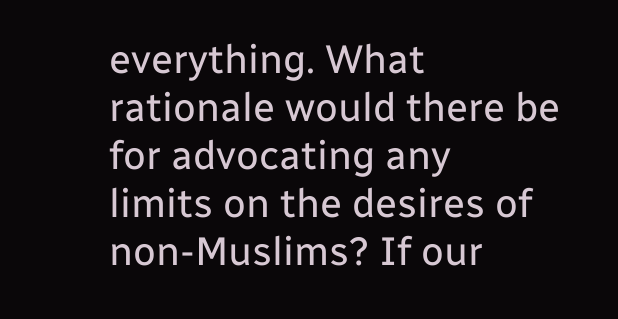everything. What rationale would there be for advocating any limits on the desires of non-Muslims? If our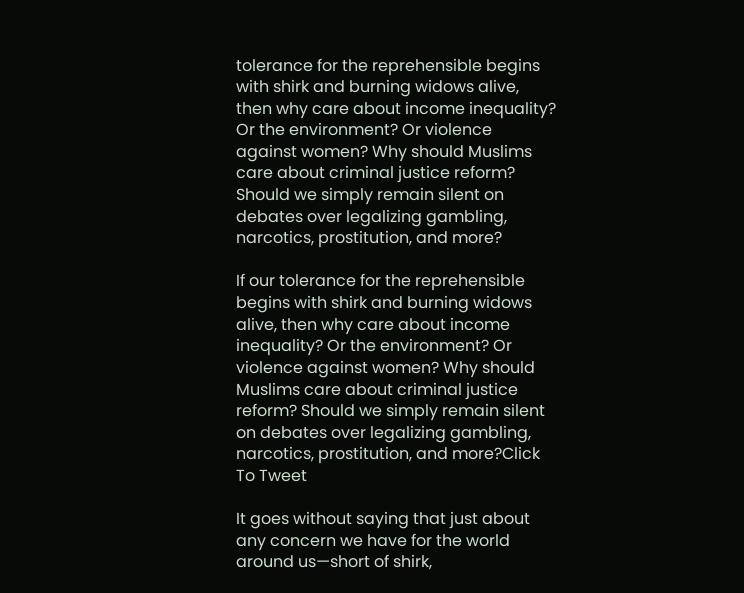tolerance for the reprehensible begins with shirk and burning widows alive, then why care about income inequality? Or the environment? Or violence against women? Why should Muslims care about criminal justice reform? Should we simply remain silent on debates over legalizing gambling, narcotics, prostitution, and more?

If our tolerance for the reprehensible begins with shirk and burning widows alive, then why care about income inequality? Or the environment? Or violence against women? Why should Muslims care about criminal justice reform? Should we simply remain silent on debates over legalizing gambling, narcotics, prostitution, and more?Click To Tweet

It goes without saying that just about any concern we have for the world around us—short of shirk,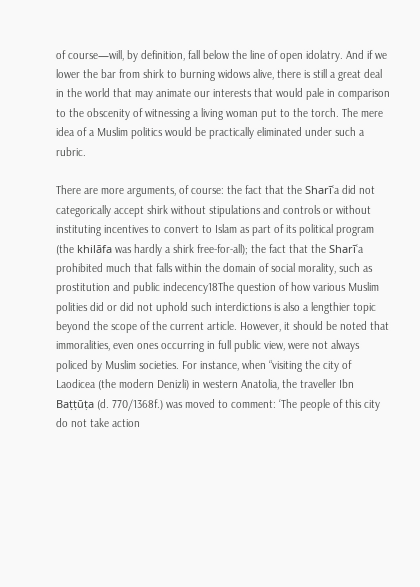of course—will, by definition, fall below the line of open idolatry. And if we lower the bar from shirk to burning widows alive, there is still a great deal in the world that may animate our interests that would pale in comparison to the obscenity of witnessing a living woman put to the torch. The mere idea of a Muslim politics would be practically eliminated under such a rubric.

There are more arguments, of course: the fact that the Sharīʿa did not categorically accept shirk without stipulations and controls or without instituting incentives to convert to Islam as part of its political program (the khilāfa was hardly a shirk free-for-all); the fact that the Sharīʿa prohibited much that falls within the domain of social morality, such as prostitution and public indecency18The question of how various Muslim polities did or did not uphold such interdictions is also a lengthier topic beyond the scope of the current article. However, it should be noted that immoralities, even ones occurring in full public view, were not always policed by Muslim societies. For instance, when “visiting the city of Laodicea (the modern Denizli) in western Anatolia, the traveller Ibn Baṭṭūṭa (d. 770/1368f.) was moved to comment: ‘The people of this city do not take action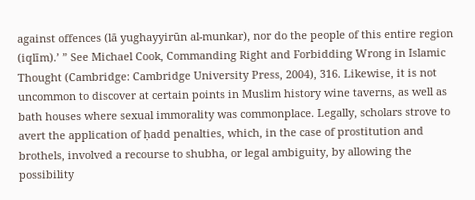against offences (lā yughayyirūn al-munkar), nor do the people of this entire region (iqlīm).’ ” See Michael Cook, Commanding Right and Forbidding Wrong in Islamic Thought (Cambridge: Cambridge University Press, 2004), 316. Likewise, it is not uncommon to discover at certain points in Muslim history wine taverns, as well as bath houses where sexual immorality was commonplace. Legally, scholars strove to avert the application of ḥadd penalties, which, in the case of prostitution and brothels, involved a recourse to shubha, or legal ambiguity, by allowing the possibility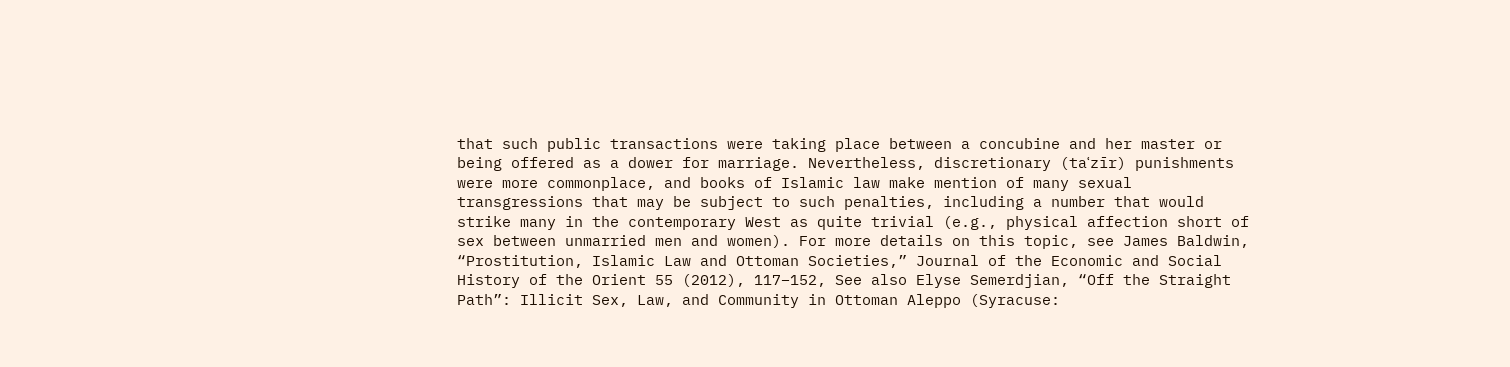that such public transactions were taking place between a concubine and her master or being offered as a dower for marriage. Nevertheless, discretionary (taʿzīr) punishments were more commonplace, and books of Islamic law make mention of many sexual transgressions that may be subject to such penalties, including a number that would strike many in the contemporary West as quite trivial (e.g., physical affection short of sex between unmarried men and women). For more details on this topic, see James Baldwin, “Prostitution, Islamic Law and Ottoman Societies,” Journal of the Economic and Social History of the Orient 55 (2012), 117–152, See also Elyse Semerdjian, “Off the Straight Path”: Illicit Sex, Law, and Community in Ottoman Aleppo (Syracuse: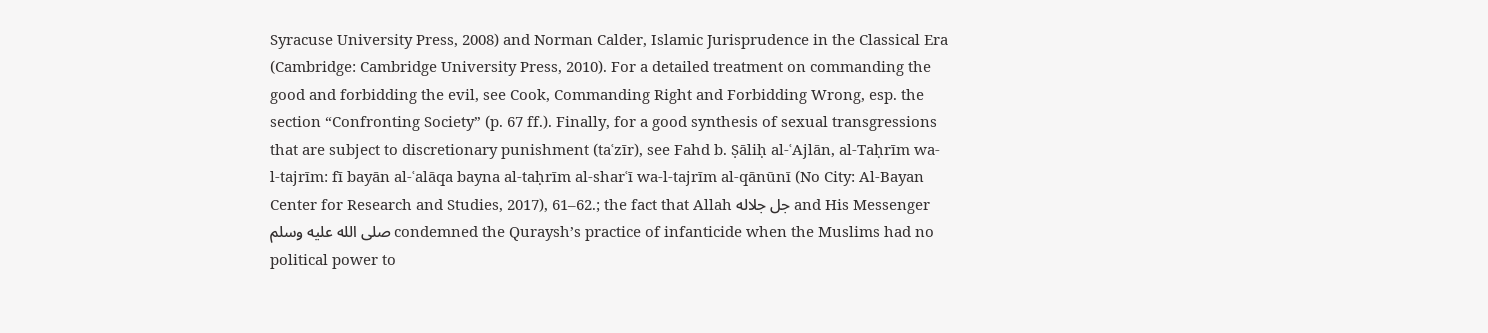Syracuse University Press, 2008) and Norman Calder, Islamic Jurisprudence in the Classical Era (Cambridge: Cambridge University Press, 2010). For a detailed treatment on commanding the good and forbidding the evil, see Cook, Commanding Right and Forbidding Wrong, esp. the section “Confronting Society” (p. 67 ff.). Finally, for a good synthesis of sexual transgressions that are subject to discretionary punishment (taʿzīr), see Fahd b. Ṣāliḥ al-ʿAjlān, al-Taḥrīm wa-l-tajrīm: fī bayān al-ʿalāqa bayna al-taḥrīm al-sharʿī wa-l-tajrīm al-qānūnī (No City: Al-Bayan Center for Research and Studies, 2017), 61–62.; the fact that Allah جل جلاله and His Messenger صلى الله عليه وسلم condemned the Quraysh’s practice of infanticide when the Muslims had no political power to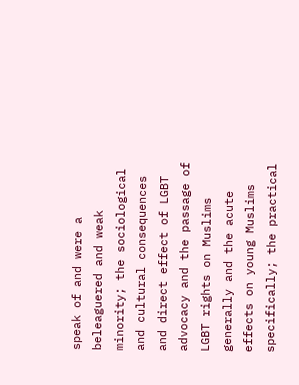speak of and were a beleaguered and weak minority; the sociological and cultural consequences and direct effect of LGBT advocacy and the passage of LGBT rights on Muslims generally and the acute effects on young Muslims specifically; the practical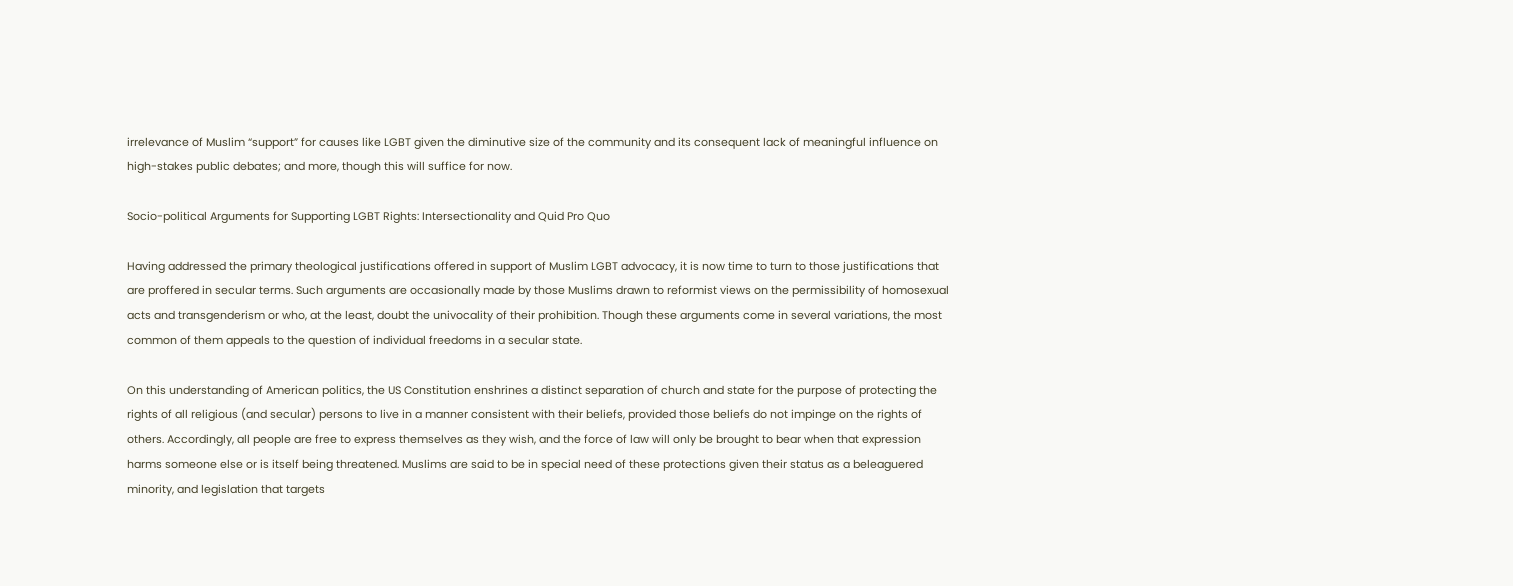irrelevance of Muslim “support” for causes like LGBT given the diminutive size of the community and its consequent lack of meaningful influence on high-stakes public debates; and more, though this will suffice for now.

Socio-political Arguments for Supporting LGBT Rights: Intersectionality and Quid Pro Quo

Having addressed the primary theological justifications offered in support of Muslim LGBT advocacy, it is now time to turn to those justifications that are proffered in secular terms. Such arguments are occasionally made by those Muslims drawn to reformist views on the permissibility of homosexual acts and transgenderism or who, at the least, doubt the univocality of their prohibition. Though these arguments come in several variations, the most common of them appeals to the question of individual freedoms in a secular state.

On this understanding of American politics, the US Constitution enshrines a distinct separation of church and state for the purpose of protecting the rights of all religious (and secular) persons to live in a manner consistent with their beliefs, provided those beliefs do not impinge on the rights of others. Accordingly, all people are free to express themselves as they wish, and the force of law will only be brought to bear when that expression harms someone else or is itself being threatened. Muslims are said to be in special need of these protections given their status as a beleaguered minority, and legislation that targets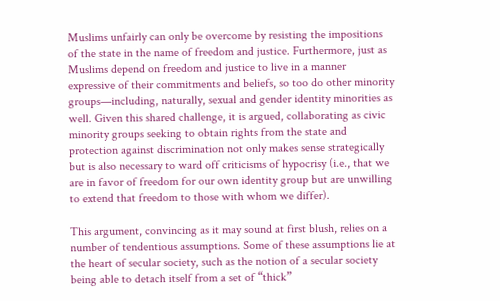Muslims unfairly can only be overcome by resisting the impositions of the state in the name of freedom and justice. Furthermore, just as Muslims depend on freedom and justice to live in a manner expressive of their commitments and beliefs, so too do other minority groups—including, naturally, sexual and gender identity minorities as well. Given this shared challenge, it is argued, collaborating as civic minority groups seeking to obtain rights from the state and protection against discrimination not only makes sense strategically but is also necessary to ward off criticisms of hypocrisy (i.e., that we are in favor of freedom for our own identity group but are unwilling to extend that freedom to those with whom we differ).

This argument, convincing as it may sound at first blush, relies on a number of tendentious assumptions. Some of these assumptions lie at the heart of secular society, such as the notion of a secular society being able to detach itself from a set of “thick”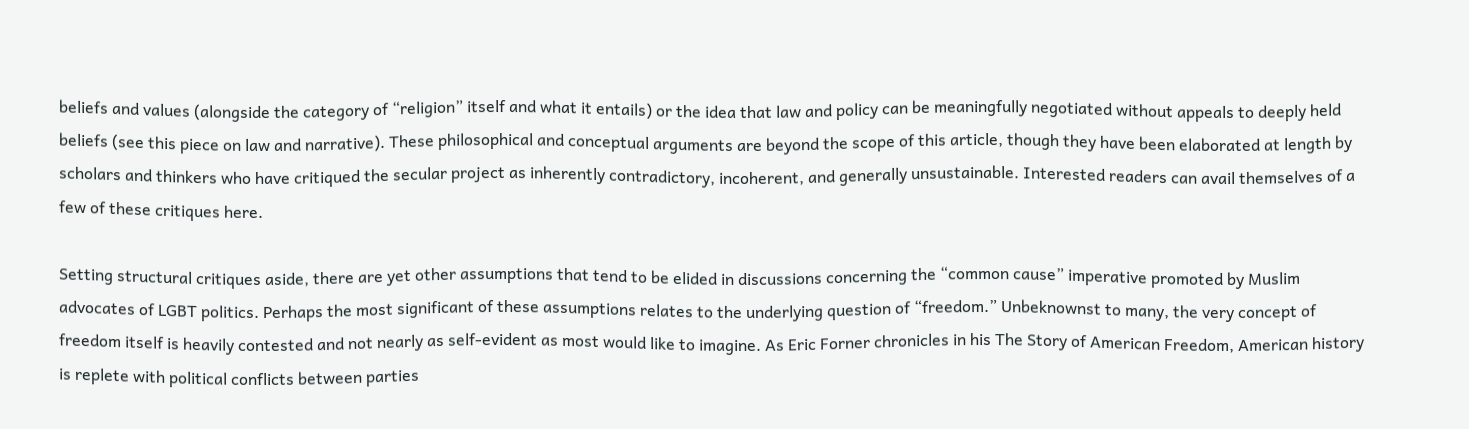beliefs and values (alongside the category of “religion” itself and what it entails) or the idea that law and policy can be meaningfully negotiated without appeals to deeply held beliefs (see this piece on law and narrative). These philosophical and conceptual arguments are beyond the scope of this article, though they have been elaborated at length by scholars and thinkers who have critiqued the secular project as inherently contradictory, incoherent, and generally unsustainable. Interested readers can avail themselves of a few of these critiques here.

Setting structural critiques aside, there are yet other assumptions that tend to be elided in discussions concerning the “common cause” imperative promoted by Muslim advocates of LGBT politics. Perhaps the most significant of these assumptions relates to the underlying question of “freedom.” Unbeknownst to many, the very concept of freedom itself is heavily contested and not nearly as self-evident as most would like to imagine. As Eric Forner chronicles in his The Story of American Freedom, American history is replete with political conflicts between parties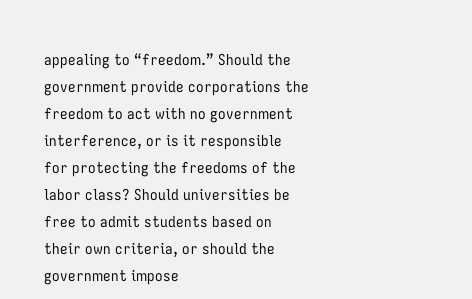appealing to “freedom.” Should the government provide corporations the freedom to act with no government interference, or is it responsible for protecting the freedoms of the labor class? Should universities be free to admit students based on their own criteria, or should the government impose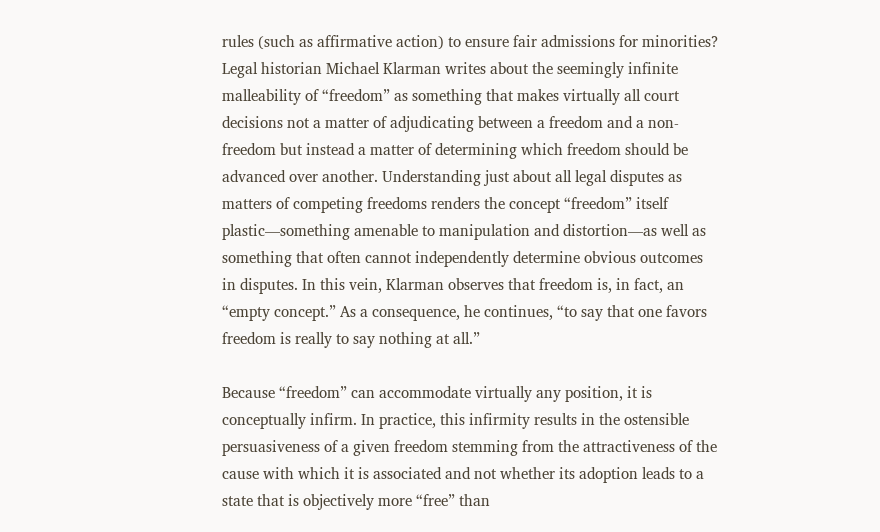rules (such as affirmative action) to ensure fair admissions for minorities? Legal historian Michael Klarman writes about the seemingly infinite malleability of “freedom” as something that makes virtually all court decisions not a matter of adjudicating between a freedom and a non-freedom but instead a matter of determining which freedom should be advanced over another. Understanding just about all legal disputes as matters of competing freedoms renders the concept “freedom” itself plastic—something amenable to manipulation and distortion—as well as something that often cannot independently determine obvious outcomes in disputes. In this vein, Klarman observes that freedom is, in fact, an “empty concept.” As a consequence, he continues, “to say that one favors freedom is really to say nothing at all.”

Because “freedom” can accommodate virtually any position, it is conceptually infirm. In practice, this infirmity results in the ostensible persuasiveness of a given freedom stemming from the attractiveness of the cause with which it is associated and not whether its adoption leads to a state that is objectively more “free” than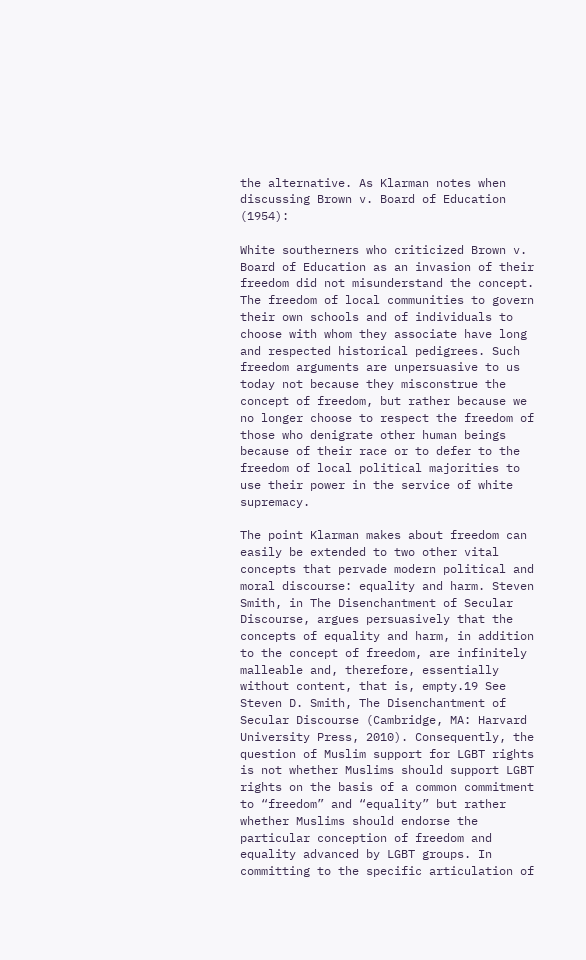the alternative. As Klarman notes when discussing Brown v. Board of Education (1954):

White southerners who criticized Brown v. Board of Education as an invasion of their freedom did not misunderstand the concept. The freedom of local communities to govern their own schools and of individuals to choose with whom they associate have long and respected historical pedigrees. Such freedom arguments are unpersuasive to us today not because they misconstrue the concept of freedom, but rather because we no longer choose to respect the freedom of those who denigrate other human beings because of their race or to defer to the freedom of local political majorities to use their power in the service of white supremacy.

The point Klarman makes about freedom can easily be extended to two other vital concepts that pervade modern political and moral discourse: equality and harm. Steven Smith, in The Disenchantment of Secular Discourse, argues persuasively that the concepts of equality and harm, in addition to the concept of freedom, are infinitely malleable and, therefore, essentially without content, that is, empty.19 See Steven D. Smith, The Disenchantment of Secular Discourse (Cambridge, MA: Harvard University Press, 2010). Consequently, the question of Muslim support for LGBT rights is not whether Muslims should support LGBT rights on the basis of a common commitment to “freedom” and “equality” but rather whether Muslims should endorse the particular conception of freedom and equality advanced by LGBT groups. In committing to the specific articulation of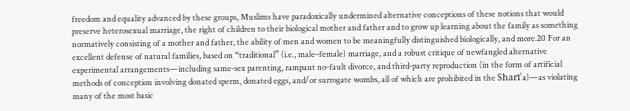freedom and equality advanced by these groups, Muslims have paradoxically undermined alternative conceptions of these notions that would preserve heterosexual marriage, the right of children to their biological mother and father and to grow up learning about the family as something normatively consisting of a mother and father, the ability of men and women to be meaningfully distinguished biologically, and more.20 For an excellent defense of natural families, based on “traditional” (i.e., male–female) marriage, and a robust critique of newfangled alternative experimental arrangements—including same-sex parenting, rampant no-fault divorce, and third-party reproduction (in the form of artificial methods of conception involving donated sperm, donated eggs, and/or surrogate wombs, all of which are prohibited in the Sharīʿa)—as violating many of the most basic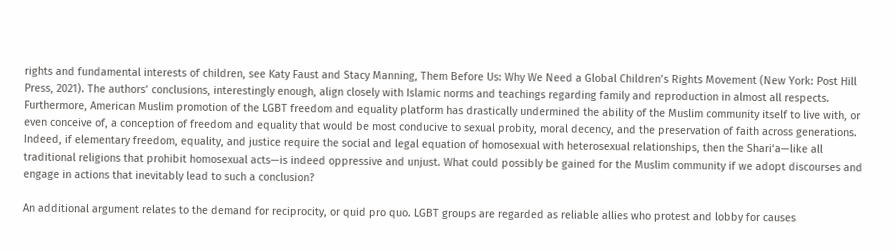rights and fundamental interests of children, see Katy Faust and Stacy Manning, Them Before Us: Why We Need a Global Children’s Rights Movement (New York: Post Hill Press, 2021). The authors’ conclusions, interestingly enough, align closely with Islamic norms and teachings regarding family and reproduction in almost all respects. Furthermore, American Muslim promotion of the LGBT freedom and equality platform has drastically undermined the ability of the Muslim community itself to live with, or even conceive of, a conception of freedom and equality that would be most conducive to sexual probity, moral decency, and the preservation of faith across generations. Indeed, if elementary freedom, equality, and justice require the social and legal equation of homosexual with heterosexual relationships, then the Shari‘a—like all traditional religions that prohibit homosexual acts—is indeed oppressive and unjust. What could possibly be gained for the Muslim community if we adopt discourses and engage in actions that inevitably lead to such a conclusion?

An additional argument relates to the demand for reciprocity, or quid pro quo. LGBT groups are regarded as reliable allies who protest and lobby for causes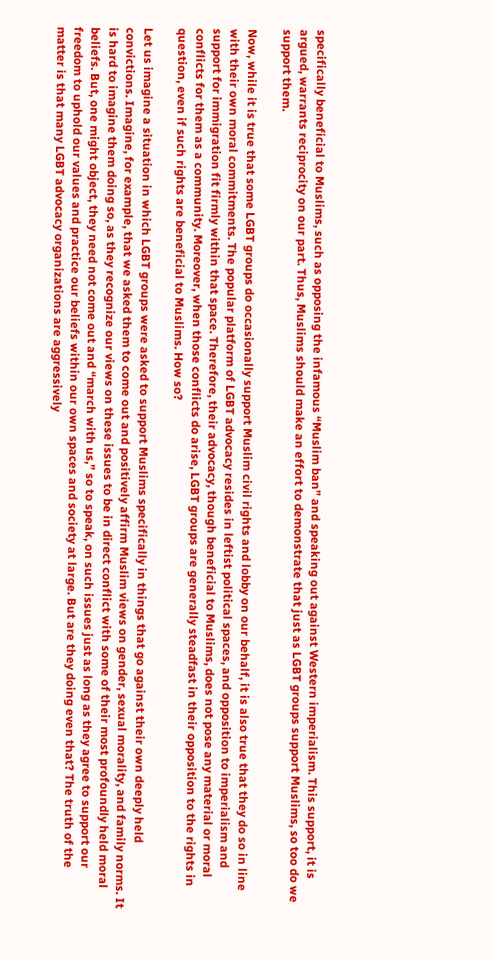specifically beneficial to Muslims, such as opposing the infamous “Muslim ban” and speaking out against Western imperialism. This support, it is argued, warrants reciprocity on our part. Thus, Muslims should make an effort to demonstrate that just as LGBT groups support Muslims, so too do we support them.

Now, while it is true that some LGBT groups do occasionally support Muslim civil rights and lobby on our behalf, it is also true that they do so in line with their own moral commitments. The popular platform of LGBT advocacy resides in leftist political spaces, and opposition to imperialism and support for immigration fit firmly within that space. Therefore, their advocacy, though beneficial to Muslims, does not pose any material or moral conflicts for them as a community. Moreover, when those conflicts do arise, LGBT groups are generally steadfast in their opposition to the rights in question, even if such rights are beneficial to Muslims. How so?

Let us imagine a situation in which LGBT groups were asked to support Muslims specifically in things that go against their own deeply held convictions. Imagine, for example, that we asked them to come out and positively affirm Muslim views on gender, sexual morality, and family norms. It is hard to imagine them doing so, as they recognize our views on these issues to be in direct conflict with some of their most profoundly held moral beliefs. But, one might object, they need not come out and “march with us,” so to speak, on such issues just as long as they agree to support our freedom to uphold our values and practice our beliefs within our own spaces and society at large. But are they doing even that? The truth of the matter is that many LGBT advocacy organizations are aggressively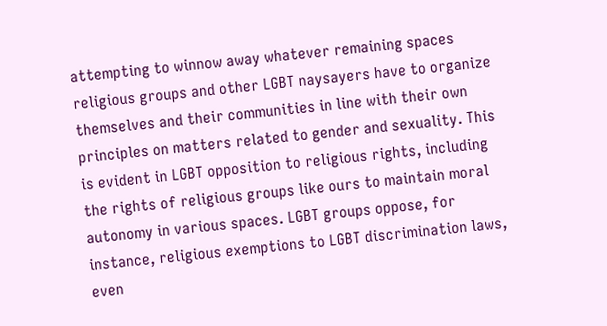attempting to winnow away whatever remaining spaces religious groups and other LGBT naysayers have to organize themselves and their communities in line with their own principles on matters related to gender and sexuality. This is evident in LGBT opposition to religious rights, including the rights of religious groups like ours to maintain moral autonomy in various spaces. LGBT groups oppose, for instance, religious exemptions to LGBT discrimination laws, even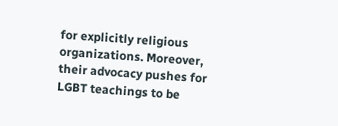for explicitly religious organizations. Moreover, their advocacy pushes for LGBT teachings to be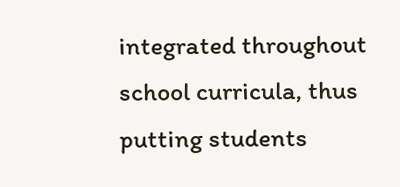integrated throughout school curricula, thus putting students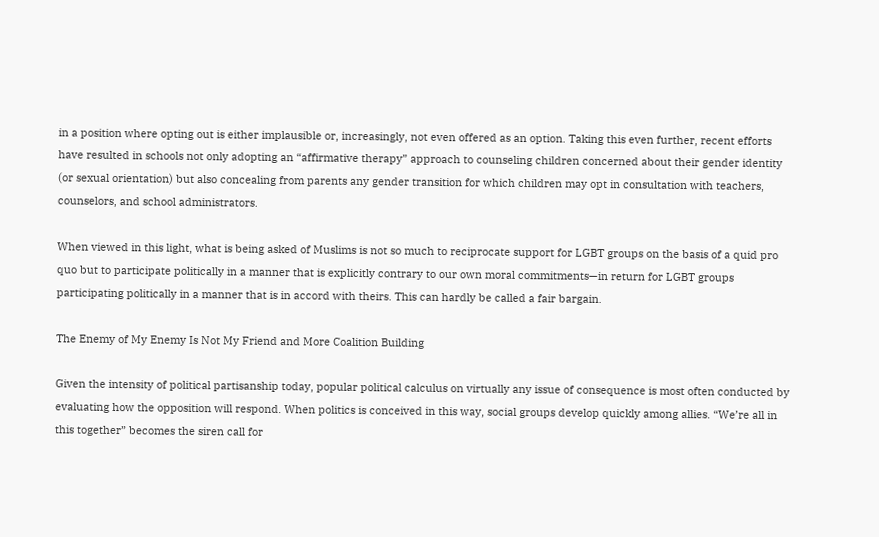in a position where opting out is either implausible or, increasingly, not even offered as an option. Taking this even further, recent efforts have resulted in schools not only adopting an “affirmative therapy” approach to counseling children concerned about their gender identity (or sexual orientation) but also concealing from parents any gender transition for which children may opt in consultation with teachers, counselors, and school administrators.

When viewed in this light, what is being asked of Muslims is not so much to reciprocate support for LGBT groups on the basis of a quid pro quo but to participate politically in a manner that is explicitly contrary to our own moral commitments—in return for LGBT groups participating politically in a manner that is in accord with theirs. This can hardly be called a fair bargain.

The Enemy of My Enemy Is Not My Friend and More Coalition Building

Given the intensity of political partisanship today, popular political calculus on virtually any issue of consequence is most often conducted by evaluating how the opposition will respond. When politics is conceived in this way, social groups develop quickly among allies. “We’re all in this together” becomes the siren call for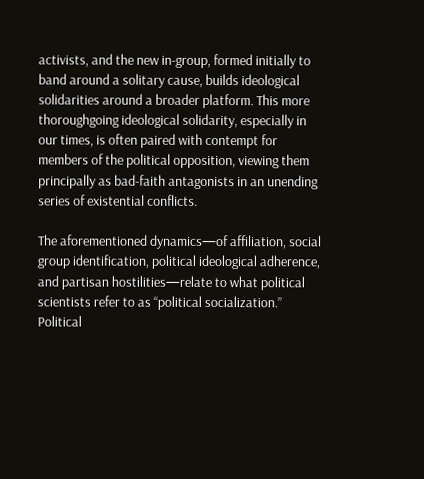activists, and the new in-group, formed initially to band around a solitary cause, builds ideological solidarities around a broader platform. This more thoroughgoing ideological solidarity, especially in our times, is often paired with contempt for members of the political opposition, viewing them principally as bad-faith antagonists in an unending series of existential conflicts.

The aforementioned dynamics—of affiliation, social group identification, political ideological adherence, and partisan hostilities—relate to what political scientists refer to as “political socialization.” Political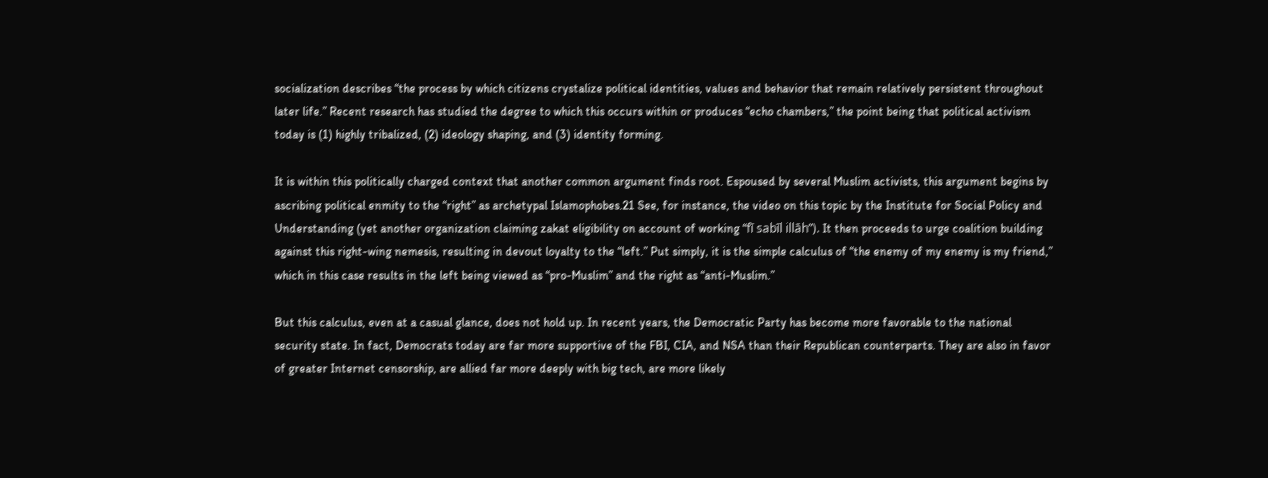socialization describes “the process by which citizens crystalize political identities, values and behavior that remain relatively persistent throughout later life.” Recent research has studied the degree to which this occurs within or produces “echo chambers,” the point being that political activism today is (1) highly tribalized, (2) ideology shaping, and (3) identity forming.

It is within this politically charged context that another common argument finds root. Espoused by several Muslim activists, this argument begins by ascribing political enmity to the “right” as archetypal Islamophobes.21 See, for instance, the video on this topic by the Institute for Social Policy and Understanding (yet another organization claiming zakat eligibility on account of working “fī sabīl illāh”). It then proceeds to urge coalition building against this right-wing nemesis, resulting in devout loyalty to the “left.” Put simply, it is the simple calculus of “the enemy of my enemy is my friend,” which in this case results in the left being viewed as “pro-Muslim” and the right as “anti-Muslim.”

But this calculus, even at a casual glance, does not hold up. In recent years, the Democratic Party has become more favorable to the national security state. In fact, Democrats today are far more supportive of the FBI, CIA, and NSA than their Republican counterparts. They are also in favor of greater Internet censorship, are allied far more deeply with big tech, are more likely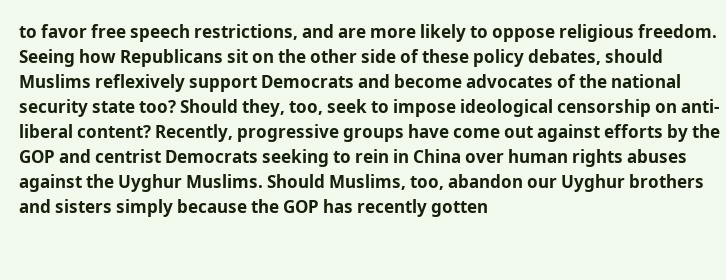to favor free speech restrictions, and are more likely to oppose religious freedom. Seeing how Republicans sit on the other side of these policy debates, should Muslims reflexively support Democrats and become advocates of the national security state too? Should they, too, seek to impose ideological censorship on anti-liberal content? Recently, progressive groups have come out against efforts by the GOP and centrist Democrats seeking to rein in China over human rights abuses against the Uyghur Muslims. Should Muslims, too, abandon our Uyghur brothers and sisters simply because the GOP has recently gotten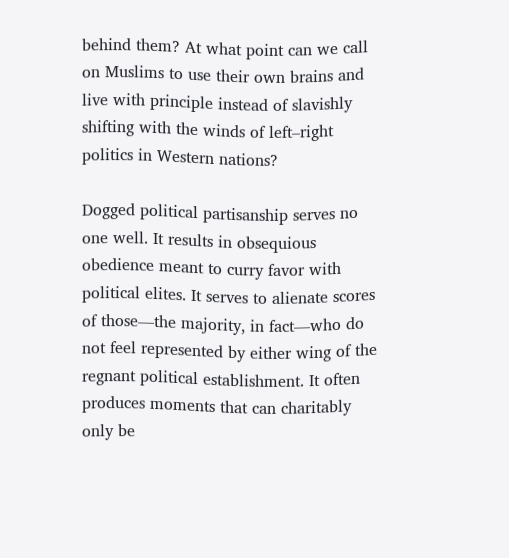behind them? At what point can we call on Muslims to use their own brains and live with principle instead of slavishly shifting with the winds of left–right politics in Western nations?

Dogged political partisanship serves no one well. It results in obsequious obedience meant to curry favor with political elites. It serves to alienate scores of those—the majority, in fact—who do not feel represented by either wing of the regnant political establishment. It often produces moments that can charitably only be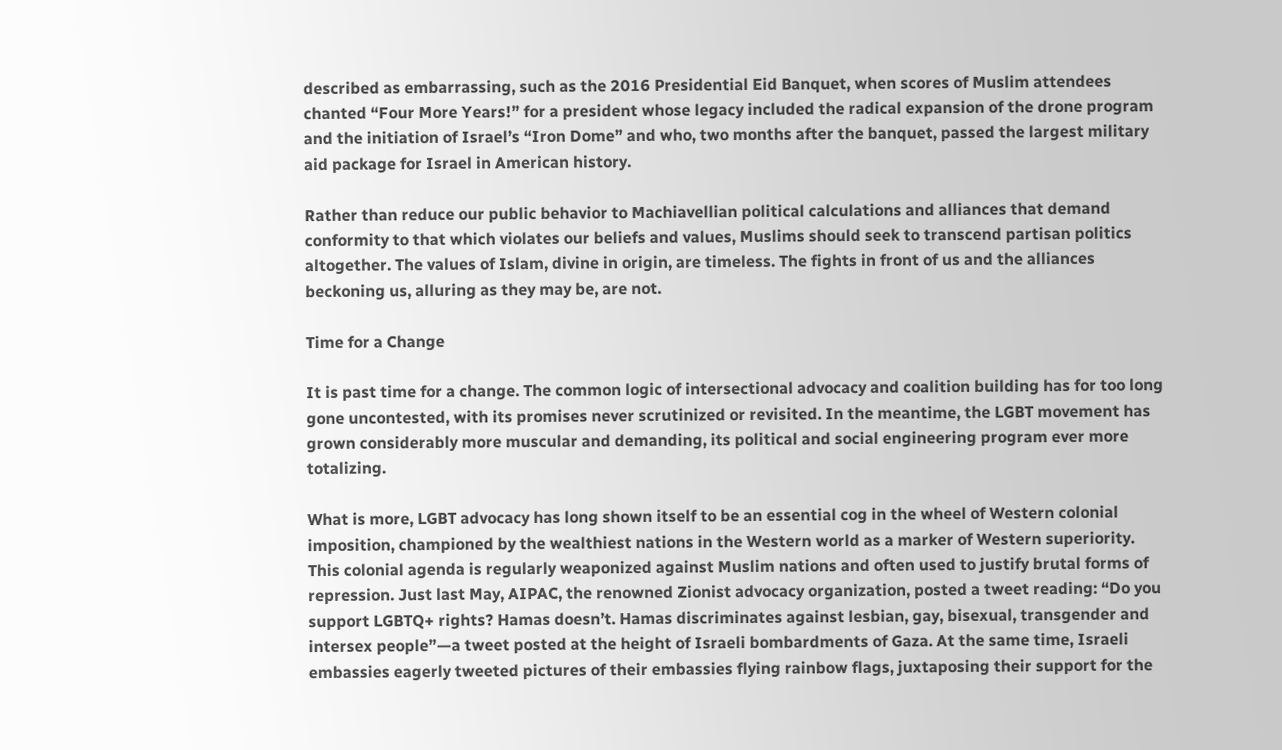described as embarrassing, such as the 2016 Presidential Eid Banquet, when scores of Muslim attendees chanted “Four More Years!” for a president whose legacy included the radical expansion of the drone program and the initiation of Israel’s “Iron Dome” and who, two months after the banquet, passed the largest military aid package for Israel in American history.

Rather than reduce our public behavior to Machiavellian political calculations and alliances that demand conformity to that which violates our beliefs and values, Muslims should seek to transcend partisan politics altogether. The values of Islam, divine in origin, are timeless. The fights in front of us and the alliances beckoning us, alluring as they may be, are not.

Time for a Change

It is past time for a change. The common logic of intersectional advocacy and coalition building has for too long gone uncontested, with its promises never scrutinized or revisited. In the meantime, the LGBT movement has grown considerably more muscular and demanding, its political and social engineering program ever more totalizing.

What is more, LGBT advocacy has long shown itself to be an essential cog in the wheel of Western colonial imposition, championed by the wealthiest nations in the Western world as a marker of Western superiority. This colonial agenda is regularly weaponized against Muslim nations and often used to justify brutal forms of repression. Just last May, AIPAC, the renowned Zionist advocacy organization, posted a tweet reading: “Do you support LGBTQ+ rights? Hamas doesn’t. Hamas discriminates against lesbian, gay, bisexual, transgender and intersex people”—a tweet posted at the height of Israeli bombardments of Gaza. At the same time, Israeli embassies eagerly tweeted pictures of their embassies flying rainbow flags, juxtaposing their support for the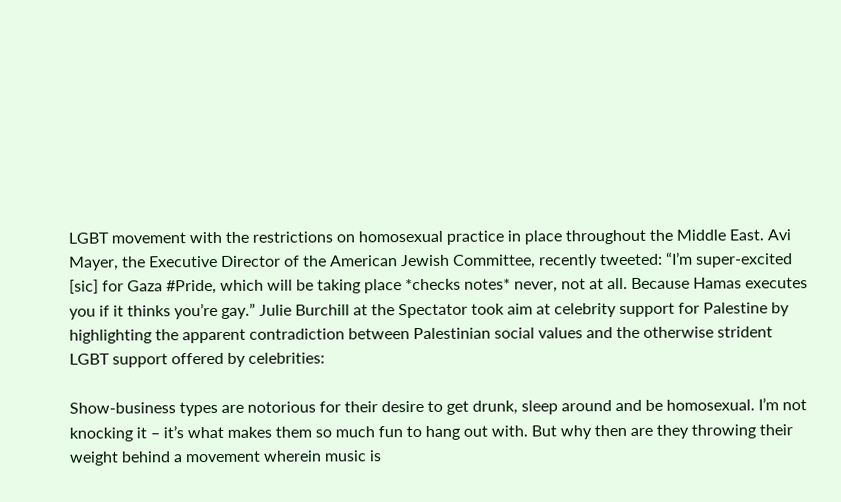LGBT movement with the restrictions on homosexual practice in place throughout the Middle East. Avi Mayer, the Executive Director of the American Jewish Committee, recently tweeted: “I’m super-excited [sic] for Gaza #Pride, which will be taking place *checks notes* never, not at all. Because Hamas executes you if it thinks you’re gay.” Julie Burchill at the Spectator took aim at celebrity support for Palestine by highlighting the apparent contradiction between Palestinian social values and the otherwise strident LGBT support offered by celebrities:

Show-business types are notorious for their desire to get drunk, sleep around and be homosexual. I’m not knocking it – it’s what makes them so much fun to hang out with. But why then are they throwing their weight behind a movement wherein music is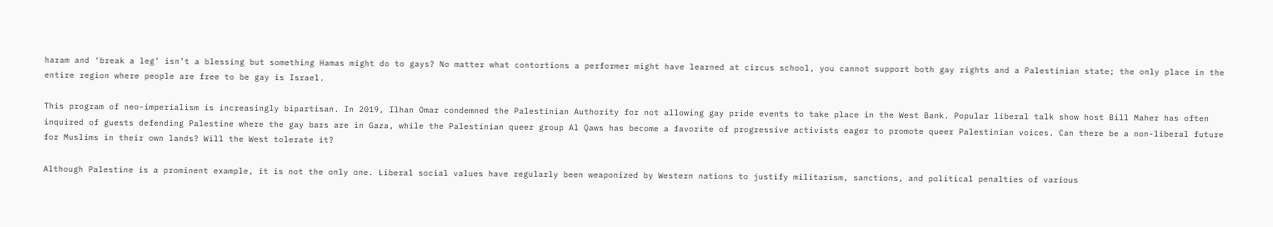haram and ‘break a leg’ isn’t a blessing but something Hamas might do to gays? No matter what contortions a performer might have learned at circus school, you cannot support both gay rights and a Palestinian state; the only place in the entire region where people are free to be gay is Israel.

This program of neo-imperialism is increasingly bipartisan. In 2019, Ilhan Omar condemned the Palestinian Authority for not allowing gay pride events to take place in the West Bank. Popular liberal talk show host Bill Maher has often inquired of guests defending Palestine where the gay bars are in Gaza, while the Palestinian queer group Al Qaws has become a favorite of progressive activists eager to promote queer Palestinian voices. Can there be a non-liberal future for Muslims in their own lands? Will the West tolerate it?

Although Palestine is a prominent example, it is not the only one. Liberal social values have regularly been weaponized by Western nations to justify militarism, sanctions, and political penalties of various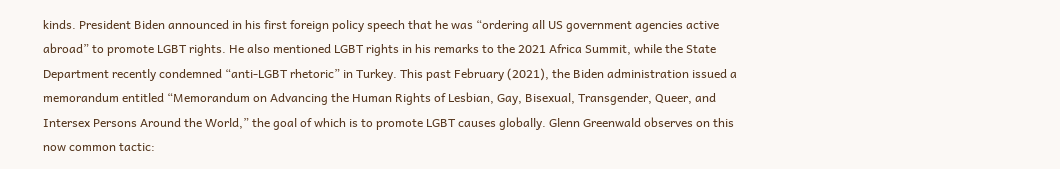kinds. President Biden announced in his first foreign policy speech that he was “ordering all US government agencies active abroad” to promote LGBT rights. He also mentioned LGBT rights in his remarks to the 2021 Africa Summit, while the State Department recently condemned “anti-LGBT rhetoric” in Turkey. This past February (2021), the Biden administration issued a memorandum entitled “Memorandum on Advancing the Human Rights of Lesbian, Gay, Bisexual, Transgender, Queer, and Intersex Persons Around the World,” the goal of which is to promote LGBT causes globally. Glenn Greenwald observes on this now common tactic: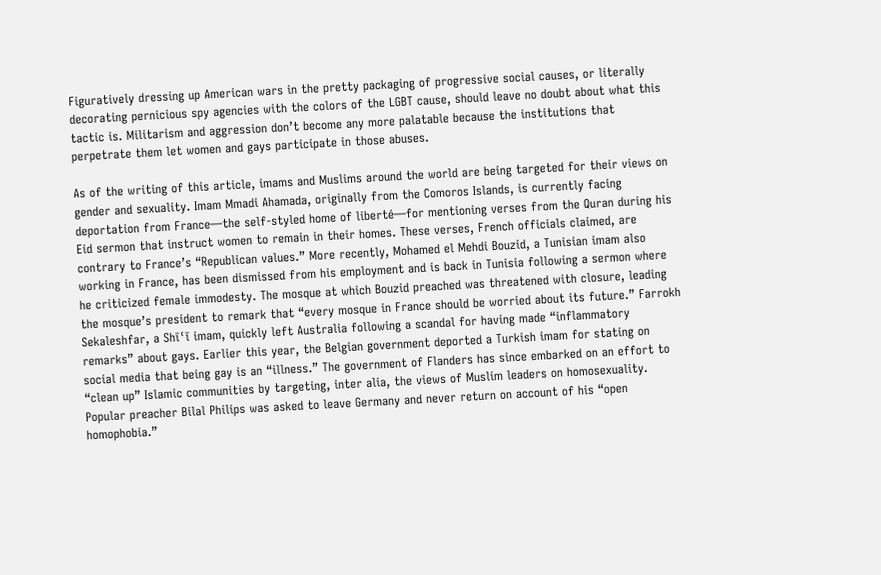Figuratively dressing up American wars in the pretty packaging of progressive social causes, or literally decorating pernicious spy agencies with the colors of the LGBT cause, should leave no doubt about what this tactic is. Militarism and aggression don’t become any more palatable because the institutions that perpetrate them let women and gays participate in those abuses.

As of the writing of this article, imams and Muslims around the world are being targeted for their views on gender and sexuality. Imam Mmadi Ahamada, originally from the Comoros Islands, is currently facing deportation from France—the self-styled home of liberté—for mentioning verses from the Quran during his Eid sermon that instruct women to remain in their homes. These verses, French officials claimed, are contrary to France’s “Republican values.” More recently, Mohamed el Mehdi Bouzid, a Tunisian imam also working in France, has been dismissed from his employment and is back in Tunisia following a sermon where he criticized female immodesty. The mosque at which Bouzid preached was threatened with closure, leading the mosque’s president to remark that “every mosque in France should be worried about its future.” Farrokh Sekaleshfar, a Shīʿī imam, quickly left Australia following a scandal for having made “inflammatory remarks” about gays. Earlier this year, the Belgian government deported a Turkish imam for stating on social media that being gay is an “illness.” The government of Flanders has since embarked on an effort to “clean up” Islamic communities by targeting, inter alia, the views of Muslim leaders on homosexuality. Popular preacher Bilal Philips was asked to leave Germany and never return on account of his “open homophobia.”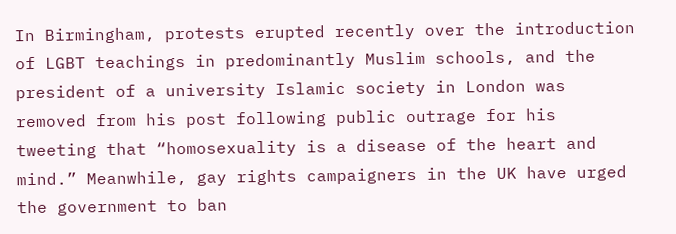In Birmingham, protests erupted recently over the introduction of LGBT teachings in predominantly Muslim schools, and the president of a university Islamic society in London was removed from his post following public outrage for his tweeting that “homosexuality is a disease of the heart and mind.” Meanwhile, gay rights campaigners in the UK have urged the government to ban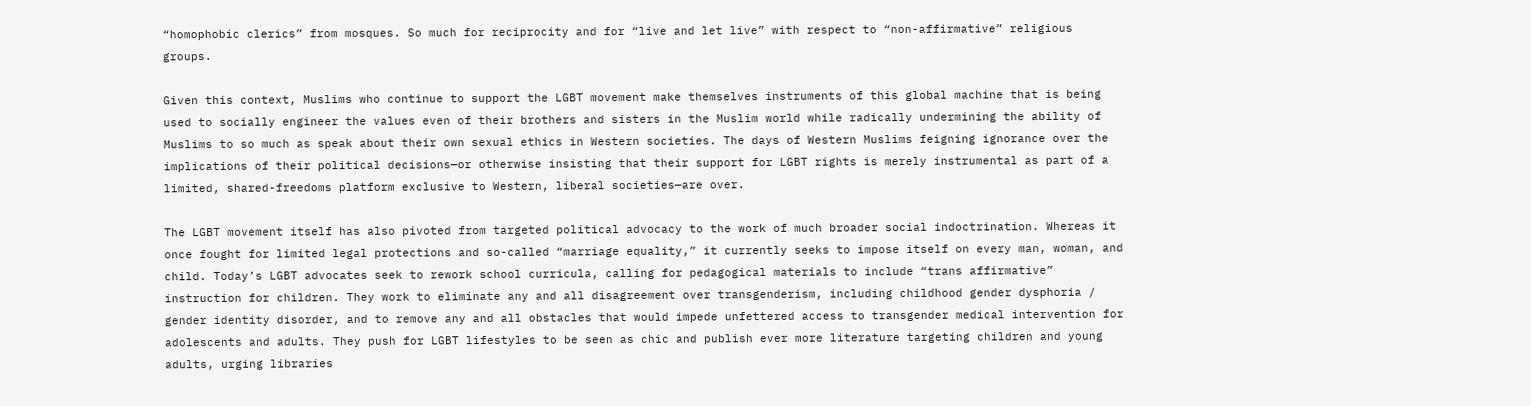“homophobic clerics” from mosques. So much for reciprocity and for “live and let live” with respect to “non-affirmative” religious groups.

Given this context, Muslims who continue to support the LGBT movement make themselves instruments of this global machine that is being used to socially engineer the values even of their brothers and sisters in the Muslim world while radically undermining the ability of Muslims to so much as speak about their own sexual ethics in Western societies. The days of Western Muslims feigning ignorance over the implications of their political decisions—or otherwise insisting that their support for LGBT rights is merely instrumental as part of a limited, shared-freedoms platform exclusive to Western, liberal societies—are over.

The LGBT movement itself has also pivoted from targeted political advocacy to the work of much broader social indoctrination. Whereas it once fought for limited legal protections and so-called “marriage equality,” it currently seeks to impose itself on every man, woman, and child. Today’s LGBT advocates seek to rework school curricula, calling for pedagogical materials to include “trans affirmative” instruction for children. They work to eliminate any and all disagreement over transgenderism, including childhood gender dysphoria / gender identity disorder, and to remove any and all obstacles that would impede unfettered access to transgender medical intervention for adolescents and adults. They push for LGBT lifestyles to be seen as chic and publish ever more literature targeting children and young adults, urging libraries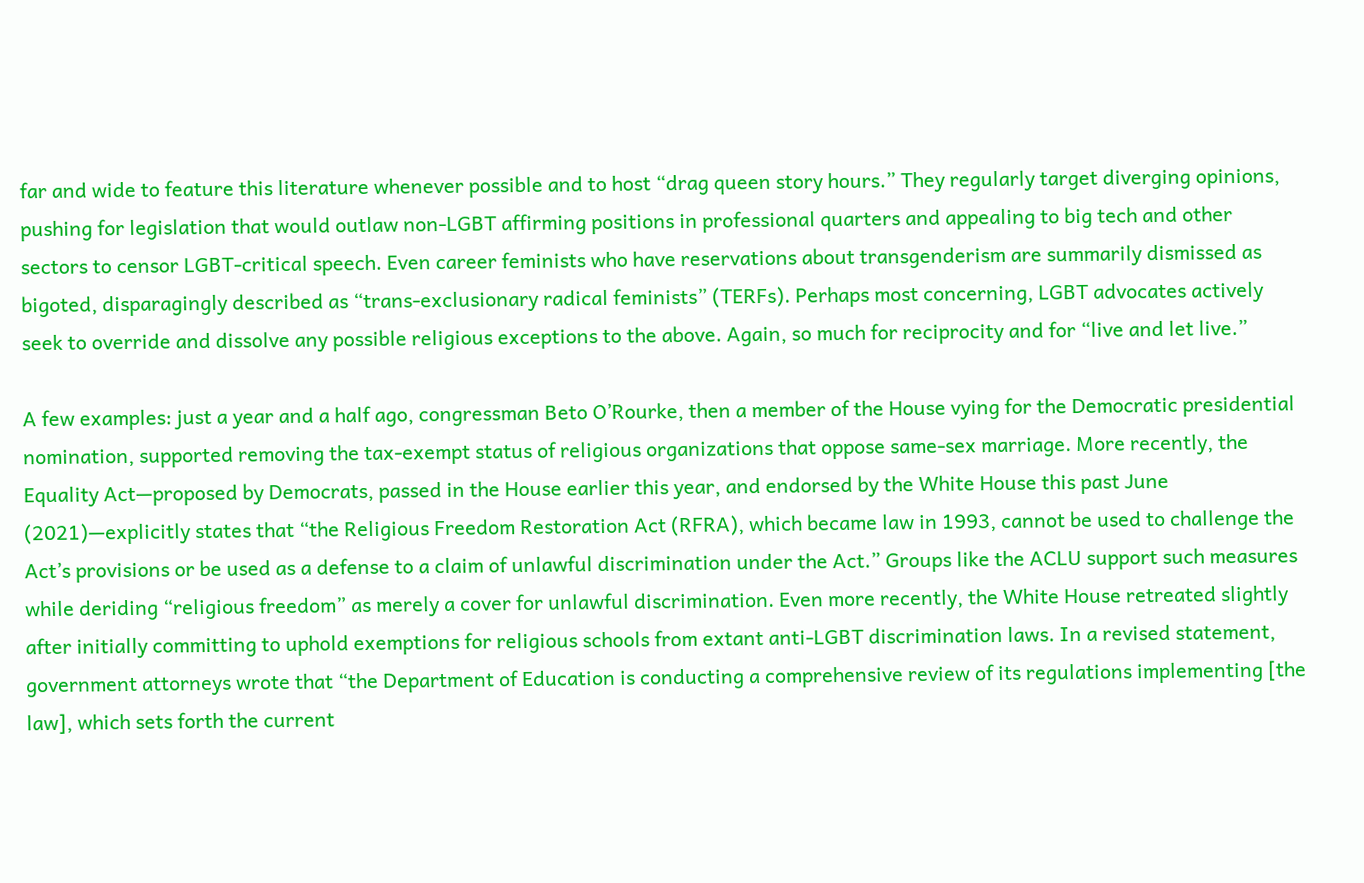far and wide to feature this literature whenever possible and to host “drag queen story hours.” They regularly target diverging opinions, pushing for legislation that would outlaw non-LGBT affirming positions in professional quarters and appealing to big tech and other sectors to censor LGBT-critical speech. Even career feminists who have reservations about transgenderism are summarily dismissed as bigoted, disparagingly described as “trans-exclusionary radical feminists” (TERFs). Perhaps most concerning, LGBT advocates actively seek to override and dissolve any possible religious exceptions to the above. Again, so much for reciprocity and for “live and let live.”

A few examples: just a year and a half ago, congressman Beto O’Rourke, then a member of the House vying for the Democratic presidential nomination, supported removing the tax-exempt status of religious organizations that oppose same-sex marriage. More recently, the Equality Act—proposed by Democrats, passed in the House earlier this year, and endorsed by the White House this past June (2021)—explicitly states that “the Religious Freedom Restoration Act (RFRA), which became law in 1993, cannot be used to challenge the Act’s provisions or be used as a defense to a claim of unlawful discrimination under the Act.” Groups like the ACLU support such measures while deriding “religious freedom” as merely a cover for unlawful discrimination. Even more recently, the White House retreated slightly after initially committing to uphold exemptions for religious schools from extant anti-LGBT discrimination laws. In a revised statement, government attorneys wrote that “the Department of Education is conducting a comprehensive review of its regulations implementing [the law], which sets forth the current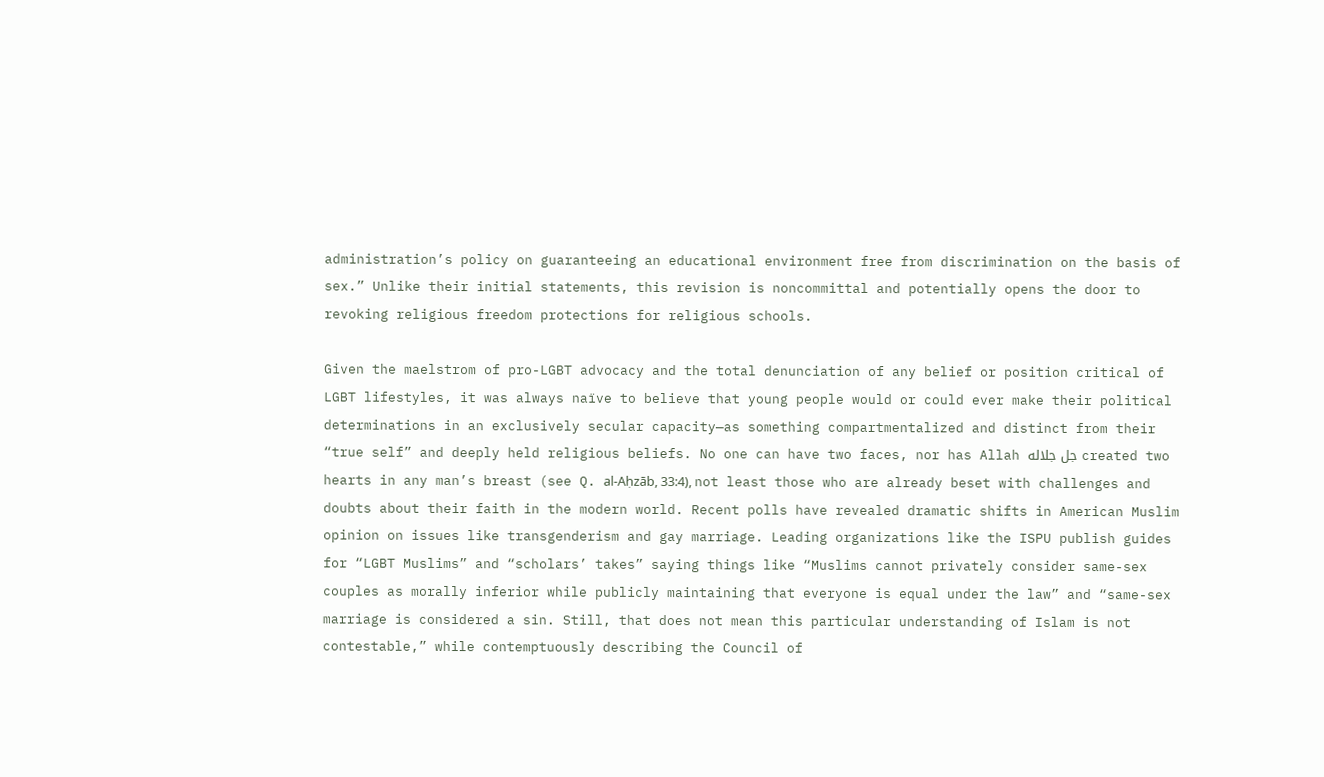administration’s policy on guaranteeing an educational environment free from discrimination on the basis of sex.” Unlike their initial statements, this revision is noncommittal and potentially opens the door to revoking religious freedom protections for religious schools.

Given the maelstrom of pro-LGBT advocacy and the total denunciation of any belief or position critical of LGBT lifestyles, it was always naïve to believe that young people would or could ever make their political determinations in an exclusively secular capacity—as something compartmentalized and distinct from their “true self” and deeply held religious beliefs. No one can have two faces, nor has Allah جل جلاله created two hearts in any man’s breast (see Q. al-Aḥzāb, 33:4), not least those who are already beset with challenges and doubts about their faith in the modern world. Recent polls have revealed dramatic shifts in American Muslim opinion on issues like transgenderism and gay marriage. Leading organizations like the ISPU publish guides for “LGBT Muslims” and “scholars’ takes” saying things like “Muslims cannot privately consider same-sex couples as morally inferior while publicly maintaining that everyone is equal under the law” and “same-sex marriage is considered a sin. Still, that does not mean this particular understanding of Islam is not contestable,” while contemptuously describing the Council of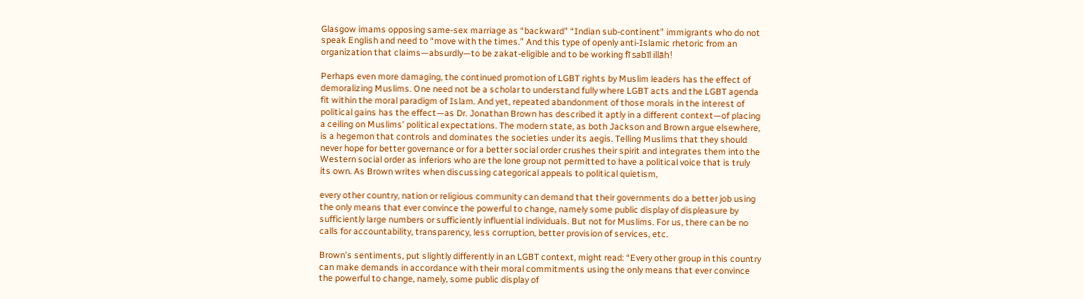Glasgow imams opposing same-sex marriage as “backward” “Indian sub-continent” immigrants who do not speak English and need to “move with the times.” And this type of openly anti-Islamic rhetoric from an organization that claims—absurdly—to be zakat-eligible and to be working fī sabīl illāh!

Perhaps even more damaging, the continued promotion of LGBT rights by Muslim leaders has the effect of demoralizing Muslims. One need not be a scholar to understand fully where LGBT acts and the LGBT agenda fit within the moral paradigm of Islam. And yet, repeated abandonment of those morals in the interest of political gains has the effect—as Dr. Jonathan Brown has described it aptly in a different context—of placing a ceiling on Muslims’ political expectations. The modern state, as both Jackson and Brown argue elsewhere, is a hegemon that controls and dominates the societies under its aegis. Telling Muslims that they should never hope for better governance or for a better social order crushes their spirit and integrates them into the Western social order as inferiors who are the lone group not permitted to have a political voice that is truly its own. As Brown writes when discussing categorical appeals to political quietism,

every other country, nation or religious community can demand that their governments do a better job using the only means that ever convince the powerful to change, namely some public display of displeasure by sufficiently large numbers or sufficiently influential individuals. But not for Muslims. For us, there can be no calls for accountability, transparency, less corruption, better provision of services, etc.

Brown’s sentiments, put slightly differently in an LGBT context, might read: “Every other group in this country can make demands in accordance with their moral commitments using the only means that ever convince the powerful to change, namely, some public display of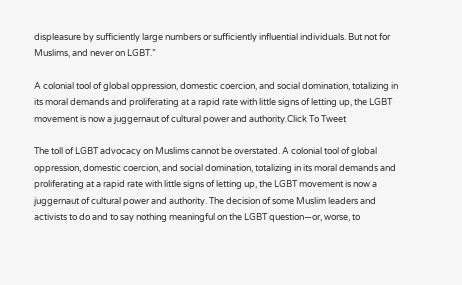displeasure by sufficiently large numbers or sufficiently influential individuals. But not for Muslims, and never on LGBT.”

A colonial tool of global oppression, domestic coercion, and social domination, totalizing in its moral demands and proliferating at a rapid rate with little signs of letting up, the LGBT movement is now a juggernaut of cultural power and authority.Click To Tweet

The toll of LGBT advocacy on Muslims cannot be overstated. A colonial tool of global oppression, domestic coercion, and social domination, totalizing in its moral demands and proliferating at a rapid rate with little signs of letting up, the LGBT movement is now a juggernaut of cultural power and authority. The decision of some Muslim leaders and activists to do and to say nothing meaningful on the LGBT question—or, worse, to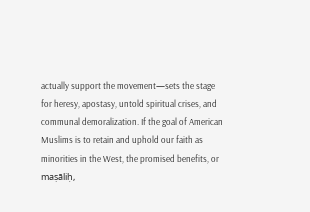actually support the movement—sets the stage for heresy, apostasy, untold spiritual crises, and communal demoralization. If the goal of American Muslims is to retain and uphold our faith as minorities in the West, the promised benefits, or maṣāliḥ,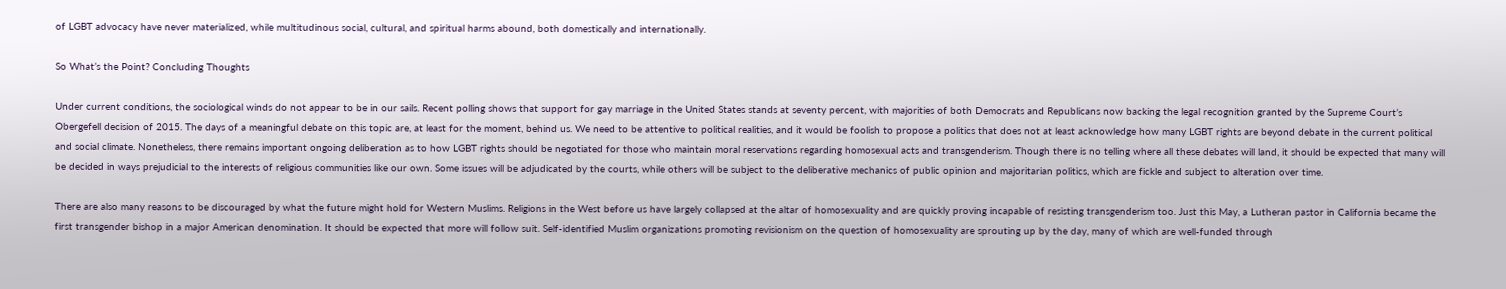of LGBT advocacy have never materialized, while multitudinous social, cultural, and spiritual harms abound, both domestically and internationally.

So What’s the Point? Concluding Thoughts

Under current conditions, the sociological winds do not appear to be in our sails. Recent polling shows that support for gay marriage in the United States stands at seventy percent, with majorities of both Democrats and Republicans now backing the legal recognition granted by the Supreme Court’s Obergefell decision of 2015. The days of a meaningful debate on this topic are, at least for the moment, behind us. We need to be attentive to political realities, and it would be foolish to propose a politics that does not at least acknowledge how many LGBT rights are beyond debate in the current political and social climate. Nonetheless, there remains important ongoing deliberation as to how LGBT rights should be negotiated for those who maintain moral reservations regarding homosexual acts and transgenderism. Though there is no telling where all these debates will land, it should be expected that many will be decided in ways prejudicial to the interests of religious communities like our own. Some issues will be adjudicated by the courts, while others will be subject to the deliberative mechanics of public opinion and majoritarian politics, which are fickle and subject to alteration over time.

There are also many reasons to be discouraged by what the future might hold for Western Muslims. Religions in the West before us have largely collapsed at the altar of homosexuality and are quickly proving incapable of resisting transgenderism too. Just this May, a Lutheran pastor in California became the first transgender bishop in a major American denomination. It should be expected that more will follow suit. Self-identified Muslim organizations promoting revisionism on the question of homosexuality are sprouting up by the day, many of which are well-funded through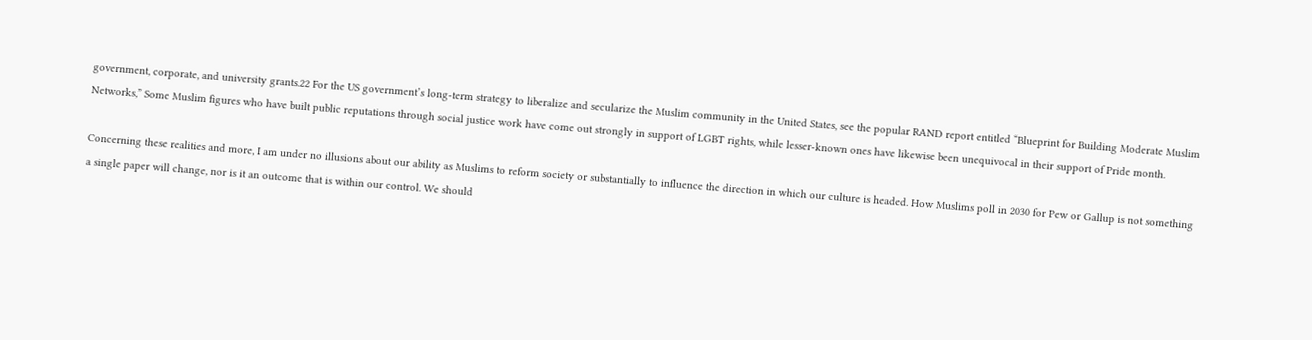government, corporate, and university grants.22 For the US government’s long-term strategy to liberalize and secularize the Muslim community in the United States, see the popular RAND report entitled “Blueprint for Building Moderate Muslim Networks,” Some Muslim figures who have built public reputations through social justice work have come out strongly in support of LGBT rights, while lesser-known ones have likewise been unequivocal in their support of Pride month.

Concerning these realities and more, I am under no illusions about our ability as Muslims to reform society or substantially to influence the direction in which our culture is headed. How Muslims poll in 2030 for Pew or Gallup is not something a single paper will change, nor is it an outcome that is within our control. We should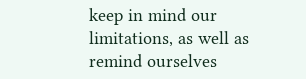keep in mind our limitations, as well as remind ourselves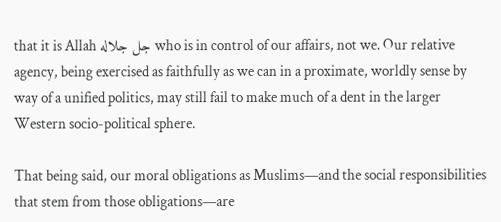that it is Allah جل جلاله who is in control of our affairs, not we. Our relative agency, being exercised as faithfully as we can in a proximate, worldly sense by way of a unified politics, may still fail to make much of a dent in the larger Western socio-political sphere.

That being said, our moral obligations as Muslims—and the social responsibilities that stem from those obligations—are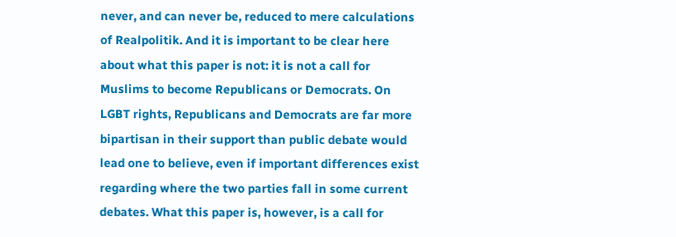never, and can never be, reduced to mere calculations of Realpolitik. And it is important to be clear here about what this paper is not: it is not a call for Muslims to become Republicans or Democrats. On LGBT rights, Republicans and Democrats are far more bipartisan in their support than public debate would lead one to believe, even if important differences exist regarding where the two parties fall in some current debates. What this paper is, however, is a call for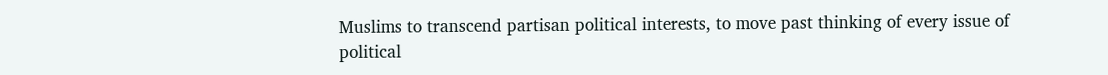Muslims to transcend partisan political interests, to move past thinking of every issue of political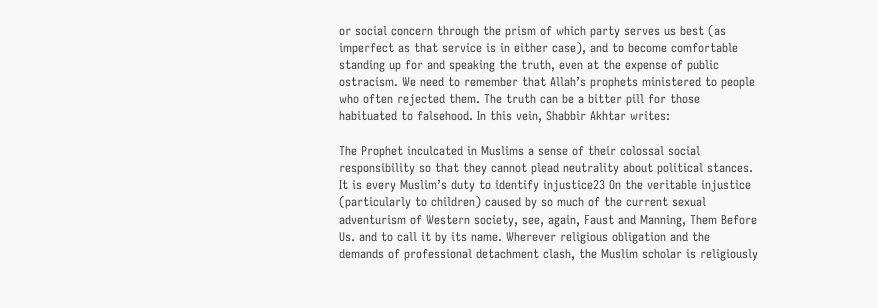or social concern through the prism of which party serves us best (as imperfect as that service is in either case), and to become comfortable standing up for and speaking the truth, even at the expense of public ostracism. We need to remember that Allah’s prophets ministered to people who often rejected them. The truth can be a bitter pill for those habituated to falsehood. In this vein, Shabbir Akhtar writes:

The Prophet inculcated in Muslims a sense of their colossal social responsibility so that they cannot plead neutrality about political stances. It is every Muslim’s duty to identify injustice23 On the veritable injustice (particularly to children) caused by so much of the current sexual adventurism of Western society, see, again, Faust and Manning, Them Before Us. and to call it by its name. Wherever religious obligation and the demands of professional detachment clash, the Muslim scholar is religiously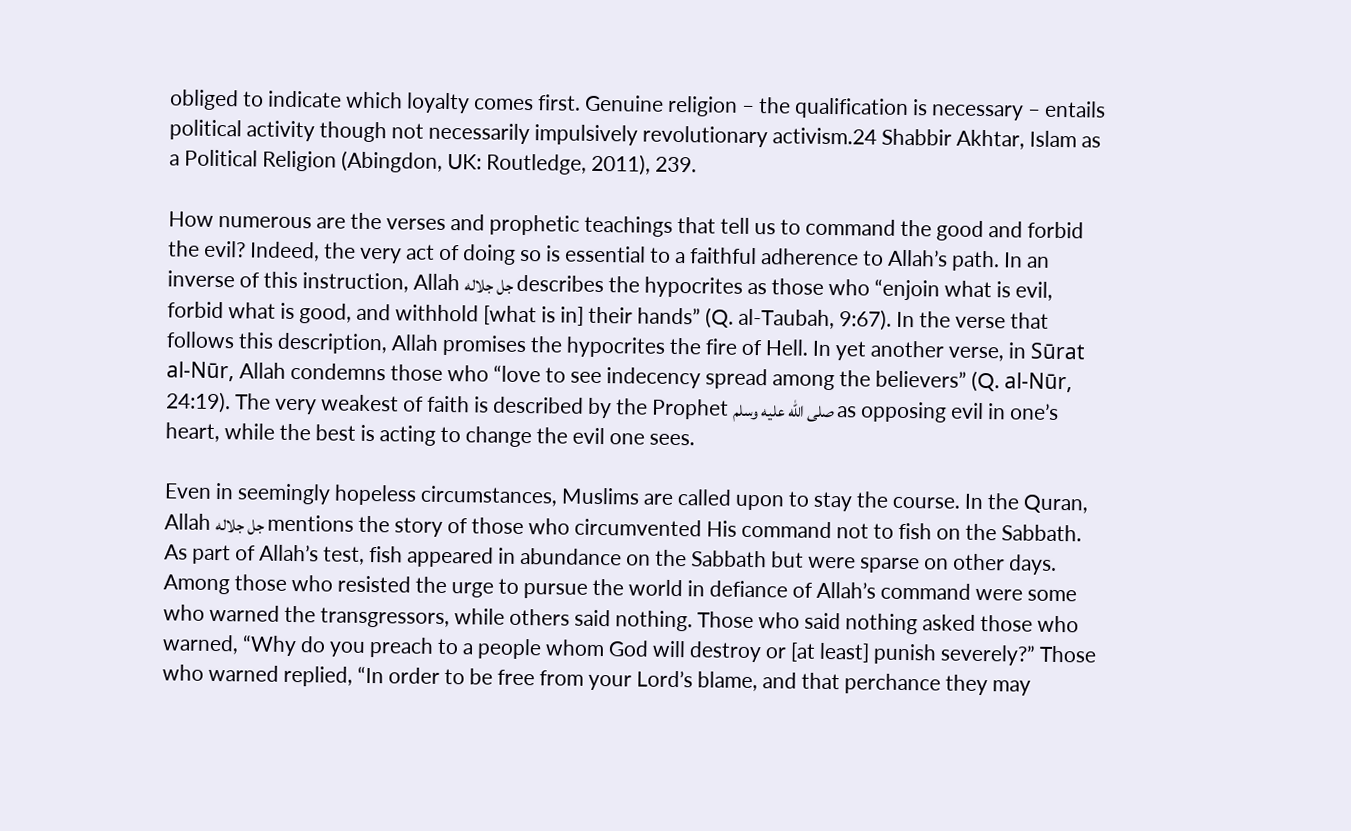obliged to indicate which loyalty comes first. Genuine religion – the qualification is necessary – entails political activity though not necessarily impulsively revolutionary activism.24 Shabbir Akhtar, Islam as a Political Religion (Abingdon, UK: Routledge, 2011), 239.

How numerous are the verses and prophetic teachings that tell us to command the good and forbid the evil? Indeed, the very act of doing so is essential to a faithful adherence to Allah’s path. In an inverse of this instruction, Allah جل جلاله describes the hypocrites as those who “enjoin what is evil, forbid what is good, and withhold [what is in] their hands” (Q. al-Taubah, 9:67). In the verse that follows this description, Allah promises the hypocrites the fire of Hell. In yet another verse, in Sūrat al-Nūr, Allah condemns those who “love to see indecency spread among the believers” (Q. al-Nūr, 24:19). The very weakest of faith is described by the Prophet صلى الله عليه وسلم as opposing evil in one’s heart, while the best is acting to change the evil one sees.

Even in seemingly hopeless circumstances, Muslims are called upon to stay the course. In the Quran, Allah جل جلاله mentions the story of those who circumvented His command not to fish on the Sabbath. As part of Allah’s test, fish appeared in abundance on the Sabbath but were sparse on other days. Among those who resisted the urge to pursue the world in defiance of Allah’s command were some who warned the transgressors, while others said nothing. Those who said nothing asked those who warned, “Why do you preach to a people whom God will destroy or [at least] punish severely?” Those who warned replied, “In order to be free from your Lord’s blame, and that perchance they may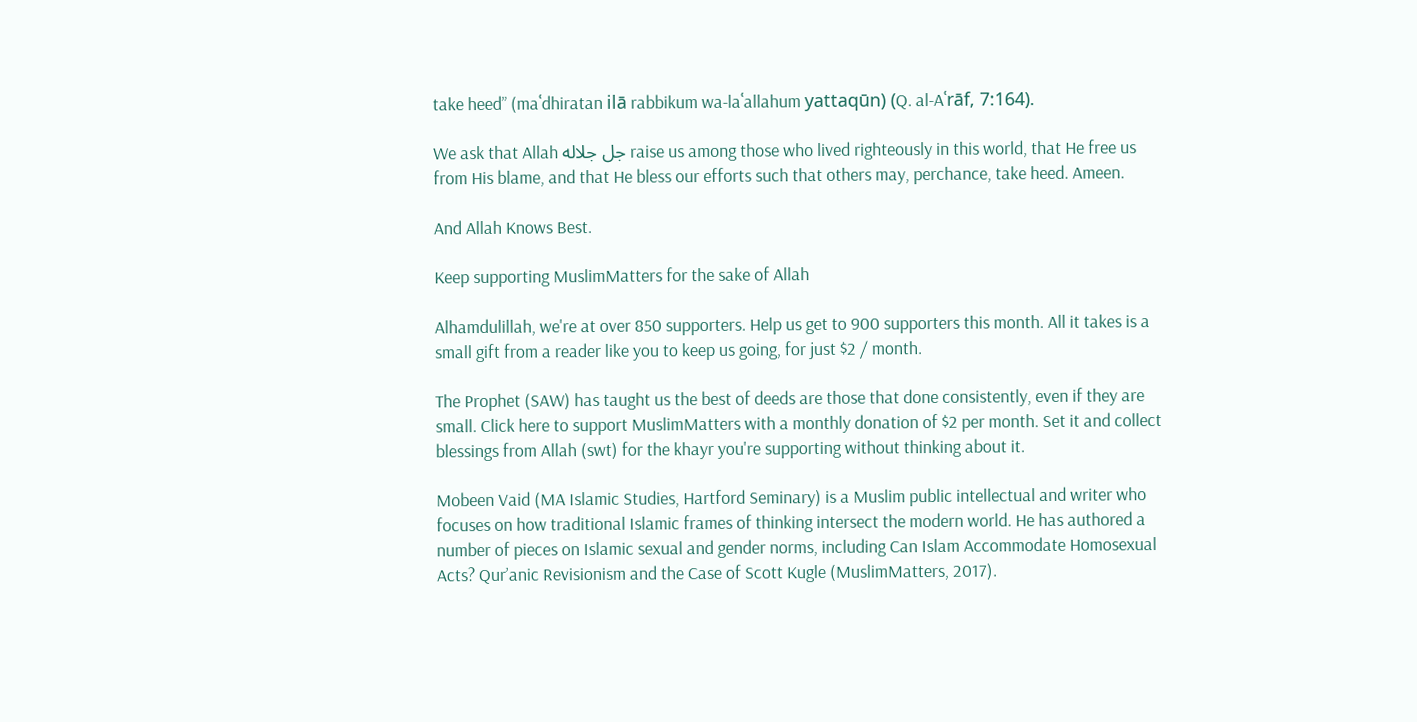take heed” (maʿdhiratan ilā rabbikum wa-laʿallahum yattaqūn) (Q. al-Aʿrāf, 7:164).

We ask that Allah جل جلاله raise us among those who lived righteously in this world, that He free us from His blame, and that He bless our efforts such that others may, perchance, take heed. Ameen.

And Allah Knows Best.

Keep supporting MuslimMatters for the sake of Allah

Alhamdulillah, we're at over 850 supporters. Help us get to 900 supporters this month. All it takes is a small gift from a reader like you to keep us going, for just $2 / month.

The Prophet (SAW) has taught us the best of deeds are those that done consistently, even if they are small. Click here to support MuslimMatters with a monthly donation of $2 per month. Set it and collect blessings from Allah (swt) for the khayr you're supporting without thinking about it.

Mobeen Vaid (MA Islamic Studies, Hartford Seminary) is a Muslim public intellectual and writer who focuses on how traditional Islamic frames of thinking intersect the modern world. He has authored a number of pieces on Islamic sexual and gender norms, including Can Islam Accommodate Homosexual Acts? Qur’anic Revisionism and the Case of Scott Kugle (MuslimMatters, 2017).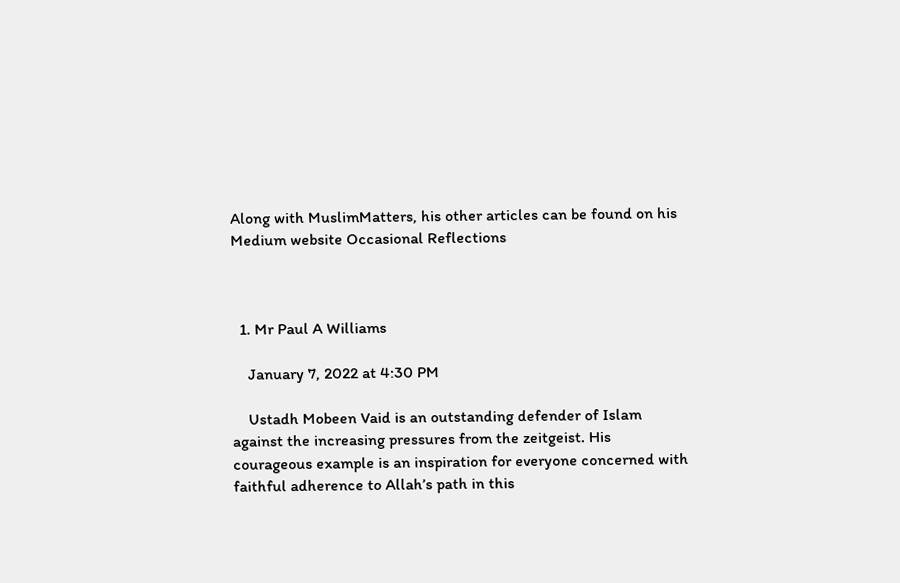Along with MuslimMatters, his other articles can be found on his Medium website Occasional Reflections



  1. Mr Paul A Williams

    January 7, 2022 at 4:30 PM

    Ustadh Mobeen Vaid is an outstanding defender of Islam against the increasing pressures from the zeitgeist. His courageous example is an inspiration for everyone concerned with faithful adherence to Allah’s path in this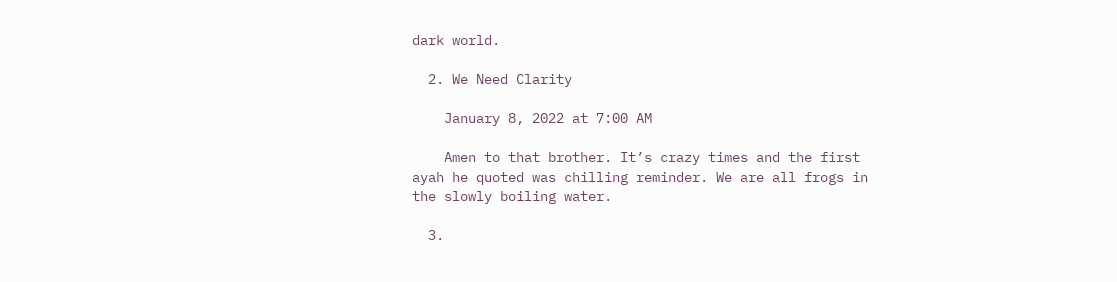dark world.

  2. We Need Clarity

    January 8, 2022 at 7:00 AM

    Amen to that brother. It’s crazy times and the first ayah he quoted was chilling reminder. We are all frogs in the slowly boiling water.

  3.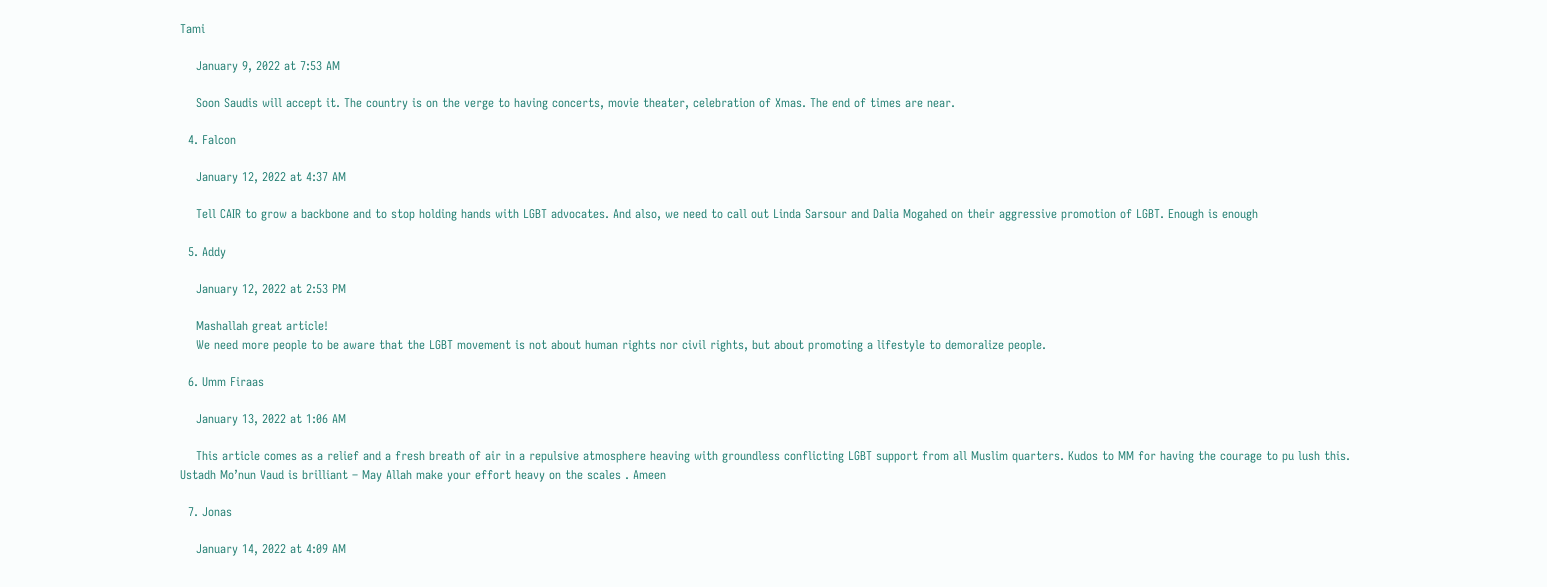Tami

    January 9, 2022 at 7:53 AM

    Soon Saudis will accept it. The country is on the verge to having concerts, movie theater, celebration of Xmas. The end of times are near.

  4. Falcon

    January 12, 2022 at 4:37 AM

    Tell CAIR to grow a backbone and to stop holding hands with LGBT advocates. And also, we need to call out Linda Sarsour and Dalia Mogahed on their aggressive promotion of LGBT. Enough is enough

  5. Addy

    January 12, 2022 at 2:53 PM

    Mashallah great article!
    We need more people to be aware that the LGBT movement is not about human rights nor civil rights, but about promoting a lifestyle to demoralize people.

  6. Umm Firaas

    January 13, 2022 at 1:06 AM

    This article comes as a relief and a fresh breath of air in a repulsive atmosphere heaving with groundless conflicting LGBT support from all Muslim quarters. Kudos to MM for having the courage to pu lush this. Ustadh Mo’nun Vaud is brilliant – May Allah make your effort heavy on the scales . Ameen

  7. Jonas

    January 14, 2022 at 4:09 AM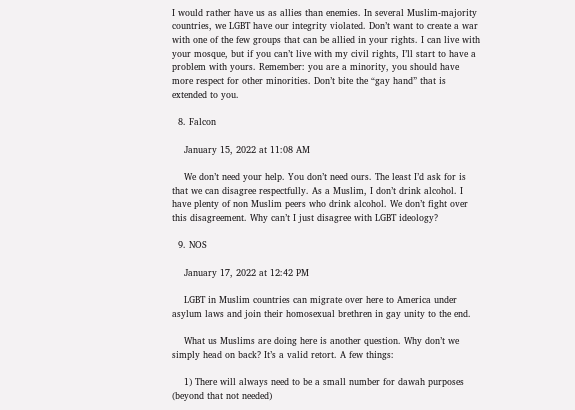I would rather have us as allies than enemies. In several Muslim-majority countries, we LGBT have our integrity violated. Don’t want to create a war with one of the few groups that can be allied in your rights. I can live with your mosque, but if you can’t live with my civil rights, I’ll start to have a problem with yours. Remember: you are a minority, you should have more respect for other minorities. Don’t bite the “gay hand” that is extended to you.

  8. Falcon

    January 15, 2022 at 11:08 AM

    We don’t need your help. You don’t need ours. The least I’d ask for is that we can disagree respectfully. As a Muslim, I don’t drink alcohol. I have plenty of non Muslim peers who drink alcohol. We don’t fight over this disagreement. Why can’t I just disagree with LGBT ideology?

  9. NOS

    January 17, 2022 at 12:42 PM

    LGBT in Muslim countries can migrate over here to America under asylum laws and join their homosexual brethren in gay unity to the end.

    What us Muslims are doing here is another question. Why don’t we simply head on back? It’s a valid retort. A few things:

    1) There will always need to be a small number for dawah purposes (beyond that not needed)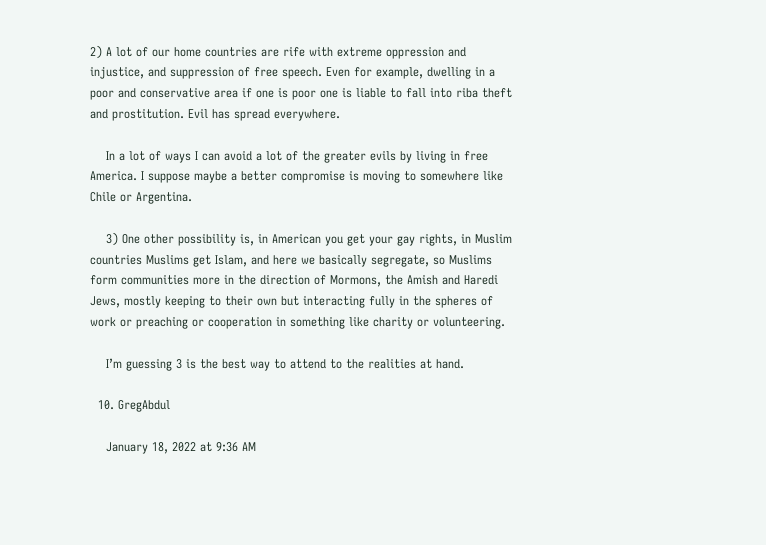2) A lot of our home countries are rife with extreme oppression and injustice, and suppression of free speech. Even for example, dwelling in a poor and conservative area if one is poor one is liable to fall into riba theft and prostitution. Evil has spread everywhere.

    In a lot of ways I can avoid a lot of the greater evils by living in free America. I suppose maybe a better compromise is moving to somewhere like Chile or Argentina.

    3) One other possibility is, in American you get your gay rights, in Muslim countries Muslims get Islam, and here we basically segregate, so Muslims form communities more in the direction of Mormons, the Amish and Haredi Jews, mostly keeping to their own but interacting fully in the spheres of work or preaching or cooperation in something like charity or volunteering.

    I’m guessing 3 is the best way to attend to the realities at hand.

  10. GregAbdul

    January 18, 2022 at 9:36 AM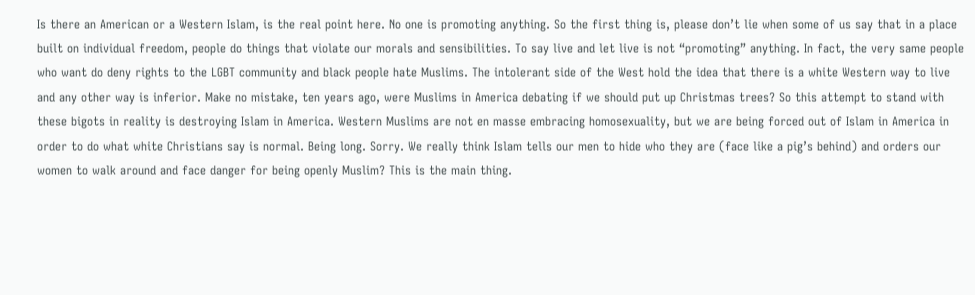Is there an American or a Western Islam, is the real point here. No one is promoting anything. So the first thing is, please don’t lie when some of us say that in a place built on individual freedom, people do things that violate our morals and sensibilities. To say live and let live is not “promoting” anything. In fact, the very same people who want do deny rights to the LGBT community and black people hate Muslims. The intolerant side of the West hold the idea that there is a white Western way to live and any other way is inferior. Make no mistake, ten years ago, were Muslims in America debating if we should put up Christmas trees? So this attempt to stand with these bigots in reality is destroying Islam in America. Western Muslims are not en masse embracing homosexuality, but we are being forced out of Islam in America in order to do what white Christians say is normal. Being long. Sorry. We really think Islam tells our men to hide who they are (face like a pig’s behind) and orders our women to walk around and face danger for being openly Muslim? This is the main thing.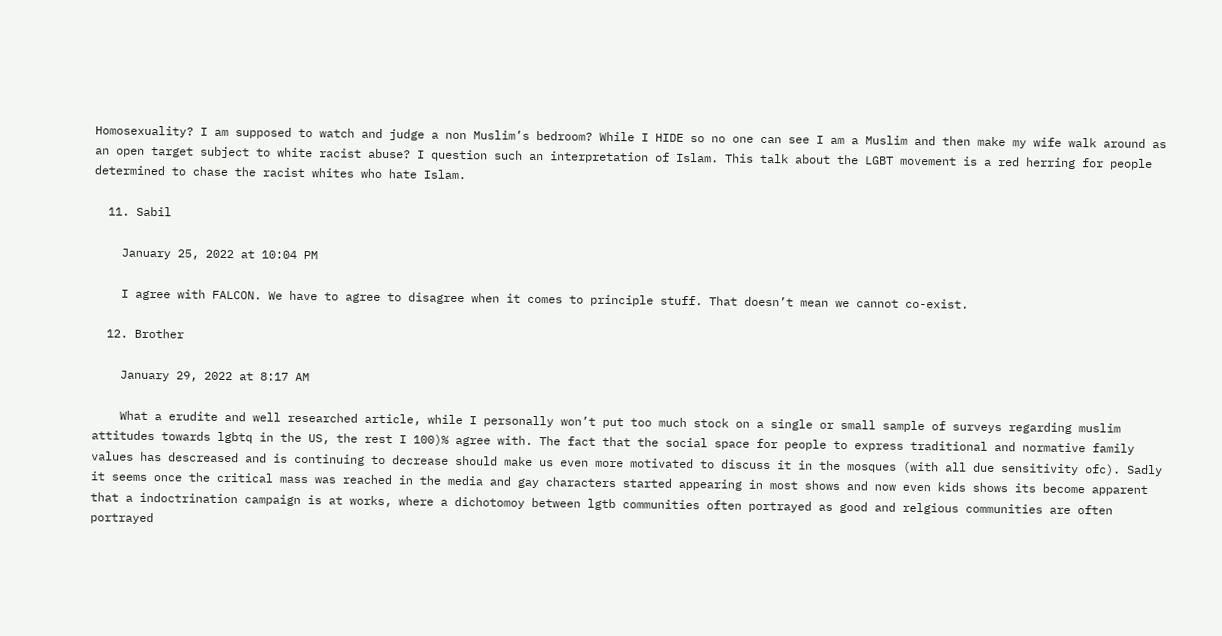Homosexuality? I am supposed to watch and judge a non Muslim’s bedroom? While I HIDE so no one can see I am a Muslim and then make my wife walk around as an open target subject to white racist abuse? I question such an interpretation of Islam. This talk about the LGBT movement is a red herring for people determined to chase the racist whites who hate Islam.

  11. Sabil

    January 25, 2022 at 10:04 PM

    I agree with FALCON. We have to agree to disagree when it comes to principle stuff. That doesn’t mean we cannot co-exist.

  12. Brother

    January 29, 2022 at 8:17 AM

    What a erudite and well researched article, while I personally won’t put too much stock on a single or small sample of surveys regarding muslim attitudes towards lgbtq in the US, the rest I 100)% agree with. The fact that the social space for people to express traditional and normative family values has descreased and is continuing to decrease should make us even more motivated to discuss it in the mosques (with all due sensitivity ofc). Sadly it seems once the critical mass was reached in the media and gay characters started appearing in most shows and now even kids shows its become apparent that a indoctrination campaign is at works, where a dichotomoy between lgtb communities often portrayed as good and relgious communities are often portrayed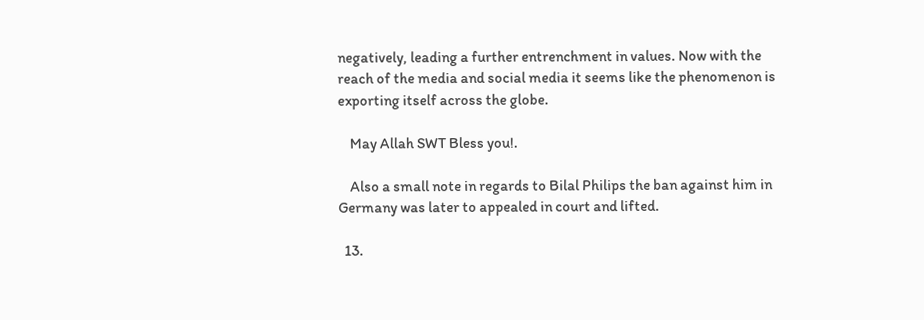negatively, leading a further entrenchment in values. Now with the reach of the media and social media it seems like the phenomenon is exporting itself across the globe.

    May Allah SWT Bless you!.

    Also a small note in regards to Bilal Philips the ban against him in Germany was later to appealed in court and lifted.

  13.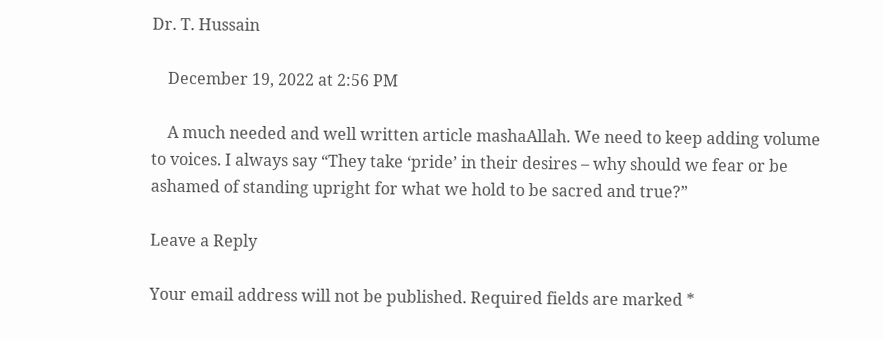Dr. T. Hussain

    December 19, 2022 at 2:56 PM

    A much needed and well written article mashaAllah. We need to keep adding volume to voices. I always say “They take ‘pride’ in their desires – why should we fear or be ashamed of standing upright for what we hold to be sacred and true?”

Leave a Reply

Your email address will not be published. Required fields are marked *